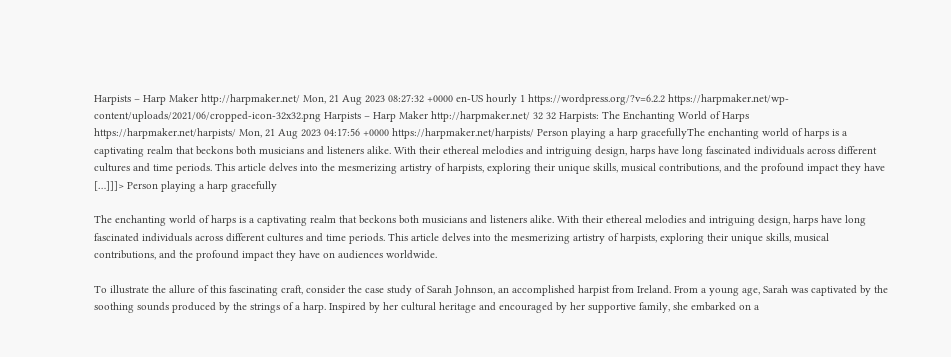Harpists – Harp Maker http://harpmaker.net/ Mon, 21 Aug 2023 08:27:32 +0000 en-US hourly 1 https://wordpress.org/?v=6.2.2 https://harpmaker.net/wp-content/uploads/2021/06/cropped-icon-32x32.png Harpists – Harp Maker http://harpmaker.net/ 32 32 Harpists: The Enchanting World of Harps https://harpmaker.net/harpists/ Mon, 21 Aug 2023 04:17:56 +0000 https://harpmaker.net/harpists/ Person playing a harp gracefullyThe enchanting world of harps is a captivating realm that beckons both musicians and listeners alike. With their ethereal melodies and intriguing design, harps have long fascinated individuals across different cultures and time periods. This article delves into the mesmerizing artistry of harpists, exploring their unique skills, musical contributions, and the profound impact they have […]]]> Person playing a harp gracefully

The enchanting world of harps is a captivating realm that beckons both musicians and listeners alike. With their ethereal melodies and intriguing design, harps have long fascinated individuals across different cultures and time periods. This article delves into the mesmerizing artistry of harpists, exploring their unique skills, musical contributions, and the profound impact they have on audiences worldwide.

To illustrate the allure of this fascinating craft, consider the case study of Sarah Johnson, an accomplished harpist from Ireland. From a young age, Sarah was captivated by the soothing sounds produced by the strings of a harp. Inspired by her cultural heritage and encouraged by her supportive family, she embarked on a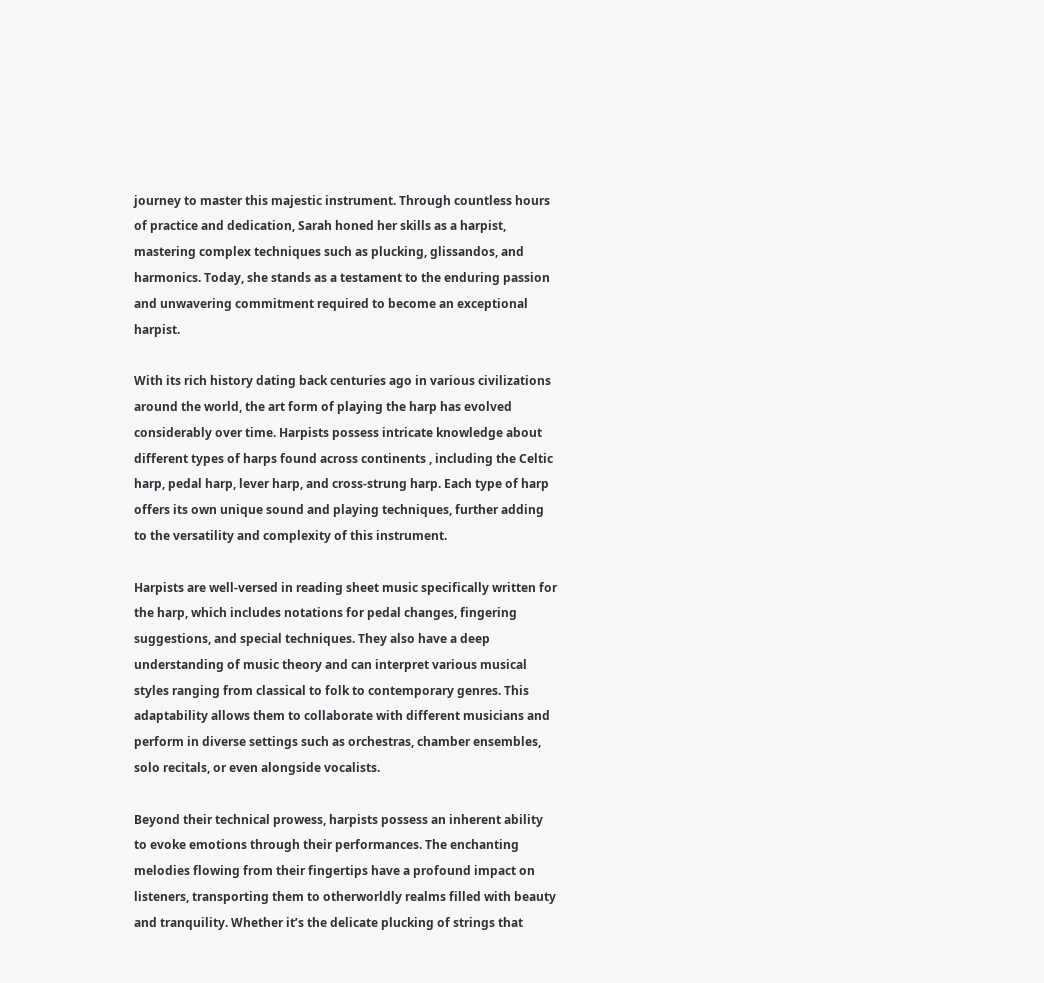journey to master this majestic instrument. Through countless hours of practice and dedication, Sarah honed her skills as a harpist, mastering complex techniques such as plucking, glissandos, and harmonics. Today, she stands as a testament to the enduring passion and unwavering commitment required to become an exceptional harpist.

With its rich history dating back centuries ago in various civilizations around the world, the art form of playing the harp has evolved considerably over time. Harpists possess intricate knowledge about different types of harps found across continents , including the Celtic harp, pedal harp, lever harp, and cross-strung harp. Each type of harp offers its own unique sound and playing techniques, further adding to the versatility and complexity of this instrument.

Harpists are well-versed in reading sheet music specifically written for the harp, which includes notations for pedal changes, fingering suggestions, and special techniques. They also have a deep understanding of music theory and can interpret various musical styles ranging from classical to folk to contemporary genres. This adaptability allows them to collaborate with different musicians and perform in diverse settings such as orchestras, chamber ensembles, solo recitals, or even alongside vocalists.

Beyond their technical prowess, harpists possess an inherent ability to evoke emotions through their performances. The enchanting melodies flowing from their fingertips have a profound impact on listeners, transporting them to otherworldly realms filled with beauty and tranquility. Whether it’s the delicate plucking of strings that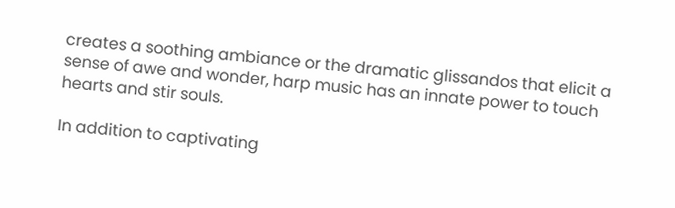creates a soothing ambiance or the dramatic glissandos that elicit a sense of awe and wonder, harp music has an innate power to touch hearts and stir souls.

In addition to captivating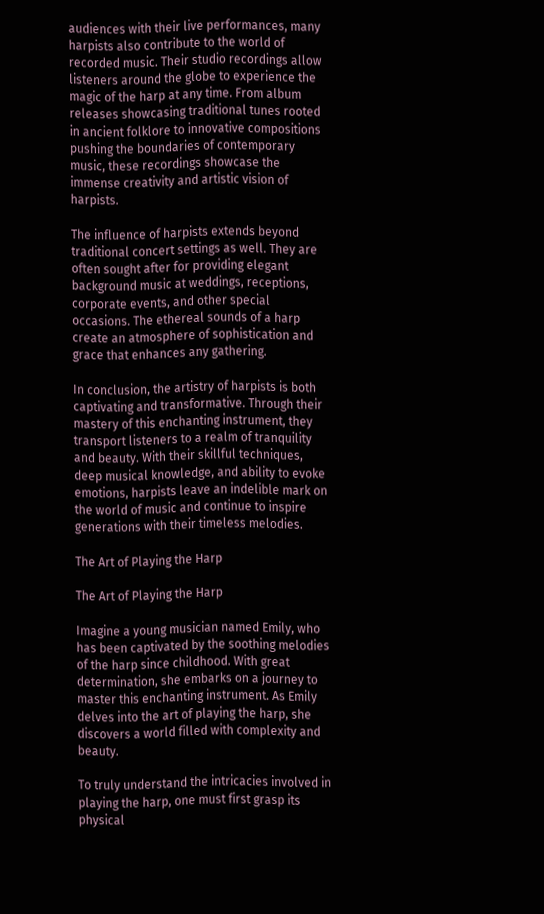audiences with their live performances, many harpists also contribute to the world of recorded music. Their studio recordings allow listeners around the globe to experience the magic of the harp at any time. From album releases showcasing traditional tunes rooted in ancient folklore to innovative compositions pushing the boundaries of contemporary music, these recordings showcase the immense creativity and artistic vision of harpists.

The influence of harpists extends beyond traditional concert settings as well. They are often sought after for providing elegant background music at weddings, receptions, corporate events, and other special occasions. The ethereal sounds of a harp create an atmosphere of sophistication and grace that enhances any gathering.

In conclusion, the artistry of harpists is both captivating and transformative. Through their mastery of this enchanting instrument, they transport listeners to a realm of tranquility and beauty. With their skillful techniques, deep musical knowledge, and ability to evoke emotions, harpists leave an indelible mark on the world of music and continue to inspire generations with their timeless melodies.

The Art of Playing the Harp

The Art of Playing the Harp

Imagine a young musician named Emily, who has been captivated by the soothing melodies of the harp since childhood. With great determination, she embarks on a journey to master this enchanting instrument. As Emily delves into the art of playing the harp, she discovers a world filled with complexity and beauty.

To truly understand the intricacies involved in playing the harp, one must first grasp its physical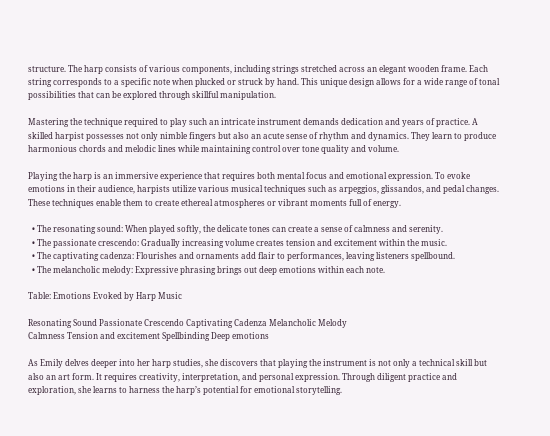structure. The harp consists of various components, including strings stretched across an elegant wooden frame. Each string corresponds to a specific note when plucked or struck by hand. This unique design allows for a wide range of tonal possibilities that can be explored through skillful manipulation.

Mastering the technique required to play such an intricate instrument demands dedication and years of practice. A skilled harpist possesses not only nimble fingers but also an acute sense of rhythm and dynamics. They learn to produce harmonious chords and melodic lines while maintaining control over tone quality and volume.

Playing the harp is an immersive experience that requires both mental focus and emotional expression. To evoke emotions in their audience, harpists utilize various musical techniques such as arpeggios, glissandos, and pedal changes. These techniques enable them to create ethereal atmospheres or vibrant moments full of energy.

  • The resonating sound: When played softly, the delicate tones can create a sense of calmness and serenity.
  • The passionate crescendo: Gradually increasing volume creates tension and excitement within the music.
  • The captivating cadenza: Flourishes and ornaments add flair to performances, leaving listeners spellbound.
  • The melancholic melody: Expressive phrasing brings out deep emotions within each note.

Table: Emotions Evoked by Harp Music

Resonating Sound Passionate Crescendo Captivating Cadenza Melancholic Melody
Calmness Tension and excitement Spellbinding Deep emotions

As Emily delves deeper into her harp studies, she discovers that playing the instrument is not only a technical skill but also an art form. It requires creativity, interpretation, and personal expression. Through diligent practice and exploration, she learns to harness the harp’s potential for emotional storytelling.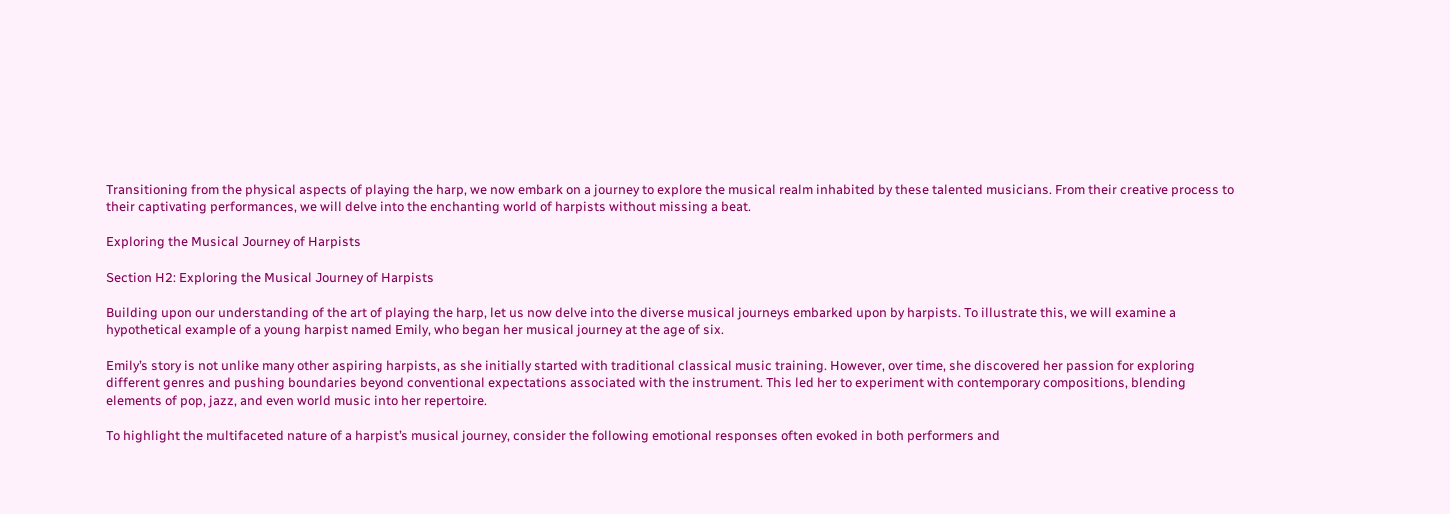Transitioning from the physical aspects of playing the harp, we now embark on a journey to explore the musical realm inhabited by these talented musicians. From their creative process to their captivating performances, we will delve into the enchanting world of harpists without missing a beat.

Exploring the Musical Journey of Harpists

Section H2: Exploring the Musical Journey of Harpists

Building upon our understanding of the art of playing the harp, let us now delve into the diverse musical journeys embarked upon by harpists. To illustrate this, we will examine a hypothetical example of a young harpist named Emily, who began her musical journey at the age of six.

Emily’s story is not unlike many other aspiring harpists, as she initially started with traditional classical music training. However, over time, she discovered her passion for exploring different genres and pushing boundaries beyond conventional expectations associated with the instrument. This led her to experiment with contemporary compositions, blending elements of pop, jazz, and even world music into her repertoire.

To highlight the multifaceted nature of a harpist’s musical journey, consider the following emotional responses often evoked in both performers and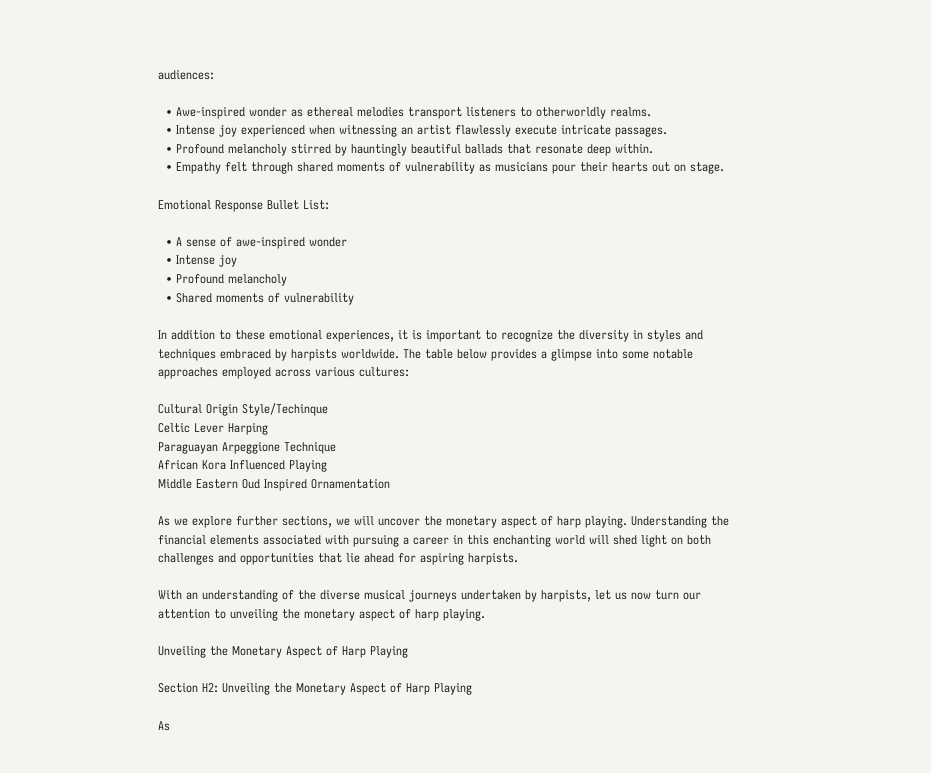audiences:

  • Awe-inspired wonder as ethereal melodies transport listeners to otherworldly realms.
  • Intense joy experienced when witnessing an artist flawlessly execute intricate passages.
  • Profound melancholy stirred by hauntingly beautiful ballads that resonate deep within.
  • Empathy felt through shared moments of vulnerability as musicians pour their hearts out on stage.

Emotional Response Bullet List:

  • A sense of awe-inspired wonder
  • Intense joy
  • Profound melancholy
  • Shared moments of vulnerability

In addition to these emotional experiences, it is important to recognize the diversity in styles and techniques embraced by harpists worldwide. The table below provides a glimpse into some notable approaches employed across various cultures:

Cultural Origin Style/Techinque
Celtic Lever Harping
Paraguayan Arpeggione Technique
African Kora Influenced Playing
Middle Eastern Oud Inspired Ornamentation

As we explore further sections, we will uncover the monetary aspect of harp playing. Understanding the financial elements associated with pursuing a career in this enchanting world will shed light on both challenges and opportunities that lie ahead for aspiring harpists.

With an understanding of the diverse musical journeys undertaken by harpists, let us now turn our attention to unveiling the monetary aspect of harp playing.

Unveiling the Monetary Aspect of Harp Playing

Section H2: Unveiling the Monetary Aspect of Harp Playing

As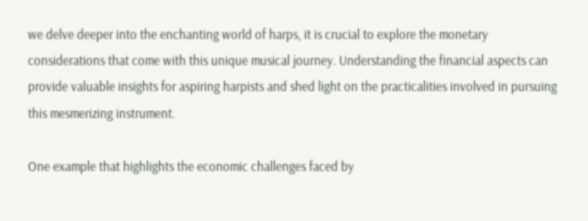we delve deeper into the enchanting world of harps, it is crucial to explore the monetary considerations that come with this unique musical journey. Understanding the financial aspects can provide valuable insights for aspiring harpists and shed light on the practicalities involved in pursuing this mesmerizing instrument.

One example that highlights the economic challenges faced by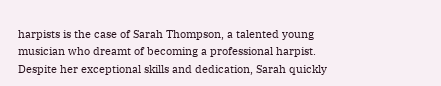harpists is the case of Sarah Thompson, a talented young musician who dreamt of becoming a professional harpist. Despite her exceptional skills and dedication, Sarah quickly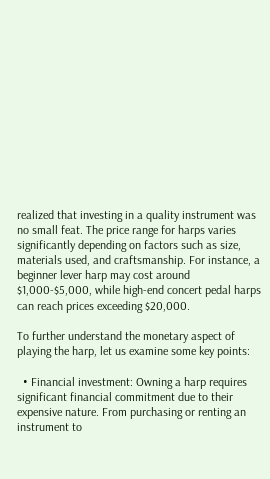realized that investing in a quality instrument was no small feat. The price range for harps varies significantly depending on factors such as size, materials used, and craftsmanship. For instance, a beginner lever harp may cost around $1,000-$5,000, while high-end concert pedal harps can reach prices exceeding $20,000.

To further understand the monetary aspect of playing the harp, let us examine some key points:

  • Financial investment: Owning a harp requires significant financial commitment due to their expensive nature. From purchasing or renting an instrument to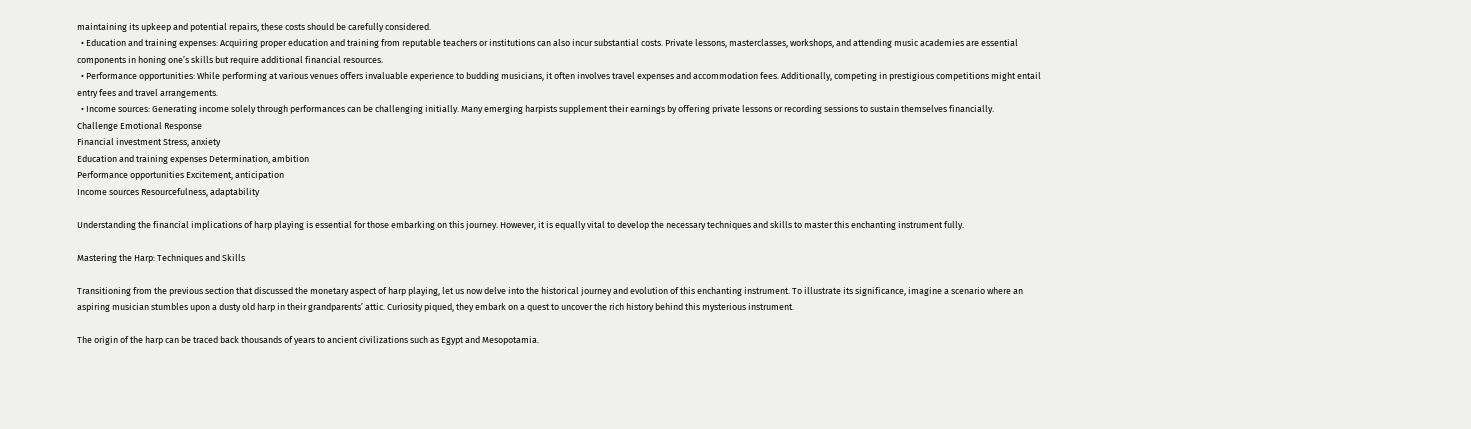maintaining its upkeep and potential repairs, these costs should be carefully considered.
  • Education and training expenses: Acquiring proper education and training from reputable teachers or institutions can also incur substantial costs. Private lessons, masterclasses, workshops, and attending music academies are essential components in honing one’s skills but require additional financial resources.
  • Performance opportunities: While performing at various venues offers invaluable experience to budding musicians, it often involves travel expenses and accommodation fees. Additionally, competing in prestigious competitions might entail entry fees and travel arrangements.
  • Income sources: Generating income solely through performances can be challenging initially. Many emerging harpists supplement their earnings by offering private lessons or recording sessions to sustain themselves financially.
Challenge Emotional Response
Financial investment Stress, anxiety
Education and training expenses Determination, ambition
Performance opportunities Excitement, anticipation
Income sources Resourcefulness, adaptability

Understanding the financial implications of harp playing is essential for those embarking on this journey. However, it is equally vital to develop the necessary techniques and skills to master this enchanting instrument fully.

Mastering the Harp: Techniques and Skills

Transitioning from the previous section that discussed the monetary aspect of harp playing, let us now delve into the historical journey and evolution of this enchanting instrument. To illustrate its significance, imagine a scenario where an aspiring musician stumbles upon a dusty old harp in their grandparents’ attic. Curiosity piqued, they embark on a quest to uncover the rich history behind this mysterious instrument.

The origin of the harp can be traced back thousands of years to ancient civilizations such as Egypt and Mesopotamia.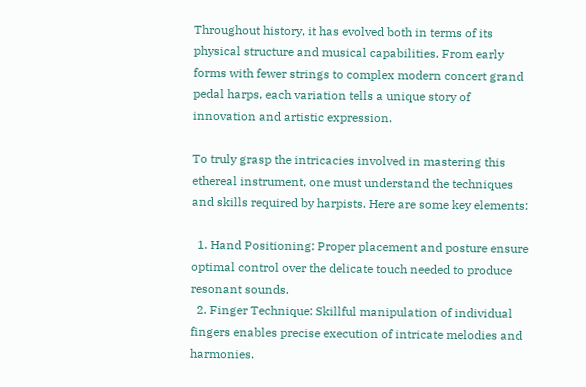Throughout history, it has evolved both in terms of its physical structure and musical capabilities. From early forms with fewer strings to complex modern concert grand pedal harps, each variation tells a unique story of innovation and artistic expression.

To truly grasp the intricacies involved in mastering this ethereal instrument, one must understand the techniques and skills required by harpists. Here are some key elements:

  1. Hand Positioning: Proper placement and posture ensure optimal control over the delicate touch needed to produce resonant sounds.
  2. Finger Technique: Skillful manipulation of individual fingers enables precise execution of intricate melodies and harmonies.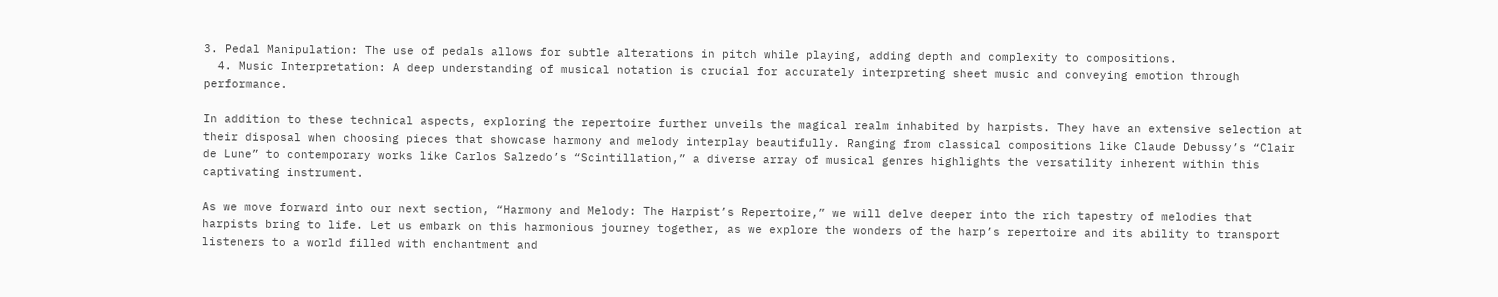3. Pedal Manipulation: The use of pedals allows for subtle alterations in pitch while playing, adding depth and complexity to compositions.
  4. Music Interpretation: A deep understanding of musical notation is crucial for accurately interpreting sheet music and conveying emotion through performance.

In addition to these technical aspects, exploring the repertoire further unveils the magical realm inhabited by harpists. They have an extensive selection at their disposal when choosing pieces that showcase harmony and melody interplay beautifully. Ranging from classical compositions like Claude Debussy’s “Clair de Lune” to contemporary works like Carlos Salzedo’s “Scintillation,” a diverse array of musical genres highlights the versatility inherent within this captivating instrument.

As we move forward into our next section, “Harmony and Melody: The Harpist’s Repertoire,” we will delve deeper into the rich tapestry of melodies that harpists bring to life. Let us embark on this harmonious journey together, as we explore the wonders of the harp’s repertoire and its ability to transport listeners to a world filled with enchantment and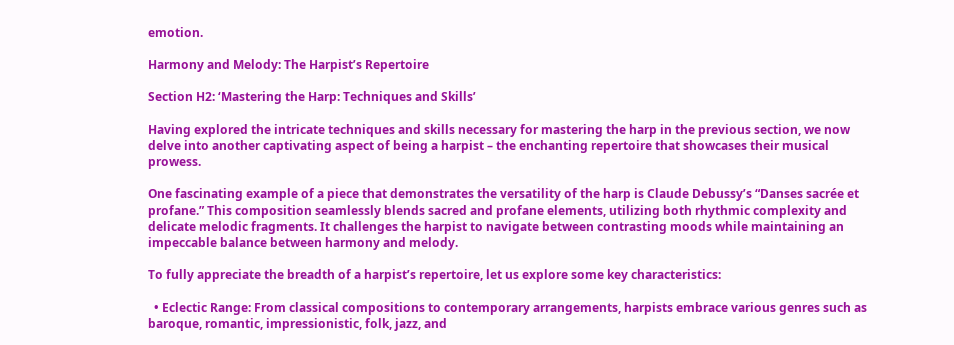emotion.

Harmony and Melody: The Harpist’s Repertoire

Section H2: ‘Mastering the Harp: Techniques and Skills’

Having explored the intricate techniques and skills necessary for mastering the harp in the previous section, we now delve into another captivating aspect of being a harpist – the enchanting repertoire that showcases their musical prowess.

One fascinating example of a piece that demonstrates the versatility of the harp is Claude Debussy’s “Danses sacrée et profane.” This composition seamlessly blends sacred and profane elements, utilizing both rhythmic complexity and delicate melodic fragments. It challenges the harpist to navigate between contrasting moods while maintaining an impeccable balance between harmony and melody.

To fully appreciate the breadth of a harpist’s repertoire, let us explore some key characteristics:

  • Eclectic Range: From classical compositions to contemporary arrangements, harpists embrace various genres such as baroque, romantic, impressionistic, folk, jazz, and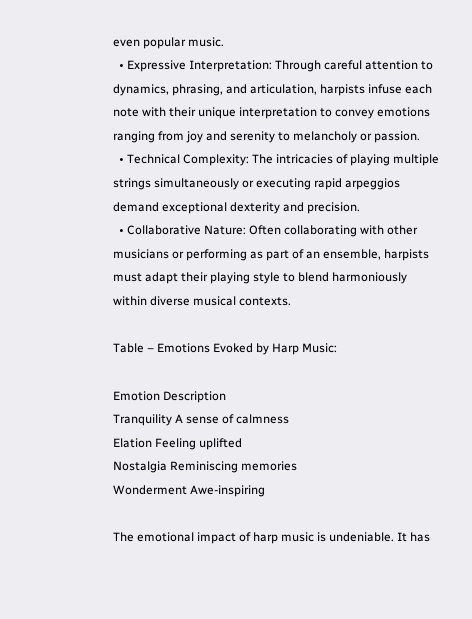even popular music.
  • Expressive Interpretation: Through careful attention to dynamics, phrasing, and articulation, harpists infuse each note with their unique interpretation to convey emotions ranging from joy and serenity to melancholy or passion.
  • Technical Complexity: The intricacies of playing multiple strings simultaneously or executing rapid arpeggios demand exceptional dexterity and precision.
  • Collaborative Nature: Often collaborating with other musicians or performing as part of an ensemble, harpists must adapt their playing style to blend harmoniously within diverse musical contexts.

Table – Emotions Evoked by Harp Music:

Emotion Description
Tranquility A sense of calmness
Elation Feeling uplifted
Nostalgia Reminiscing memories
Wonderment Awe-inspiring

The emotional impact of harp music is undeniable. It has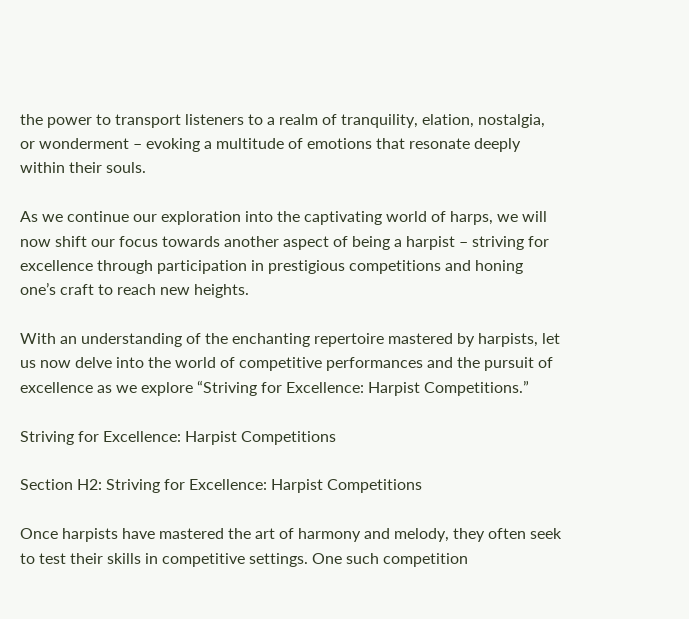the power to transport listeners to a realm of tranquility, elation, nostalgia, or wonderment – evoking a multitude of emotions that resonate deeply within their souls.

As we continue our exploration into the captivating world of harps, we will now shift our focus towards another aspect of being a harpist – striving for excellence through participation in prestigious competitions and honing one’s craft to reach new heights.

With an understanding of the enchanting repertoire mastered by harpists, let us now delve into the world of competitive performances and the pursuit of excellence as we explore “Striving for Excellence: Harpist Competitions.”

Striving for Excellence: Harpist Competitions

Section H2: Striving for Excellence: Harpist Competitions

Once harpists have mastered the art of harmony and melody, they often seek to test their skills in competitive settings. One such competition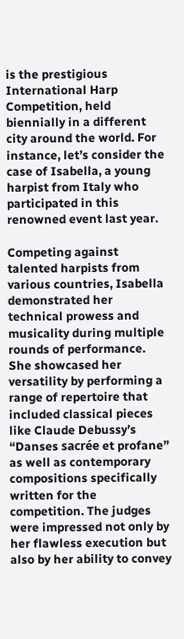is the prestigious International Harp Competition, held biennially in a different city around the world. For instance, let’s consider the case of Isabella, a young harpist from Italy who participated in this renowned event last year.

Competing against talented harpists from various countries, Isabella demonstrated her technical prowess and musicality during multiple rounds of performance. She showcased her versatility by performing a range of repertoire that included classical pieces like Claude Debussy’s “Danses sacrée et profane” as well as contemporary compositions specifically written for the competition. The judges were impressed not only by her flawless execution but also by her ability to convey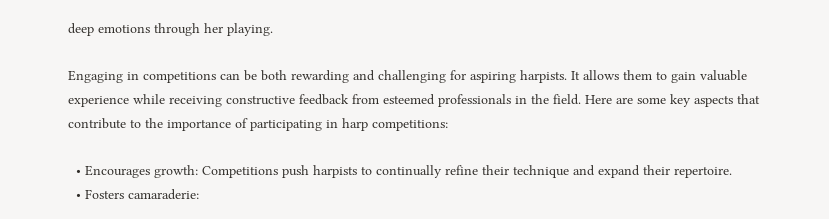deep emotions through her playing.

Engaging in competitions can be both rewarding and challenging for aspiring harpists. It allows them to gain valuable experience while receiving constructive feedback from esteemed professionals in the field. Here are some key aspects that contribute to the importance of participating in harp competitions:

  • Encourages growth: Competitions push harpists to continually refine their technique and expand their repertoire.
  • Fosters camaraderie: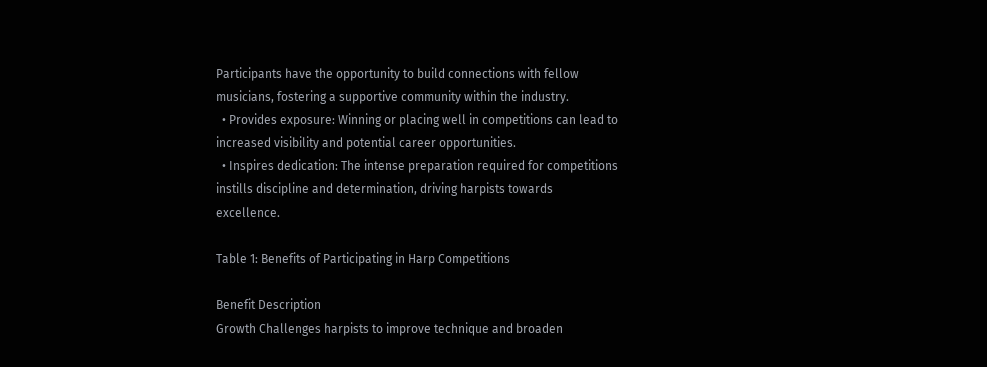Participants have the opportunity to build connections with fellow musicians, fostering a supportive community within the industry.
  • Provides exposure: Winning or placing well in competitions can lead to increased visibility and potential career opportunities.
  • Inspires dedication: The intense preparation required for competitions instills discipline and determination, driving harpists towards excellence.

Table 1: Benefits of Participating in Harp Competitions

Benefit Description
Growth Challenges harpists to improve technique and broaden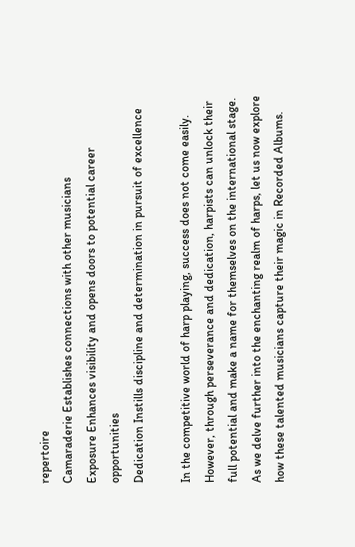repertoire
Camaraderie Establishes connections with other musicians
Exposure Enhances visibility and opens doors to potential career opportunities
Dedication Instills discipline and determination in pursuit of excellence

In the competitive world of harp playing, success does not come easily. However, through perseverance and dedication, harpists can unlock their full potential and make a name for themselves on the international stage. As we delve further into the enchanting realm of harps, let us now explore how these talented musicians capture their magic in Recorded Albums.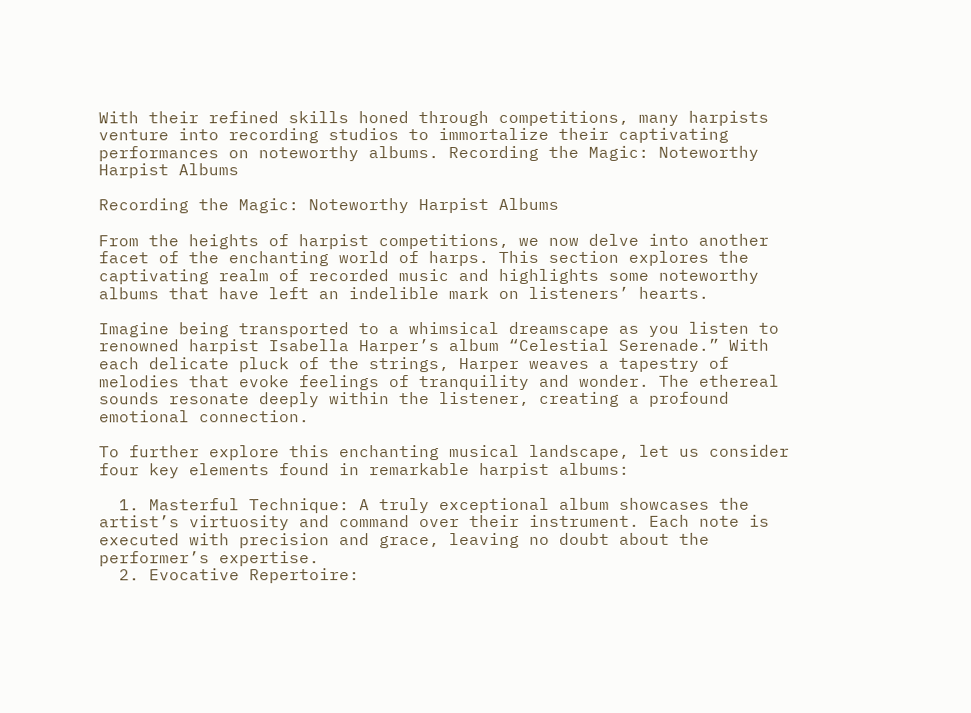With their refined skills honed through competitions, many harpists venture into recording studios to immortalize their captivating performances on noteworthy albums. Recording the Magic: Noteworthy Harpist Albums

Recording the Magic: Noteworthy Harpist Albums

From the heights of harpist competitions, we now delve into another facet of the enchanting world of harps. This section explores the captivating realm of recorded music and highlights some noteworthy albums that have left an indelible mark on listeners’ hearts.

Imagine being transported to a whimsical dreamscape as you listen to renowned harpist Isabella Harper’s album “Celestial Serenade.” With each delicate pluck of the strings, Harper weaves a tapestry of melodies that evoke feelings of tranquility and wonder. The ethereal sounds resonate deeply within the listener, creating a profound emotional connection.

To further explore this enchanting musical landscape, let us consider four key elements found in remarkable harpist albums:

  1. Masterful Technique: A truly exceptional album showcases the artist’s virtuosity and command over their instrument. Each note is executed with precision and grace, leaving no doubt about the performer’s expertise.
  2. Evocative Repertoire: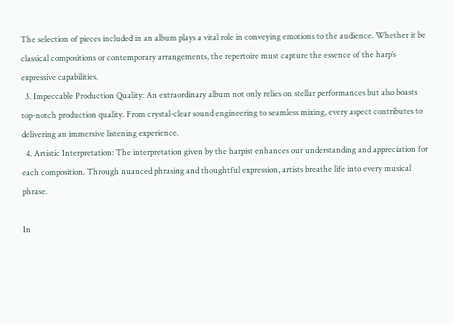The selection of pieces included in an album plays a vital role in conveying emotions to the audience. Whether it be classical compositions or contemporary arrangements, the repertoire must capture the essence of the harp’s expressive capabilities.
  3. Impeccable Production Quality: An extraordinary album not only relies on stellar performances but also boasts top-notch production quality. From crystal-clear sound engineering to seamless mixing, every aspect contributes to delivering an immersive listening experience.
  4. Artistic Interpretation: The interpretation given by the harpist enhances our understanding and appreciation for each composition. Through nuanced phrasing and thoughtful expression, artists breathe life into every musical phrase.

In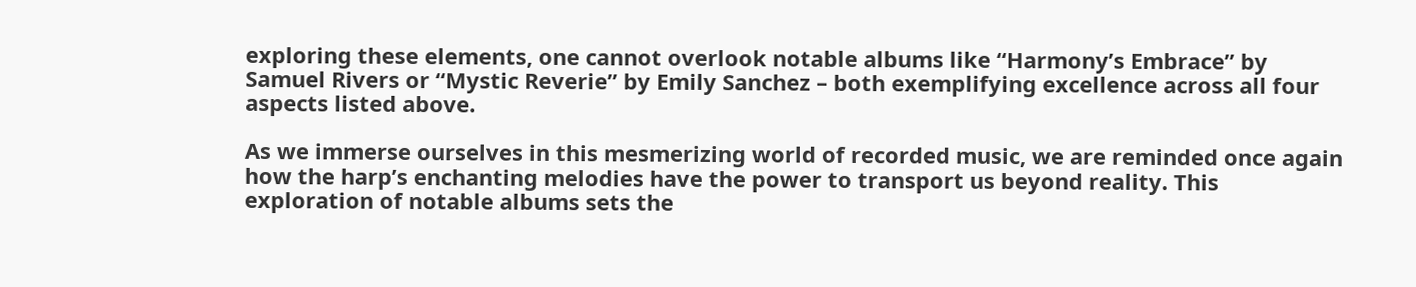exploring these elements, one cannot overlook notable albums like “Harmony’s Embrace” by Samuel Rivers or “Mystic Reverie” by Emily Sanchez – both exemplifying excellence across all four aspects listed above.

As we immerse ourselves in this mesmerizing world of recorded music, we are reminded once again how the harp’s enchanting melodies have the power to transport us beyond reality. This exploration of notable albums sets the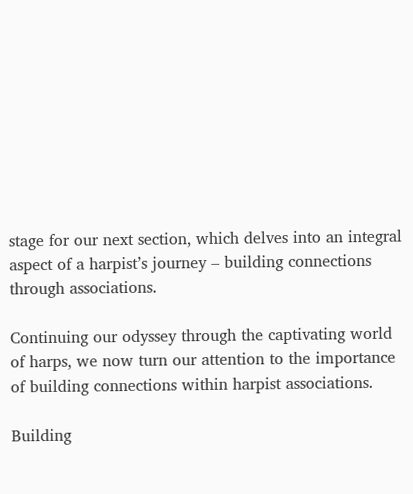stage for our next section, which delves into an integral aspect of a harpist’s journey – building connections through associations.

Continuing our odyssey through the captivating world of harps, we now turn our attention to the importance of building connections within harpist associations.

Building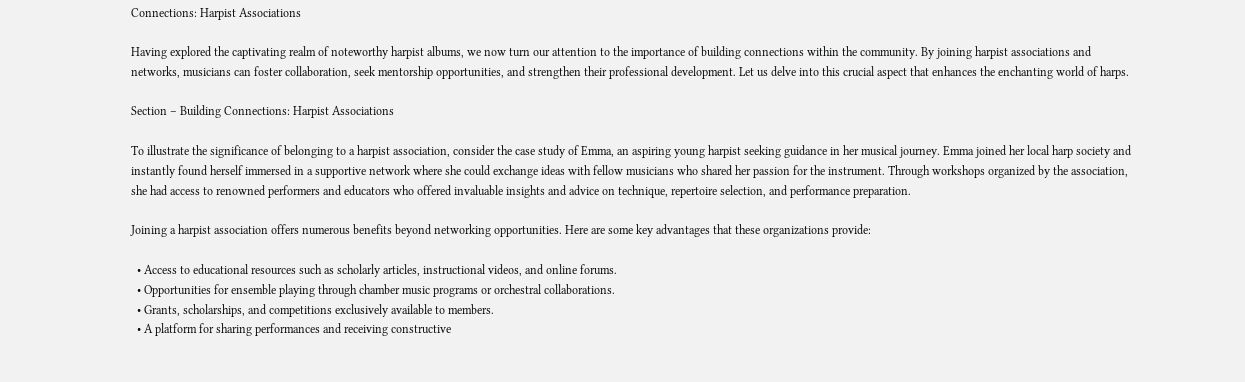Connections: Harpist Associations

Having explored the captivating realm of noteworthy harpist albums, we now turn our attention to the importance of building connections within the community. By joining harpist associations and networks, musicians can foster collaboration, seek mentorship opportunities, and strengthen their professional development. Let us delve into this crucial aspect that enhances the enchanting world of harps.

Section – Building Connections: Harpist Associations

To illustrate the significance of belonging to a harpist association, consider the case study of Emma, an aspiring young harpist seeking guidance in her musical journey. Emma joined her local harp society and instantly found herself immersed in a supportive network where she could exchange ideas with fellow musicians who shared her passion for the instrument. Through workshops organized by the association, she had access to renowned performers and educators who offered invaluable insights and advice on technique, repertoire selection, and performance preparation.

Joining a harpist association offers numerous benefits beyond networking opportunities. Here are some key advantages that these organizations provide:

  • Access to educational resources such as scholarly articles, instructional videos, and online forums.
  • Opportunities for ensemble playing through chamber music programs or orchestral collaborations.
  • Grants, scholarships, and competitions exclusively available to members.
  • A platform for sharing performances and receiving constructive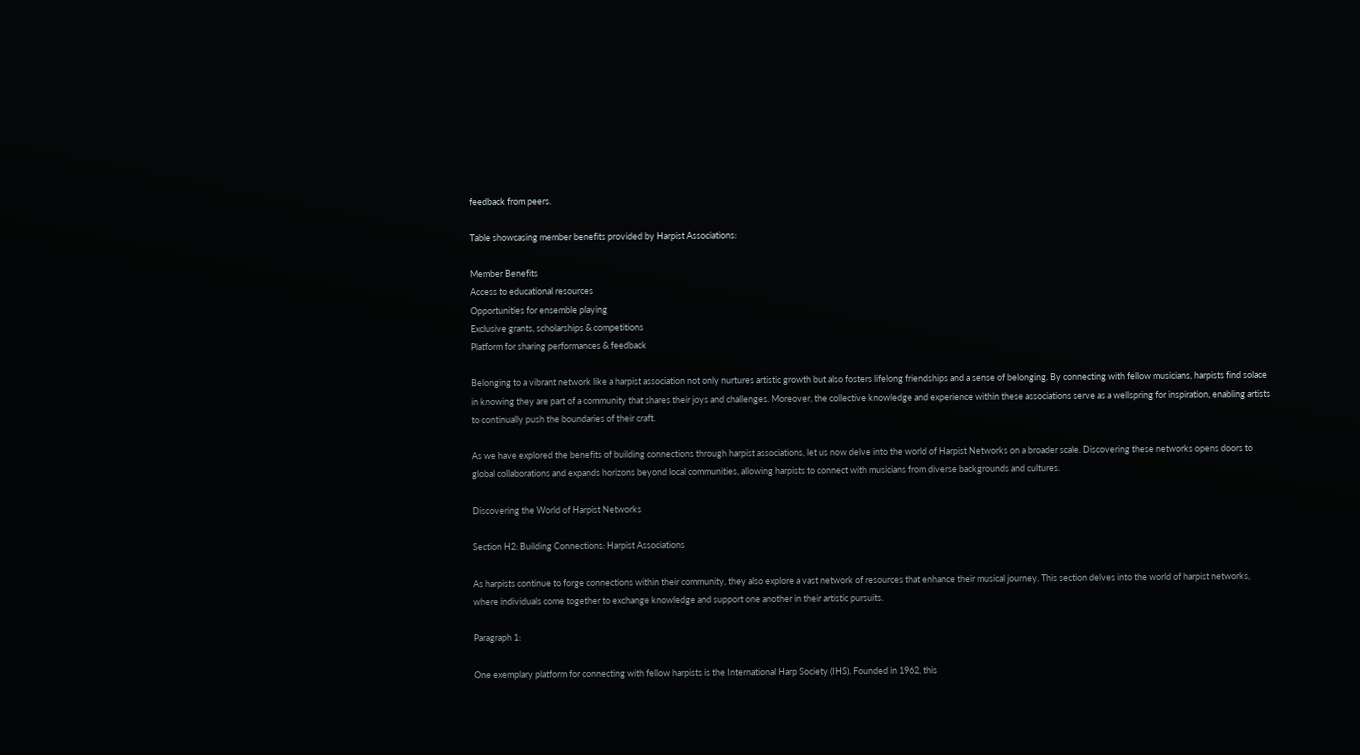feedback from peers.

Table showcasing member benefits provided by Harpist Associations:

Member Benefits
Access to educational resources
Opportunities for ensemble playing
Exclusive grants, scholarships & competitions
Platform for sharing performances & feedback

Belonging to a vibrant network like a harpist association not only nurtures artistic growth but also fosters lifelong friendships and a sense of belonging. By connecting with fellow musicians, harpists find solace in knowing they are part of a community that shares their joys and challenges. Moreover, the collective knowledge and experience within these associations serve as a wellspring for inspiration, enabling artists to continually push the boundaries of their craft.

As we have explored the benefits of building connections through harpist associations, let us now delve into the world of Harpist Networks on a broader scale. Discovering these networks opens doors to global collaborations and expands horizons beyond local communities, allowing harpists to connect with musicians from diverse backgrounds and cultures.

Discovering the World of Harpist Networks

Section H2: Building Connections: Harpist Associations

As harpists continue to forge connections within their community, they also explore a vast network of resources that enhance their musical journey. This section delves into the world of harpist networks, where individuals come together to exchange knowledge and support one another in their artistic pursuits.

Paragraph 1:

One exemplary platform for connecting with fellow harpists is the International Harp Society (IHS). Founded in 1962, this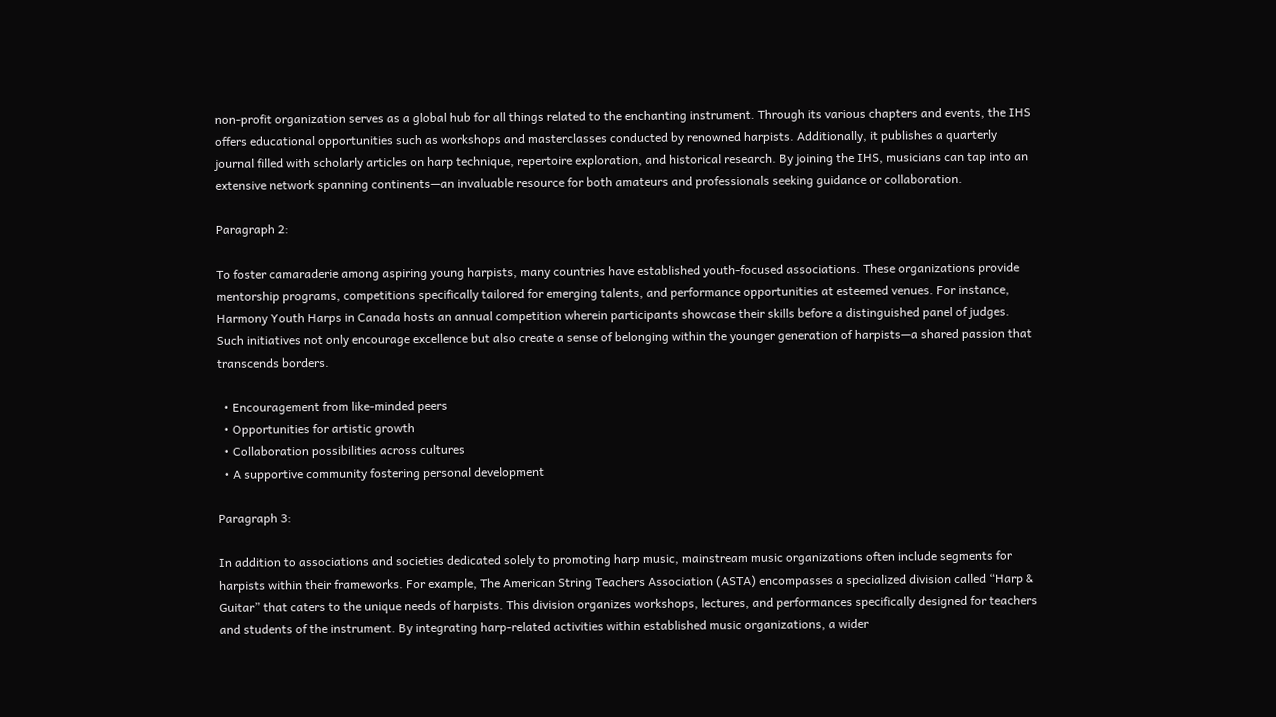non-profit organization serves as a global hub for all things related to the enchanting instrument. Through its various chapters and events, the IHS offers educational opportunities such as workshops and masterclasses conducted by renowned harpists. Additionally, it publishes a quarterly journal filled with scholarly articles on harp technique, repertoire exploration, and historical research. By joining the IHS, musicians can tap into an extensive network spanning continents—an invaluable resource for both amateurs and professionals seeking guidance or collaboration.

Paragraph 2:

To foster camaraderie among aspiring young harpists, many countries have established youth-focused associations. These organizations provide mentorship programs, competitions specifically tailored for emerging talents, and performance opportunities at esteemed venues. For instance, Harmony Youth Harps in Canada hosts an annual competition wherein participants showcase their skills before a distinguished panel of judges. Such initiatives not only encourage excellence but also create a sense of belonging within the younger generation of harpists—a shared passion that transcends borders.

  • Encouragement from like-minded peers
  • Opportunities for artistic growth
  • Collaboration possibilities across cultures
  • A supportive community fostering personal development

Paragraph 3:

In addition to associations and societies dedicated solely to promoting harp music, mainstream music organizations often include segments for harpists within their frameworks. For example, The American String Teachers Association (ASTA) encompasses a specialized division called “Harp & Guitar” that caters to the unique needs of harpists. This division organizes workshops, lectures, and performances specifically designed for teachers and students of the instrument. By integrating harp-related activities within established music organizations, a wider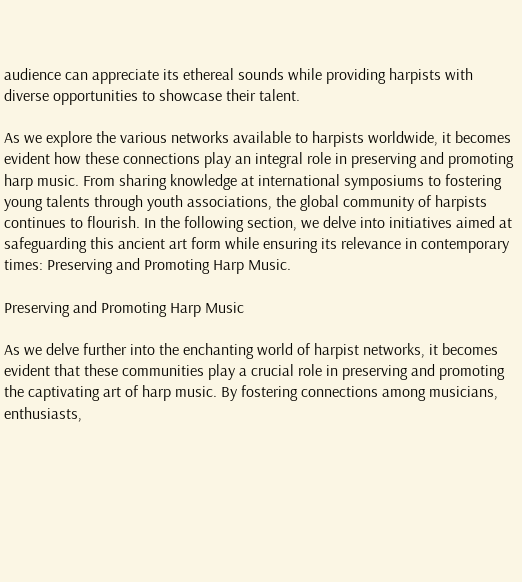audience can appreciate its ethereal sounds while providing harpists with diverse opportunities to showcase their talent.

As we explore the various networks available to harpists worldwide, it becomes evident how these connections play an integral role in preserving and promoting harp music. From sharing knowledge at international symposiums to fostering young talents through youth associations, the global community of harpists continues to flourish. In the following section, we delve into initiatives aimed at safeguarding this ancient art form while ensuring its relevance in contemporary times: Preserving and Promoting Harp Music.

Preserving and Promoting Harp Music

As we delve further into the enchanting world of harpist networks, it becomes evident that these communities play a crucial role in preserving and promoting the captivating art of harp music. By fostering connections among musicians, enthusiasts,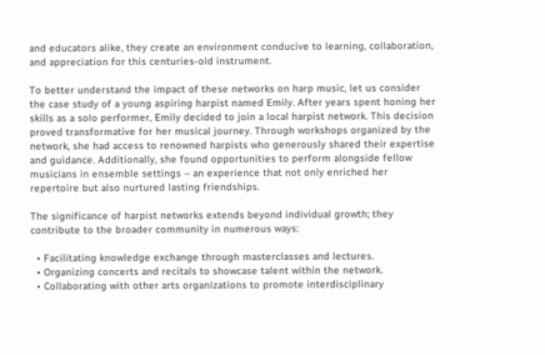and educators alike, they create an environment conducive to learning, collaboration, and appreciation for this centuries-old instrument.

To better understand the impact of these networks on harp music, let us consider the case study of a young aspiring harpist named Emily. After years spent honing her skills as a solo performer, Emily decided to join a local harpist network. This decision proved transformative for her musical journey. Through workshops organized by the network, she had access to renowned harpists who generously shared their expertise and guidance. Additionally, she found opportunities to perform alongside fellow musicians in ensemble settings – an experience that not only enriched her repertoire but also nurtured lasting friendships.

The significance of harpist networks extends beyond individual growth; they contribute to the broader community in numerous ways:

  • Facilitating knowledge exchange through masterclasses and lectures.
  • Organizing concerts and recitals to showcase talent within the network.
  • Collaborating with other arts organizations to promote interdisciplinary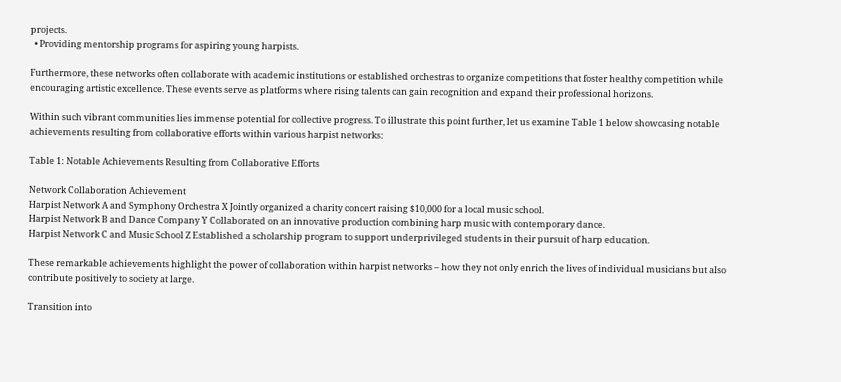projects.
  • Providing mentorship programs for aspiring young harpists.

Furthermore, these networks often collaborate with academic institutions or established orchestras to organize competitions that foster healthy competition while encouraging artistic excellence. These events serve as platforms where rising talents can gain recognition and expand their professional horizons.

Within such vibrant communities lies immense potential for collective progress. To illustrate this point further, let us examine Table 1 below showcasing notable achievements resulting from collaborative efforts within various harpist networks:

Table 1: Notable Achievements Resulting from Collaborative Efforts

Network Collaboration Achievement
Harpist Network A and Symphony Orchestra X Jointly organized a charity concert raising $10,000 for a local music school.
Harpist Network B and Dance Company Y Collaborated on an innovative production combining harp music with contemporary dance.
Harpist Network C and Music School Z Established a scholarship program to support underprivileged students in their pursuit of harp education.

These remarkable achievements highlight the power of collaboration within harpist networks – how they not only enrich the lives of individual musicians but also contribute positively to society at large.

Transition into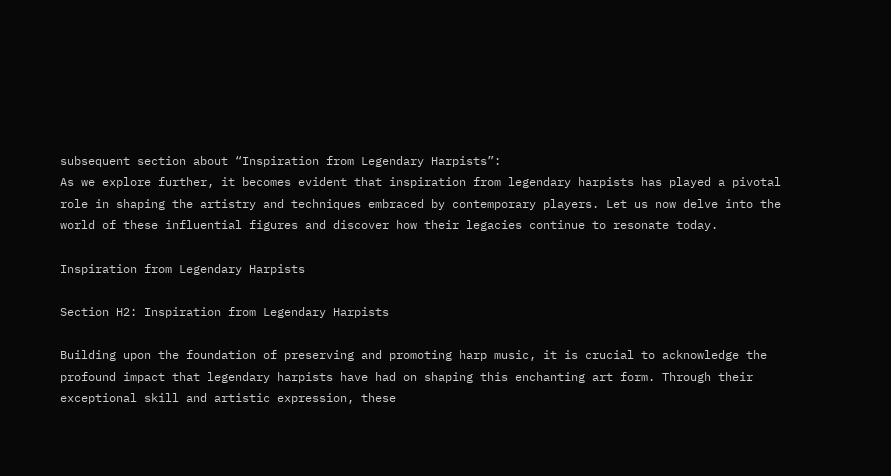subsequent section about “Inspiration from Legendary Harpists”:
As we explore further, it becomes evident that inspiration from legendary harpists has played a pivotal role in shaping the artistry and techniques embraced by contemporary players. Let us now delve into the world of these influential figures and discover how their legacies continue to resonate today.

Inspiration from Legendary Harpists

Section H2: Inspiration from Legendary Harpists

Building upon the foundation of preserving and promoting harp music, it is crucial to acknowledge the profound impact that legendary harpists have had on shaping this enchanting art form. Through their exceptional skill and artistic expression, these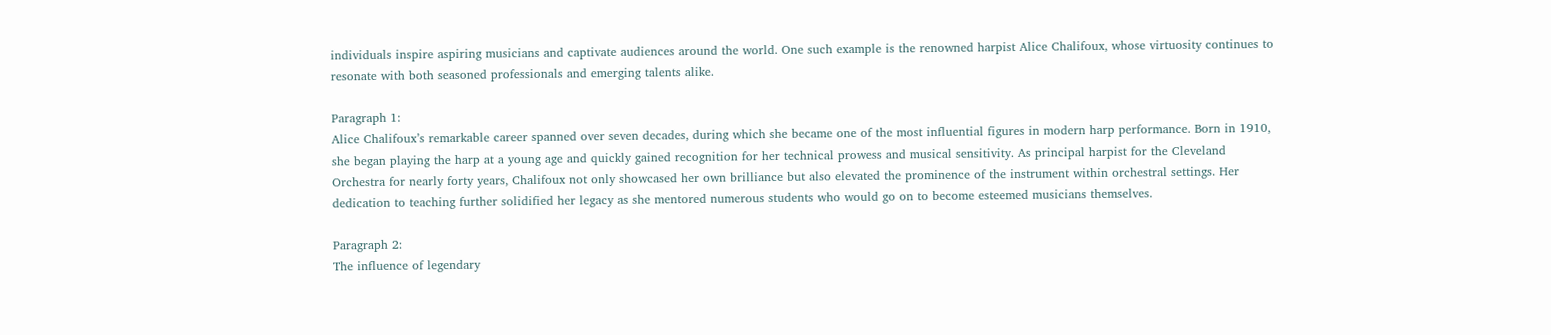individuals inspire aspiring musicians and captivate audiences around the world. One such example is the renowned harpist Alice Chalifoux, whose virtuosity continues to resonate with both seasoned professionals and emerging talents alike.

Paragraph 1:
Alice Chalifoux’s remarkable career spanned over seven decades, during which she became one of the most influential figures in modern harp performance. Born in 1910, she began playing the harp at a young age and quickly gained recognition for her technical prowess and musical sensitivity. As principal harpist for the Cleveland Orchestra for nearly forty years, Chalifoux not only showcased her own brilliance but also elevated the prominence of the instrument within orchestral settings. Her dedication to teaching further solidified her legacy as she mentored numerous students who would go on to become esteemed musicians themselves.

Paragraph 2:
The influence of legendary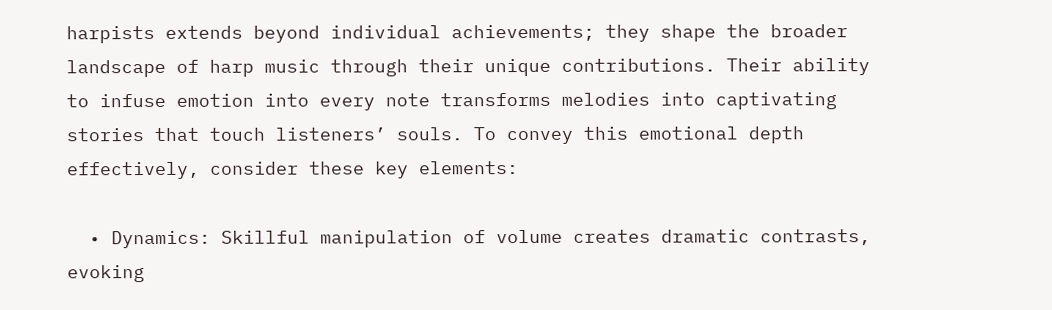harpists extends beyond individual achievements; they shape the broader landscape of harp music through their unique contributions. Their ability to infuse emotion into every note transforms melodies into captivating stories that touch listeners’ souls. To convey this emotional depth effectively, consider these key elements:

  • Dynamics: Skillful manipulation of volume creates dramatic contrasts, evoking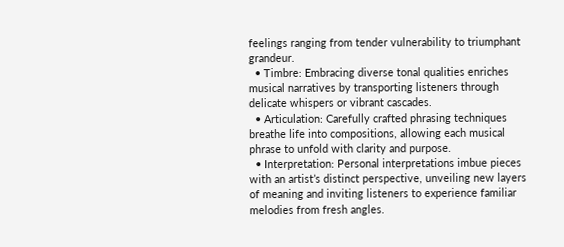feelings ranging from tender vulnerability to triumphant grandeur.
  • Timbre: Embracing diverse tonal qualities enriches musical narratives by transporting listeners through delicate whispers or vibrant cascades.
  • Articulation: Carefully crafted phrasing techniques breathe life into compositions, allowing each musical phrase to unfold with clarity and purpose.
  • Interpretation: Personal interpretations imbue pieces with an artist’s distinct perspective, unveiling new layers of meaning and inviting listeners to experience familiar melodies from fresh angles.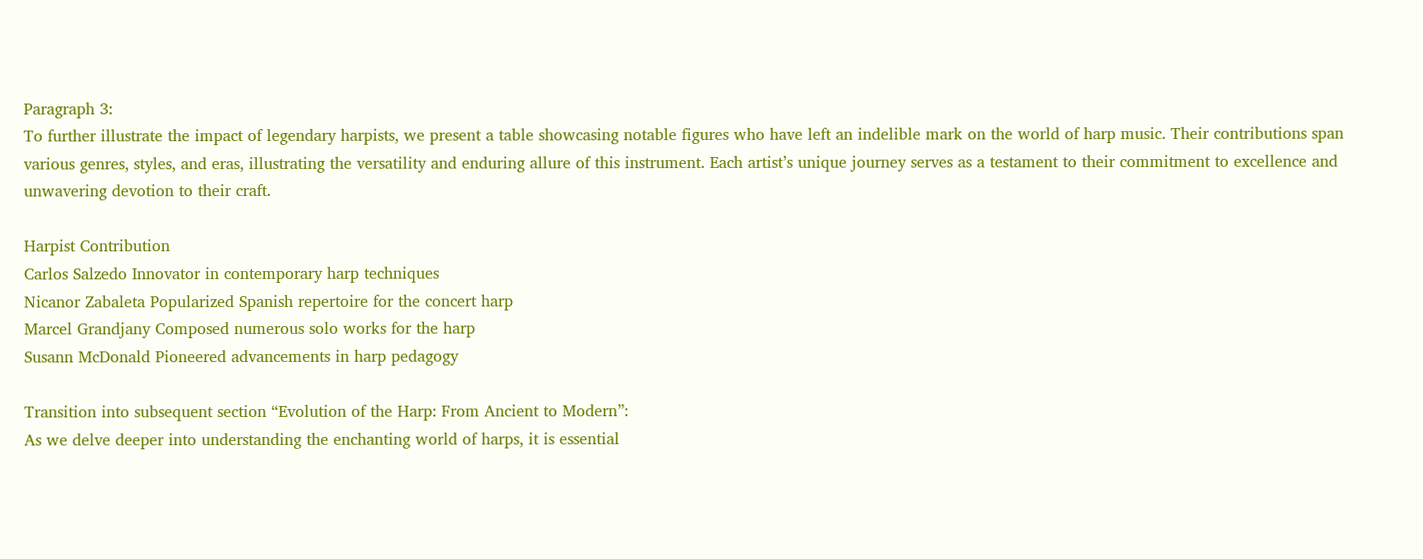Paragraph 3:
To further illustrate the impact of legendary harpists, we present a table showcasing notable figures who have left an indelible mark on the world of harp music. Their contributions span various genres, styles, and eras, illustrating the versatility and enduring allure of this instrument. Each artist’s unique journey serves as a testament to their commitment to excellence and unwavering devotion to their craft.

Harpist Contribution
Carlos Salzedo Innovator in contemporary harp techniques
Nicanor Zabaleta Popularized Spanish repertoire for the concert harp
Marcel Grandjany Composed numerous solo works for the harp
Susann McDonald Pioneered advancements in harp pedagogy

Transition into subsequent section “Evolution of the Harp: From Ancient to Modern”:
As we delve deeper into understanding the enchanting world of harps, it is essential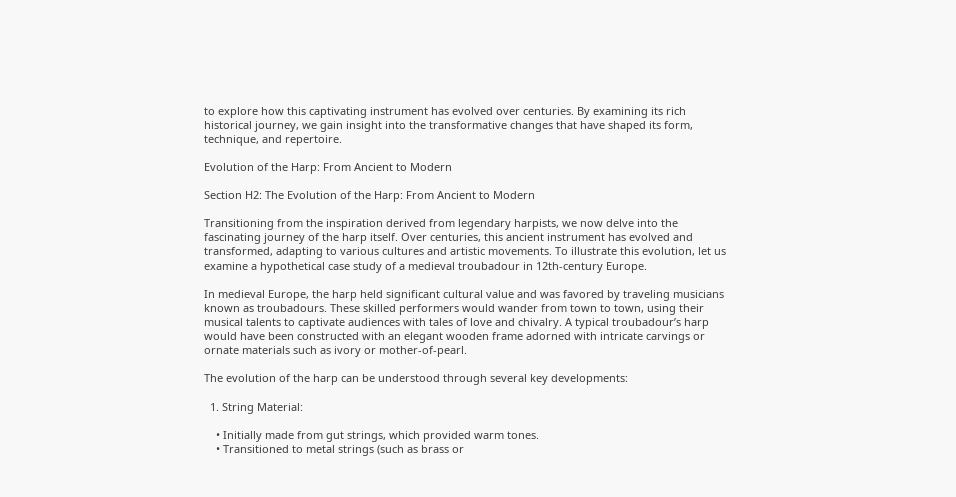to explore how this captivating instrument has evolved over centuries. By examining its rich historical journey, we gain insight into the transformative changes that have shaped its form, technique, and repertoire.

Evolution of the Harp: From Ancient to Modern

Section H2: The Evolution of the Harp: From Ancient to Modern

Transitioning from the inspiration derived from legendary harpists, we now delve into the fascinating journey of the harp itself. Over centuries, this ancient instrument has evolved and transformed, adapting to various cultures and artistic movements. To illustrate this evolution, let us examine a hypothetical case study of a medieval troubadour in 12th-century Europe.

In medieval Europe, the harp held significant cultural value and was favored by traveling musicians known as troubadours. These skilled performers would wander from town to town, using their musical talents to captivate audiences with tales of love and chivalry. A typical troubadour’s harp would have been constructed with an elegant wooden frame adorned with intricate carvings or ornate materials such as ivory or mother-of-pearl.

The evolution of the harp can be understood through several key developments:

  1. String Material:

    • Initially made from gut strings, which provided warm tones.
    • Transitioned to metal strings (such as brass or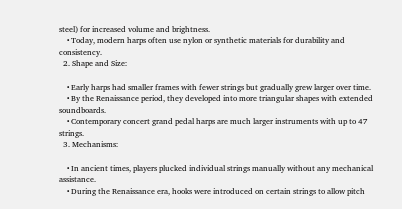steel) for increased volume and brightness.
    • Today, modern harps often use nylon or synthetic materials for durability and consistency.
  2. Shape and Size:

    • Early harps had smaller frames with fewer strings but gradually grew larger over time.
    • By the Renaissance period, they developed into more triangular shapes with extended soundboards.
    • Contemporary concert grand pedal harps are much larger instruments with up to 47 strings.
  3. Mechanisms:

    • In ancient times, players plucked individual strings manually without any mechanical assistance.
    • During the Renaissance era, hooks were introduced on certain strings to allow pitch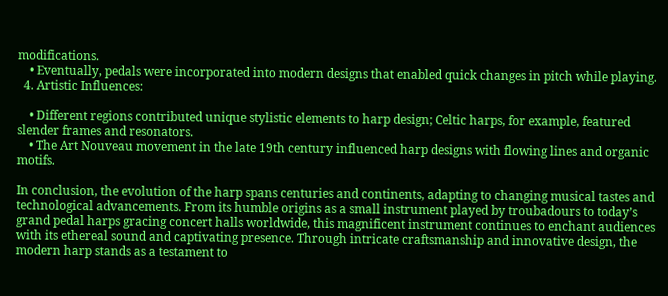modifications.
    • Eventually, pedals were incorporated into modern designs that enabled quick changes in pitch while playing.
  4. Artistic Influences:

    • Different regions contributed unique stylistic elements to harp design; Celtic harps, for example, featured slender frames and resonators.
    • The Art Nouveau movement in the late 19th century influenced harp designs with flowing lines and organic motifs.

In conclusion, the evolution of the harp spans centuries and continents, adapting to changing musical tastes and technological advancements. From its humble origins as a small instrument played by troubadours to today’s grand pedal harps gracing concert halls worldwide, this magnificent instrument continues to enchant audiences with its ethereal sound and captivating presence. Through intricate craftsmanship and innovative design, the modern harp stands as a testament to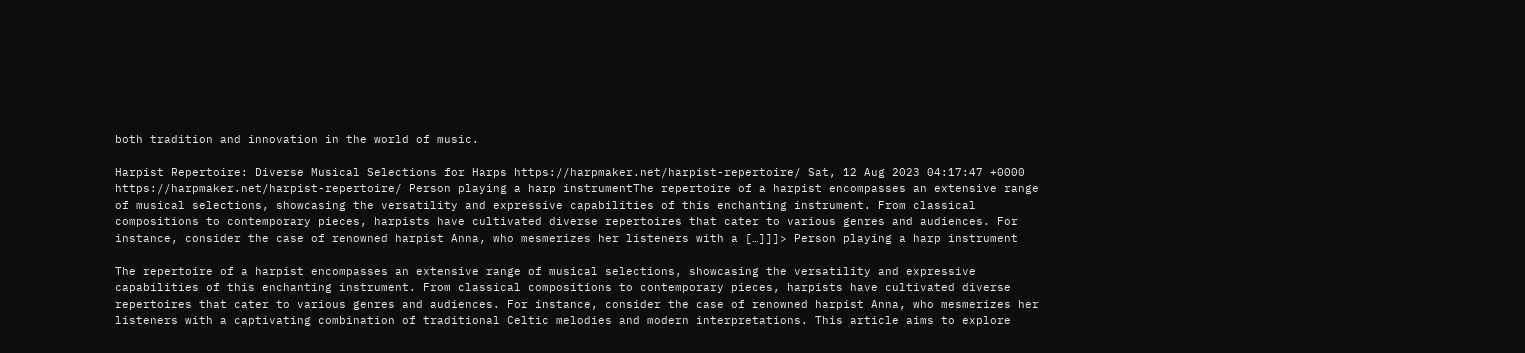both tradition and innovation in the world of music.

Harpist Repertoire: Diverse Musical Selections for Harps https://harpmaker.net/harpist-repertoire/ Sat, 12 Aug 2023 04:17:47 +0000 https://harpmaker.net/harpist-repertoire/ Person playing a harp instrumentThe repertoire of a harpist encompasses an extensive range of musical selections, showcasing the versatility and expressive capabilities of this enchanting instrument. From classical compositions to contemporary pieces, harpists have cultivated diverse repertoires that cater to various genres and audiences. For instance, consider the case of renowned harpist Anna, who mesmerizes her listeners with a […]]]> Person playing a harp instrument

The repertoire of a harpist encompasses an extensive range of musical selections, showcasing the versatility and expressive capabilities of this enchanting instrument. From classical compositions to contemporary pieces, harpists have cultivated diverse repertoires that cater to various genres and audiences. For instance, consider the case of renowned harpist Anna, who mesmerizes her listeners with a captivating combination of traditional Celtic melodies and modern interpretations. This article aims to explore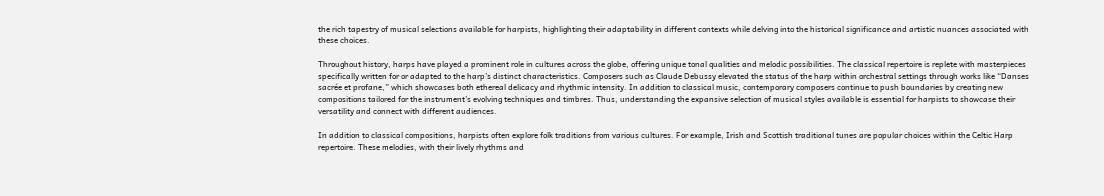the rich tapestry of musical selections available for harpists, highlighting their adaptability in different contexts while delving into the historical significance and artistic nuances associated with these choices.

Throughout history, harps have played a prominent role in cultures across the globe, offering unique tonal qualities and melodic possibilities. The classical repertoire is replete with masterpieces specifically written for or adapted to the harp’s distinct characteristics. Composers such as Claude Debussy elevated the status of the harp within orchestral settings through works like “Danses sacrée et profane,” which showcases both ethereal delicacy and rhythmic intensity. In addition to classical music, contemporary composers continue to push boundaries by creating new compositions tailored for the instrument’s evolving techniques and timbres. Thus, understanding the expansive selection of musical styles available is essential for harpists to showcase their versatility and connect with different audiences.

In addition to classical compositions, harpists often explore folk traditions from various cultures. For example, Irish and Scottish traditional tunes are popular choices within the Celtic Harp repertoire. These melodies, with their lively rhythms and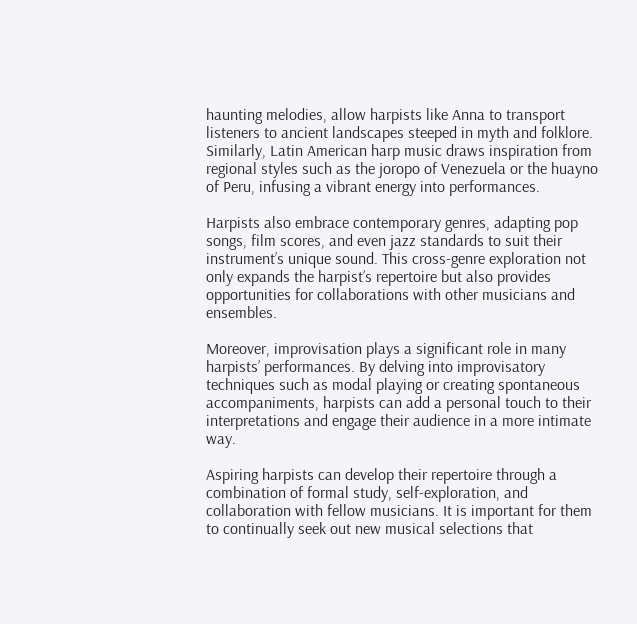haunting melodies, allow harpists like Anna to transport listeners to ancient landscapes steeped in myth and folklore. Similarly, Latin American harp music draws inspiration from regional styles such as the joropo of Venezuela or the huayno of Peru, infusing a vibrant energy into performances.

Harpists also embrace contemporary genres, adapting pop songs, film scores, and even jazz standards to suit their instrument’s unique sound. This cross-genre exploration not only expands the harpist’s repertoire but also provides opportunities for collaborations with other musicians and ensembles.

Moreover, improvisation plays a significant role in many harpists’ performances. By delving into improvisatory techniques such as modal playing or creating spontaneous accompaniments, harpists can add a personal touch to their interpretations and engage their audience in a more intimate way.

Aspiring harpists can develop their repertoire through a combination of formal study, self-exploration, and collaboration with fellow musicians. It is important for them to continually seek out new musical selections that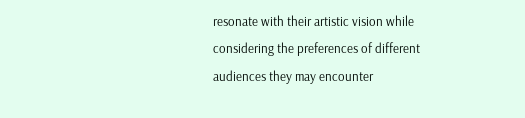resonate with their artistic vision while considering the preferences of different audiences they may encounter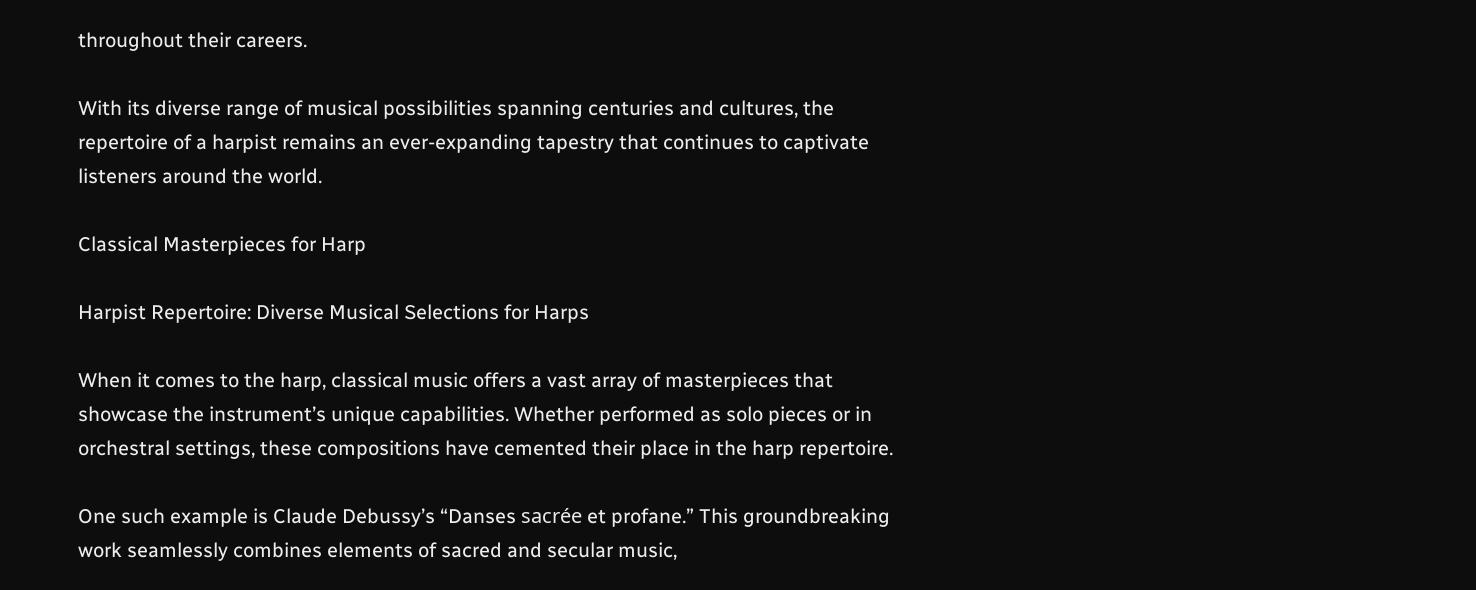throughout their careers.

With its diverse range of musical possibilities spanning centuries and cultures, the repertoire of a harpist remains an ever-expanding tapestry that continues to captivate listeners around the world.

Classical Masterpieces for Harp

Harpist Repertoire: Diverse Musical Selections for Harps

When it comes to the harp, classical music offers a vast array of masterpieces that showcase the instrument’s unique capabilities. Whether performed as solo pieces or in orchestral settings, these compositions have cemented their place in the harp repertoire.

One such example is Claude Debussy’s “Danses sacrée et profane.” This groundbreaking work seamlessly combines elements of sacred and secular music,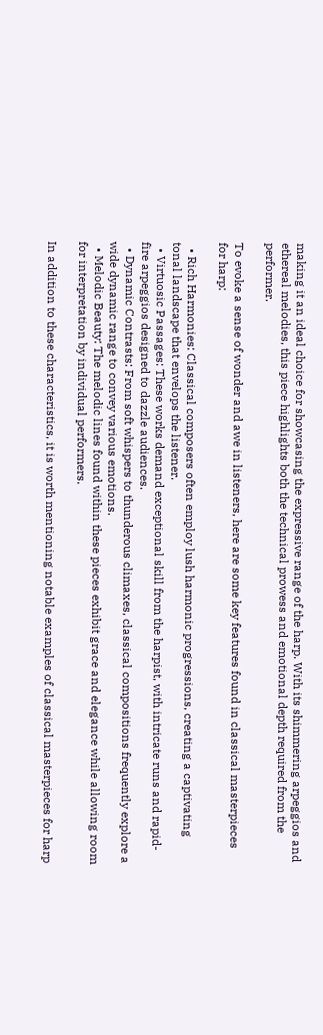making it an ideal choice for showcasing the expressive range of the harp. With its shimmering arpeggios and ethereal melodies, this piece highlights both the technical prowess and emotional depth required from the performer.

To evoke a sense of wonder and awe in listeners, here are some key features found in classical masterpieces for harp:

  • Rich Harmonies: Classical composers often employ lush harmonic progressions, creating a captivating tonal landscape that envelops the listener.
  • Virtuosic Passages: These works demand exceptional skill from the harpist, with intricate runs and rapid-fire arpeggios designed to dazzle audiences.
  • Dynamic Contrasts: From soft whispers to thunderous climaxes, classical compositions frequently explore a wide dynamic range to convey various emotions.
  • Melodic Beauty: The melodic lines found within these pieces exhibit grace and elegance while allowing room for interpretation by individual performers.

In addition to these characteristics, it is worth mentioning notable examples of classical masterpieces for harp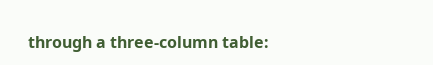through a three-column table: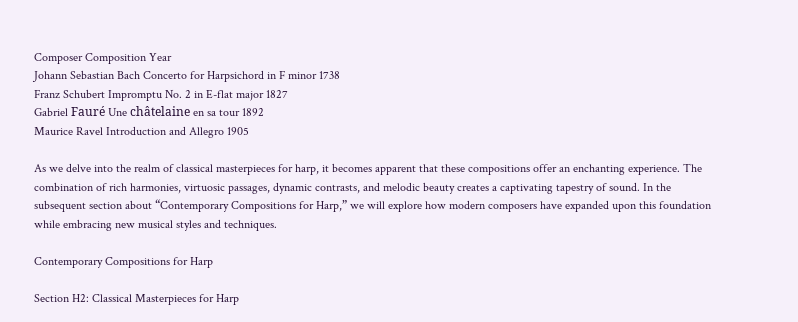Composer Composition Year
Johann Sebastian Bach Concerto for Harpsichord in F minor 1738
Franz Schubert Impromptu No. 2 in E-flat major 1827
Gabriel Fauré Une châtelaine en sa tour 1892
Maurice Ravel Introduction and Allegro 1905

As we delve into the realm of classical masterpieces for harp, it becomes apparent that these compositions offer an enchanting experience. The combination of rich harmonies, virtuosic passages, dynamic contrasts, and melodic beauty creates a captivating tapestry of sound. In the subsequent section about “Contemporary Compositions for Harp,” we will explore how modern composers have expanded upon this foundation while embracing new musical styles and techniques.

Contemporary Compositions for Harp

Section H2: Classical Masterpieces for Harp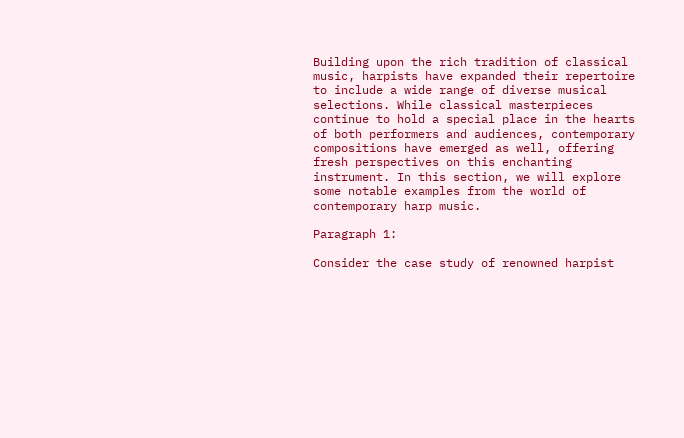Building upon the rich tradition of classical music, harpists have expanded their repertoire to include a wide range of diverse musical selections. While classical masterpieces continue to hold a special place in the hearts of both performers and audiences, contemporary compositions have emerged as well, offering fresh perspectives on this enchanting instrument. In this section, we will explore some notable examples from the world of contemporary harp music.

Paragraph 1:

Consider the case study of renowned harpist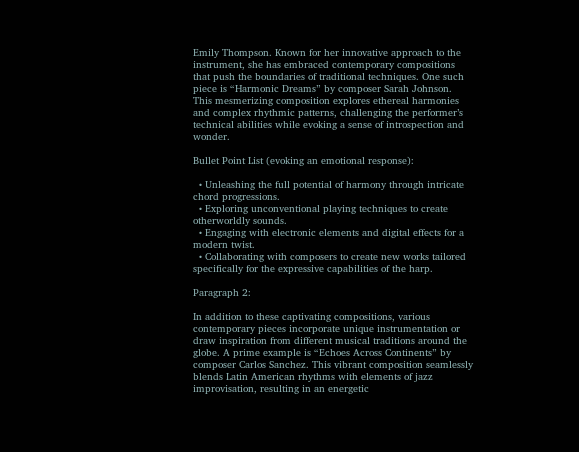Emily Thompson. Known for her innovative approach to the instrument, she has embraced contemporary compositions that push the boundaries of traditional techniques. One such piece is “Harmonic Dreams” by composer Sarah Johnson. This mesmerizing composition explores ethereal harmonies and complex rhythmic patterns, challenging the performer’s technical abilities while evoking a sense of introspection and wonder.

Bullet Point List (evoking an emotional response):

  • Unleashing the full potential of harmony through intricate chord progressions.
  • Exploring unconventional playing techniques to create otherworldly sounds.
  • Engaging with electronic elements and digital effects for a modern twist.
  • Collaborating with composers to create new works tailored specifically for the expressive capabilities of the harp.

Paragraph 2:

In addition to these captivating compositions, various contemporary pieces incorporate unique instrumentation or draw inspiration from different musical traditions around the globe. A prime example is “Echoes Across Continents” by composer Carlos Sanchez. This vibrant composition seamlessly blends Latin American rhythms with elements of jazz improvisation, resulting in an energetic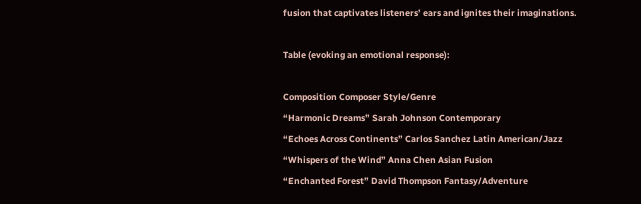fusion that captivates listeners’ ears and ignites their imaginations.

Table (evoking an emotional response):

Composition Composer Style/Genre
“Harmonic Dreams” Sarah Johnson Contemporary
“Echoes Across Continents” Carlos Sanchez Latin American/Jazz
“Whispers of the Wind” Anna Chen Asian Fusion
“Enchanted Forest” David Thompson Fantasy/Adventure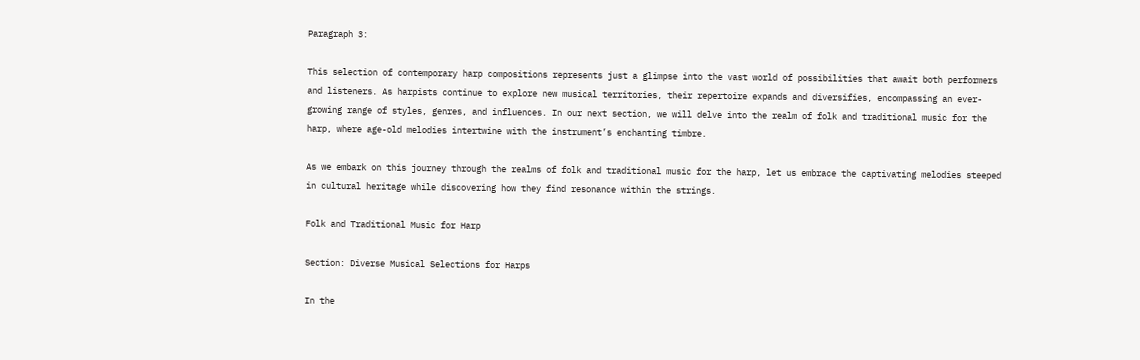Paragraph 3:

This selection of contemporary harp compositions represents just a glimpse into the vast world of possibilities that await both performers and listeners. As harpists continue to explore new musical territories, their repertoire expands and diversifies, encompassing an ever-growing range of styles, genres, and influences. In our next section, we will delve into the realm of folk and traditional music for the harp, where age-old melodies intertwine with the instrument’s enchanting timbre.

As we embark on this journey through the realms of folk and traditional music for the harp, let us embrace the captivating melodies steeped in cultural heritage while discovering how they find resonance within the strings.

Folk and Traditional Music for Harp

Section: Diverse Musical Selections for Harps

In the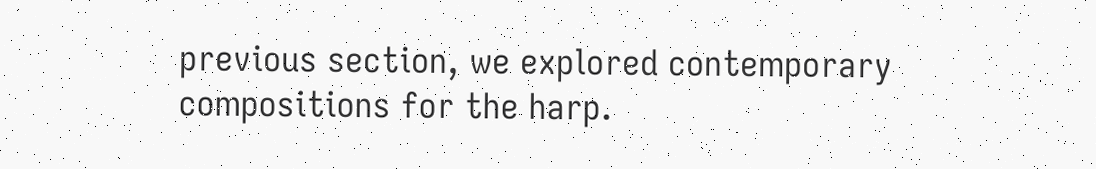previous section, we explored contemporary compositions for the harp.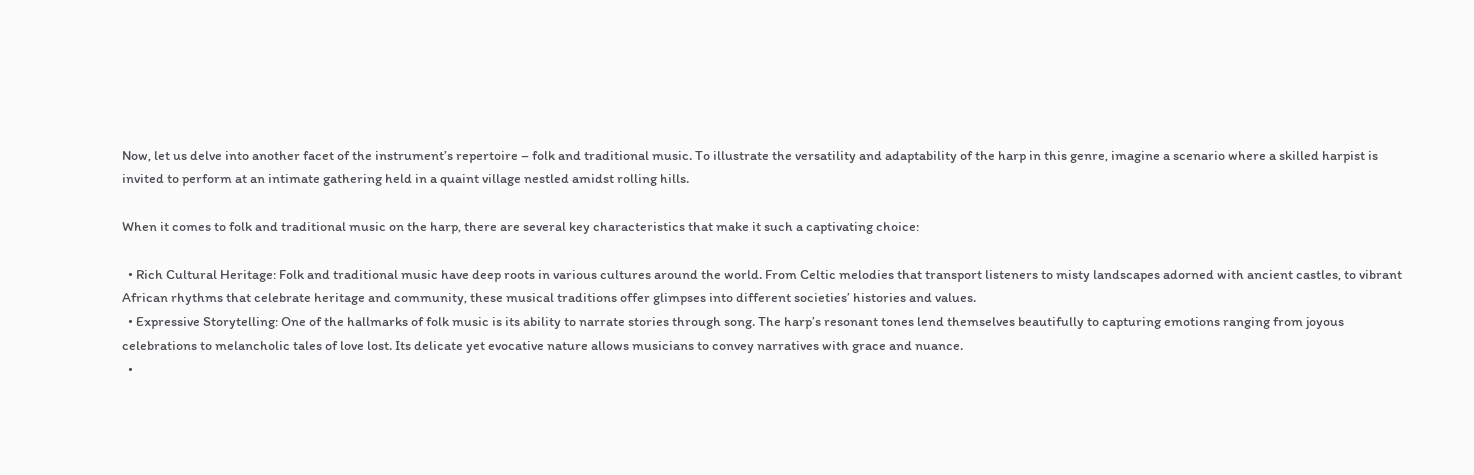Now, let us delve into another facet of the instrument’s repertoire – folk and traditional music. To illustrate the versatility and adaptability of the harp in this genre, imagine a scenario where a skilled harpist is invited to perform at an intimate gathering held in a quaint village nestled amidst rolling hills.

When it comes to folk and traditional music on the harp, there are several key characteristics that make it such a captivating choice:

  • Rich Cultural Heritage: Folk and traditional music have deep roots in various cultures around the world. From Celtic melodies that transport listeners to misty landscapes adorned with ancient castles, to vibrant African rhythms that celebrate heritage and community, these musical traditions offer glimpses into different societies’ histories and values.
  • Expressive Storytelling: One of the hallmarks of folk music is its ability to narrate stories through song. The harp’s resonant tones lend themselves beautifully to capturing emotions ranging from joyous celebrations to melancholic tales of love lost. Its delicate yet evocative nature allows musicians to convey narratives with grace and nuance.
  •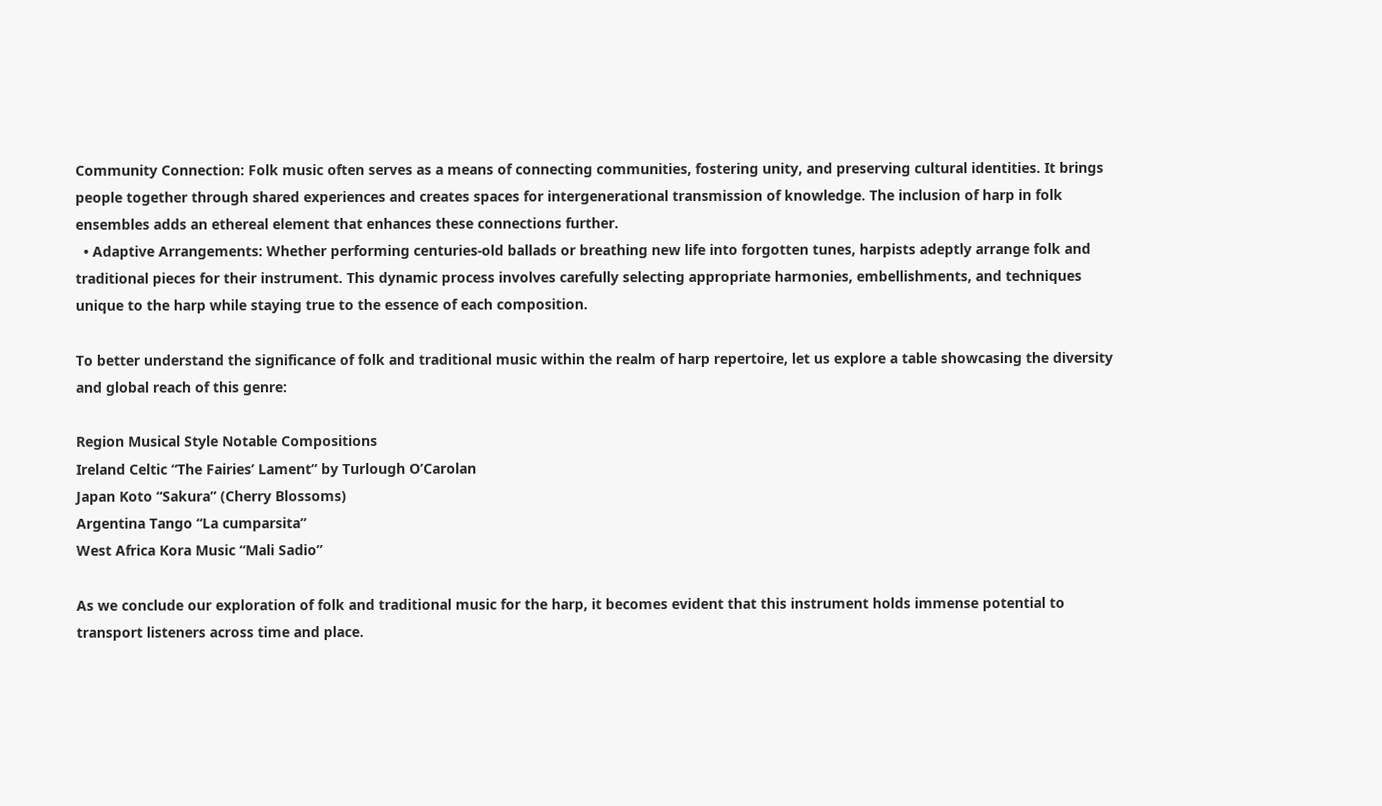Community Connection: Folk music often serves as a means of connecting communities, fostering unity, and preserving cultural identities. It brings people together through shared experiences and creates spaces for intergenerational transmission of knowledge. The inclusion of harp in folk ensembles adds an ethereal element that enhances these connections further.
  • Adaptive Arrangements: Whether performing centuries-old ballads or breathing new life into forgotten tunes, harpists adeptly arrange folk and traditional pieces for their instrument. This dynamic process involves carefully selecting appropriate harmonies, embellishments, and techniques unique to the harp while staying true to the essence of each composition.

To better understand the significance of folk and traditional music within the realm of harp repertoire, let us explore a table showcasing the diversity and global reach of this genre:

Region Musical Style Notable Compositions
Ireland Celtic “The Fairies’ Lament” by Turlough O’Carolan
Japan Koto “Sakura” (Cherry Blossoms)
Argentina Tango “La cumparsita”
West Africa Kora Music “Mali Sadio”

As we conclude our exploration of folk and traditional music for the harp, it becomes evident that this instrument holds immense potential to transport listeners across time and place.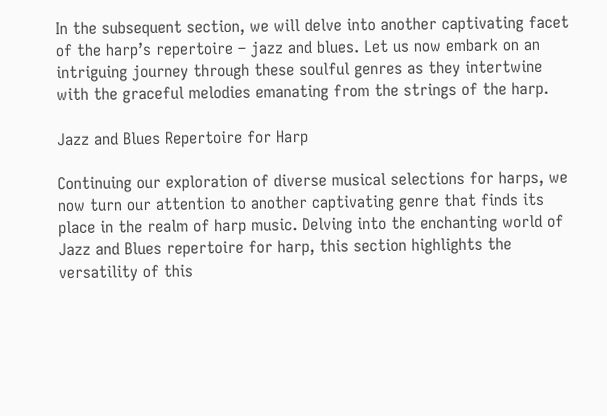In the subsequent section, we will delve into another captivating facet of the harp’s repertoire – jazz and blues. Let us now embark on an intriguing journey through these soulful genres as they intertwine with the graceful melodies emanating from the strings of the harp.

Jazz and Blues Repertoire for Harp

Continuing our exploration of diverse musical selections for harps, we now turn our attention to another captivating genre that finds its place in the realm of harp music. Delving into the enchanting world of Jazz and Blues repertoire for harp, this section highlights the versatility of this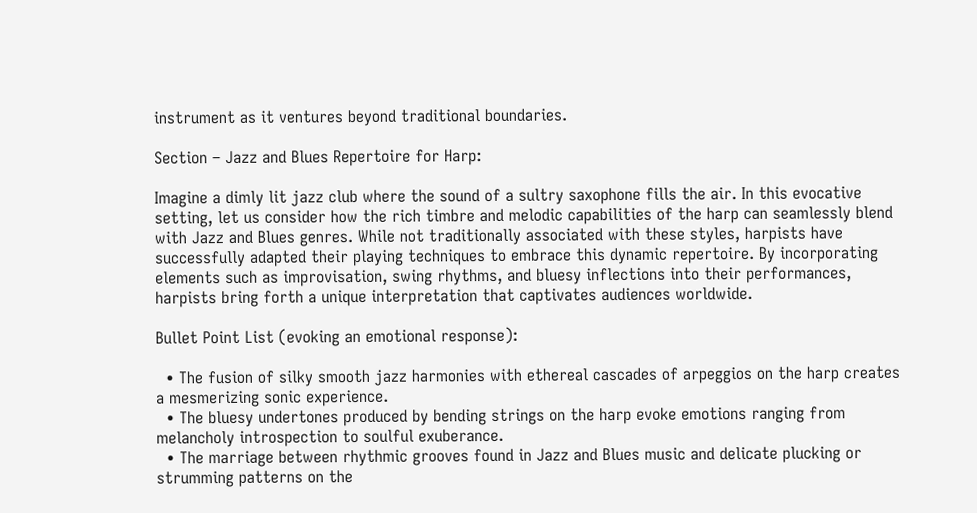instrument as it ventures beyond traditional boundaries.

Section – Jazz and Blues Repertoire for Harp:

Imagine a dimly lit jazz club where the sound of a sultry saxophone fills the air. In this evocative setting, let us consider how the rich timbre and melodic capabilities of the harp can seamlessly blend with Jazz and Blues genres. While not traditionally associated with these styles, harpists have successfully adapted their playing techniques to embrace this dynamic repertoire. By incorporating elements such as improvisation, swing rhythms, and bluesy inflections into their performances, harpists bring forth a unique interpretation that captivates audiences worldwide.

Bullet Point List (evoking an emotional response):

  • The fusion of silky smooth jazz harmonies with ethereal cascades of arpeggios on the harp creates a mesmerizing sonic experience.
  • The bluesy undertones produced by bending strings on the harp evoke emotions ranging from melancholy introspection to soulful exuberance.
  • The marriage between rhythmic grooves found in Jazz and Blues music and delicate plucking or strumming patterns on the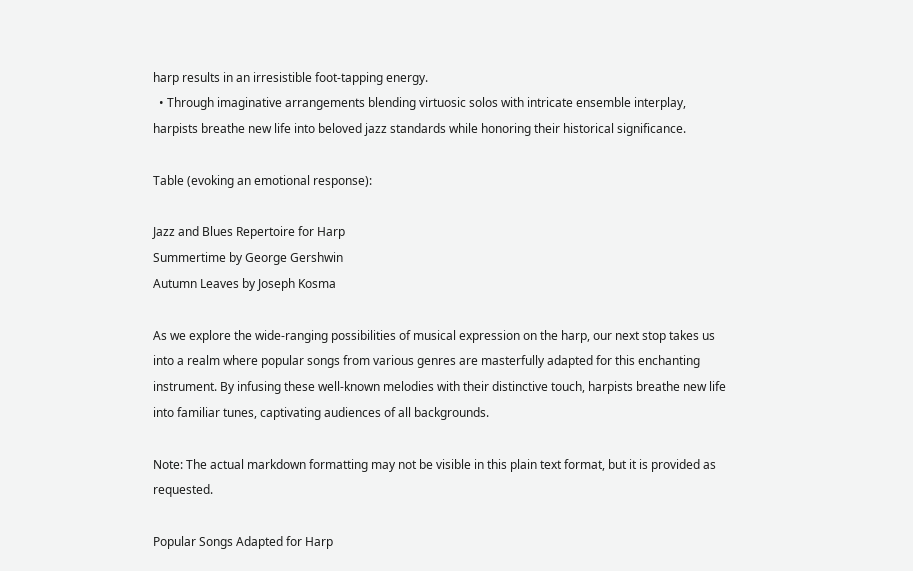harp results in an irresistible foot-tapping energy.
  • Through imaginative arrangements blending virtuosic solos with intricate ensemble interplay, harpists breathe new life into beloved jazz standards while honoring their historical significance.

Table (evoking an emotional response):

Jazz and Blues Repertoire for Harp
Summertime by George Gershwin
Autumn Leaves by Joseph Kosma

As we explore the wide-ranging possibilities of musical expression on the harp, our next stop takes us into a realm where popular songs from various genres are masterfully adapted for this enchanting instrument. By infusing these well-known melodies with their distinctive touch, harpists breathe new life into familiar tunes, captivating audiences of all backgrounds.

Note: The actual markdown formatting may not be visible in this plain text format, but it is provided as requested.

Popular Songs Adapted for Harp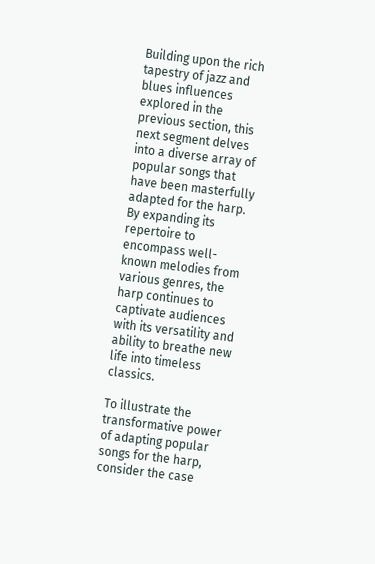Building upon the rich tapestry of jazz and blues influences explored in the previous section, this next segment delves into a diverse array of popular songs that have been masterfully adapted for the harp. By expanding its repertoire to encompass well-known melodies from various genres, the harp continues to captivate audiences with its versatility and ability to breathe new life into timeless classics.

To illustrate the transformative power of adapting popular songs for the harp, consider the case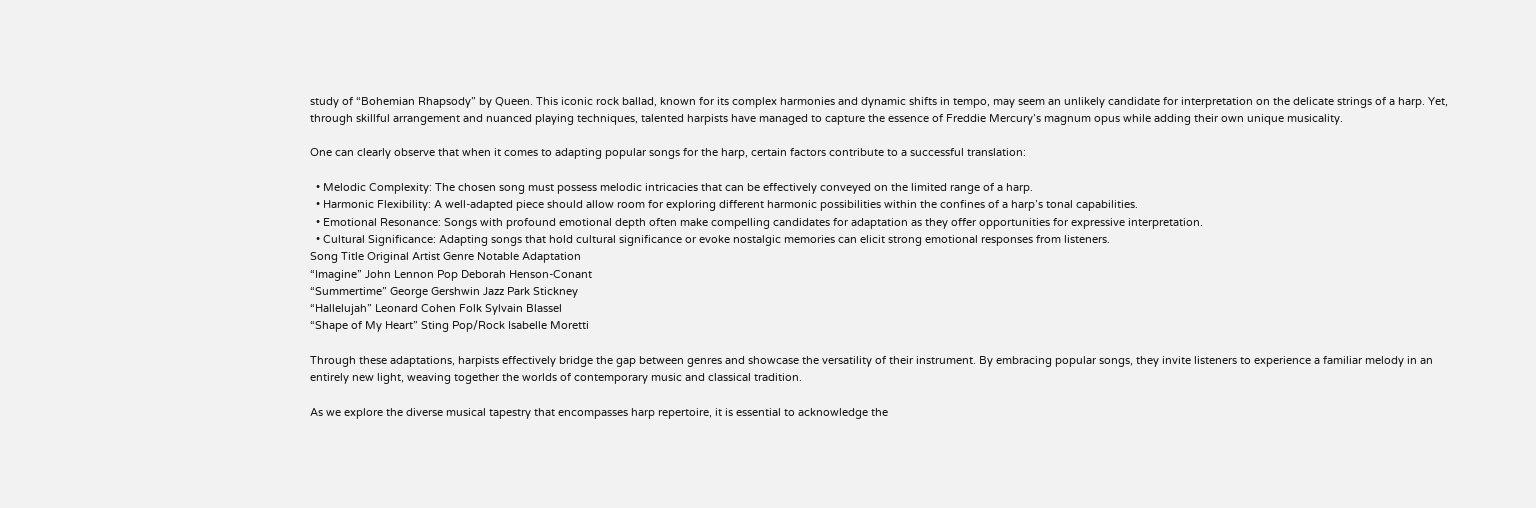study of “Bohemian Rhapsody” by Queen. This iconic rock ballad, known for its complex harmonies and dynamic shifts in tempo, may seem an unlikely candidate for interpretation on the delicate strings of a harp. Yet, through skillful arrangement and nuanced playing techniques, talented harpists have managed to capture the essence of Freddie Mercury’s magnum opus while adding their own unique musicality.

One can clearly observe that when it comes to adapting popular songs for the harp, certain factors contribute to a successful translation:

  • Melodic Complexity: The chosen song must possess melodic intricacies that can be effectively conveyed on the limited range of a harp.
  • Harmonic Flexibility: A well-adapted piece should allow room for exploring different harmonic possibilities within the confines of a harp’s tonal capabilities.
  • Emotional Resonance: Songs with profound emotional depth often make compelling candidates for adaptation as they offer opportunities for expressive interpretation.
  • Cultural Significance: Adapting songs that hold cultural significance or evoke nostalgic memories can elicit strong emotional responses from listeners.
Song Title Original Artist Genre Notable Adaptation
“Imagine” John Lennon Pop Deborah Henson-Conant
“Summertime” George Gershwin Jazz Park Stickney
“Hallelujah” Leonard Cohen Folk Sylvain Blassel
“Shape of My Heart” Sting Pop/Rock Isabelle Moretti

Through these adaptations, harpists effectively bridge the gap between genres and showcase the versatility of their instrument. By embracing popular songs, they invite listeners to experience a familiar melody in an entirely new light, weaving together the worlds of contemporary music and classical tradition.

As we explore the diverse musical tapestry that encompasses harp repertoire, it is essential to acknowledge the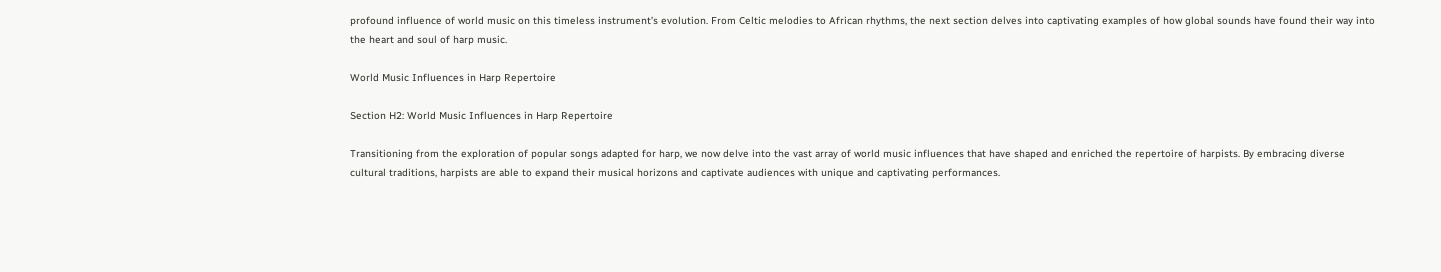profound influence of world music on this timeless instrument’s evolution. From Celtic melodies to African rhythms, the next section delves into captivating examples of how global sounds have found their way into the heart and soul of harp music.

World Music Influences in Harp Repertoire

Section H2: World Music Influences in Harp Repertoire

Transitioning from the exploration of popular songs adapted for harp, we now delve into the vast array of world music influences that have shaped and enriched the repertoire of harpists. By embracing diverse cultural traditions, harpists are able to expand their musical horizons and captivate audiences with unique and captivating performances.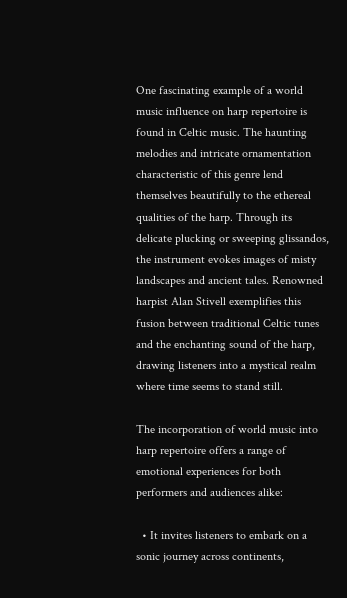One fascinating example of a world music influence on harp repertoire is found in Celtic music. The haunting melodies and intricate ornamentation characteristic of this genre lend themselves beautifully to the ethereal qualities of the harp. Through its delicate plucking or sweeping glissandos, the instrument evokes images of misty landscapes and ancient tales. Renowned harpist Alan Stivell exemplifies this fusion between traditional Celtic tunes and the enchanting sound of the harp, drawing listeners into a mystical realm where time seems to stand still.

The incorporation of world music into harp repertoire offers a range of emotional experiences for both performers and audiences alike:

  • It invites listeners to embark on a sonic journey across continents,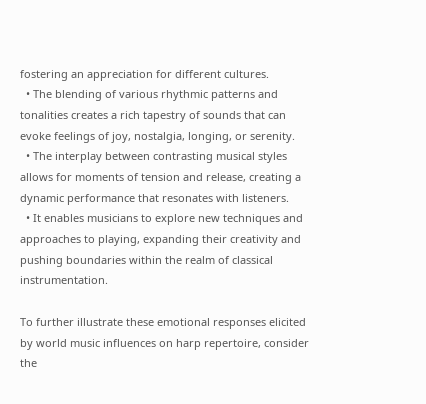fostering an appreciation for different cultures.
  • The blending of various rhythmic patterns and tonalities creates a rich tapestry of sounds that can evoke feelings of joy, nostalgia, longing, or serenity.
  • The interplay between contrasting musical styles allows for moments of tension and release, creating a dynamic performance that resonates with listeners.
  • It enables musicians to explore new techniques and approaches to playing, expanding their creativity and pushing boundaries within the realm of classical instrumentation.

To further illustrate these emotional responses elicited by world music influences on harp repertoire, consider the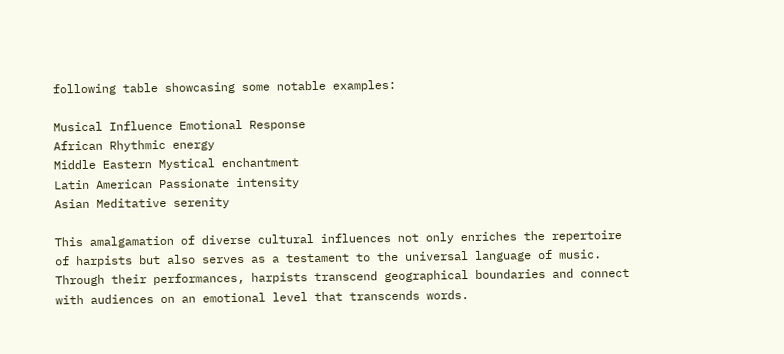following table showcasing some notable examples:

Musical Influence Emotional Response
African Rhythmic energy
Middle Eastern Mystical enchantment
Latin American Passionate intensity
Asian Meditative serenity

This amalgamation of diverse cultural influences not only enriches the repertoire of harpists but also serves as a testament to the universal language of music. Through their performances, harpists transcend geographical boundaries and connect with audiences on an emotional level that transcends words.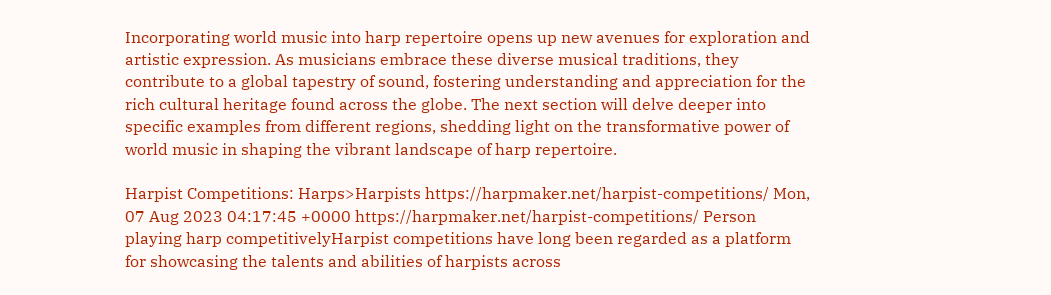Incorporating world music into harp repertoire opens up new avenues for exploration and artistic expression. As musicians embrace these diverse musical traditions, they contribute to a global tapestry of sound, fostering understanding and appreciation for the rich cultural heritage found across the globe. The next section will delve deeper into specific examples from different regions, shedding light on the transformative power of world music in shaping the vibrant landscape of harp repertoire.

Harpist Competitions: Harps>Harpists https://harpmaker.net/harpist-competitions/ Mon, 07 Aug 2023 04:17:45 +0000 https://harpmaker.net/harpist-competitions/ Person playing harp competitivelyHarpist competitions have long been regarded as a platform for showcasing the talents and abilities of harpists across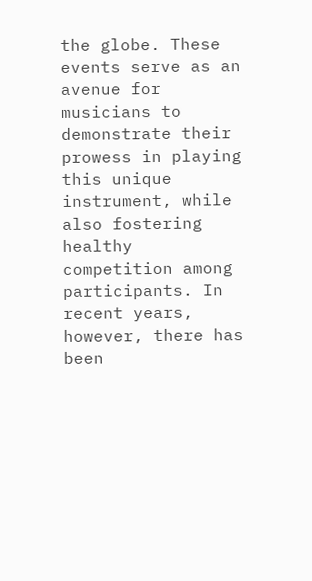the globe. These events serve as an avenue for musicians to demonstrate their prowess in playing this unique instrument, while also fostering healthy competition among participants. In recent years, however, there has been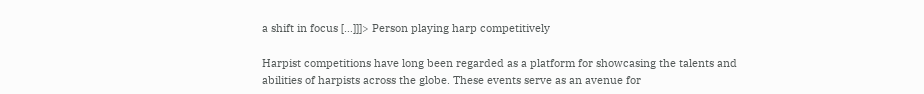a shift in focus […]]]> Person playing harp competitively

Harpist competitions have long been regarded as a platform for showcasing the talents and abilities of harpists across the globe. These events serve as an avenue for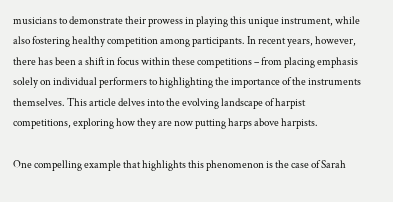musicians to demonstrate their prowess in playing this unique instrument, while also fostering healthy competition among participants. In recent years, however, there has been a shift in focus within these competitions – from placing emphasis solely on individual performers to highlighting the importance of the instruments themselves. This article delves into the evolving landscape of harpist competitions, exploring how they are now putting harps above harpists.

One compelling example that highlights this phenomenon is the case of Sarah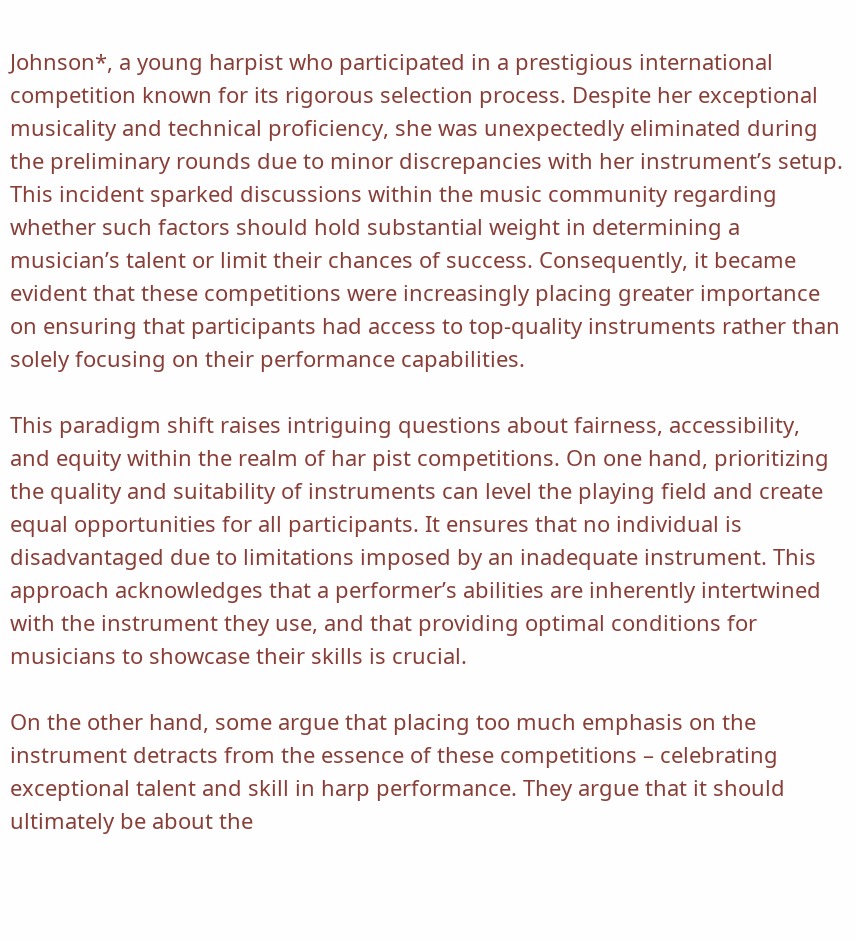Johnson*, a young harpist who participated in a prestigious international competition known for its rigorous selection process. Despite her exceptional musicality and technical proficiency, she was unexpectedly eliminated during the preliminary rounds due to minor discrepancies with her instrument’s setup. This incident sparked discussions within the music community regarding whether such factors should hold substantial weight in determining a musician’s talent or limit their chances of success. Consequently, it became evident that these competitions were increasingly placing greater importance on ensuring that participants had access to top-quality instruments rather than solely focusing on their performance capabilities.

This paradigm shift raises intriguing questions about fairness, accessibility, and equity within the realm of har pist competitions. On one hand, prioritizing the quality and suitability of instruments can level the playing field and create equal opportunities for all participants. It ensures that no individual is disadvantaged due to limitations imposed by an inadequate instrument. This approach acknowledges that a performer’s abilities are inherently intertwined with the instrument they use, and that providing optimal conditions for musicians to showcase their skills is crucial.

On the other hand, some argue that placing too much emphasis on the instrument detracts from the essence of these competitions – celebrating exceptional talent and skill in harp performance. They argue that it should ultimately be about the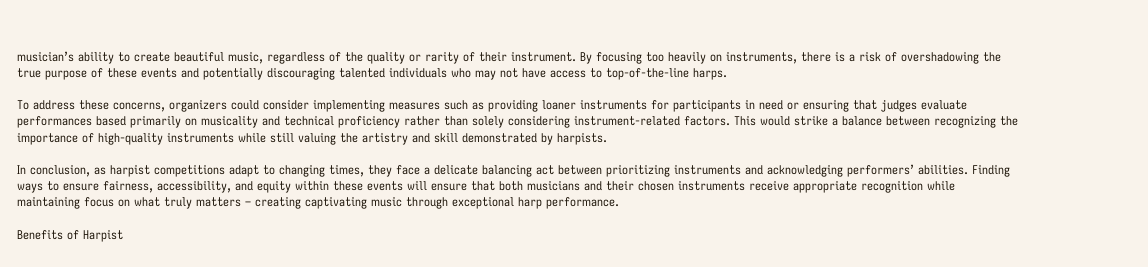musician’s ability to create beautiful music, regardless of the quality or rarity of their instrument. By focusing too heavily on instruments, there is a risk of overshadowing the true purpose of these events and potentially discouraging talented individuals who may not have access to top-of-the-line harps.

To address these concerns, organizers could consider implementing measures such as providing loaner instruments for participants in need or ensuring that judges evaluate performances based primarily on musicality and technical proficiency rather than solely considering instrument-related factors. This would strike a balance between recognizing the importance of high-quality instruments while still valuing the artistry and skill demonstrated by harpists.

In conclusion, as harpist competitions adapt to changing times, they face a delicate balancing act between prioritizing instruments and acknowledging performers’ abilities. Finding ways to ensure fairness, accessibility, and equity within these events will ensure that both musicians and their chosen instruments receive appropriate recognition while maintaining focus on what truly matters – creating captivating music through exceptional harp performance.

Benefits of Harpist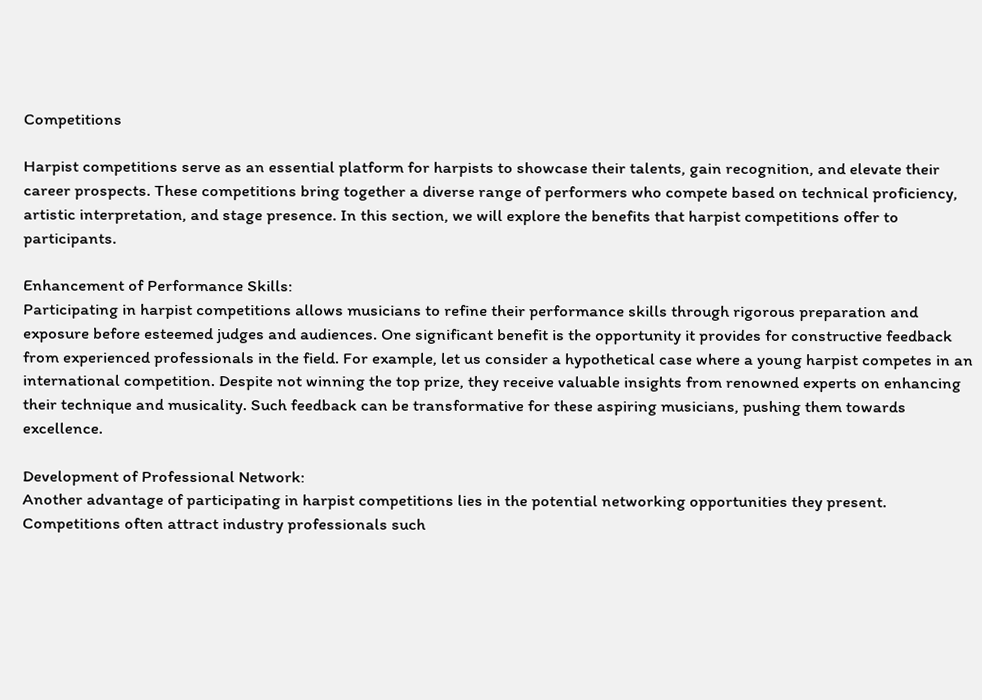Competitions

Harpist competitions serve as an essential platform for harpists to showcase their talents, gain recognition, and elevate their career prospects. These competitions bring together a diverse range of performers who compete based on technical proficiency, artistic interpretation, and stage presence. In this section, we will explore the benefits that harpist competitions offer to participants.

Enhancement of Performance Skills:
Participating in harpist competitions allows musicians to refine their performance skills through rigorous preparation and exposure before esteemed judges and audiences. One significant benefit is the opportunity it provides for constructive feedback from experienced professionals in the field. For example, let us consider a hypothetical case where a young harpist competes in an international competition. Despite not winning the top prize, they receive valuable insights from renowned experts on enhancing their technique and musicality. Such feedback can be transformative for these aspiring musicians, pushing them towards excellence.

Development of Professional Network:
Another advantage of participating in harpist competitions lies in the potential networking opportunities they present. Competitions often attract industry professionals such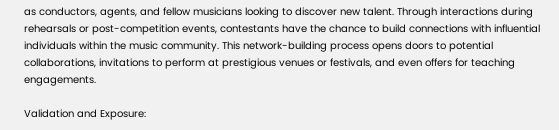as conductors, agents, and fellow musicians looking to discover new talent. Through interactions during rehearsals or post-competition events, contestants have the chance to build connections with influential individuals within the music community. This network-building process opens doors to potential collaborations, invitations to perform at prestigious venues or festivals, and even offers for teaching engagements.

Validation and Exposure: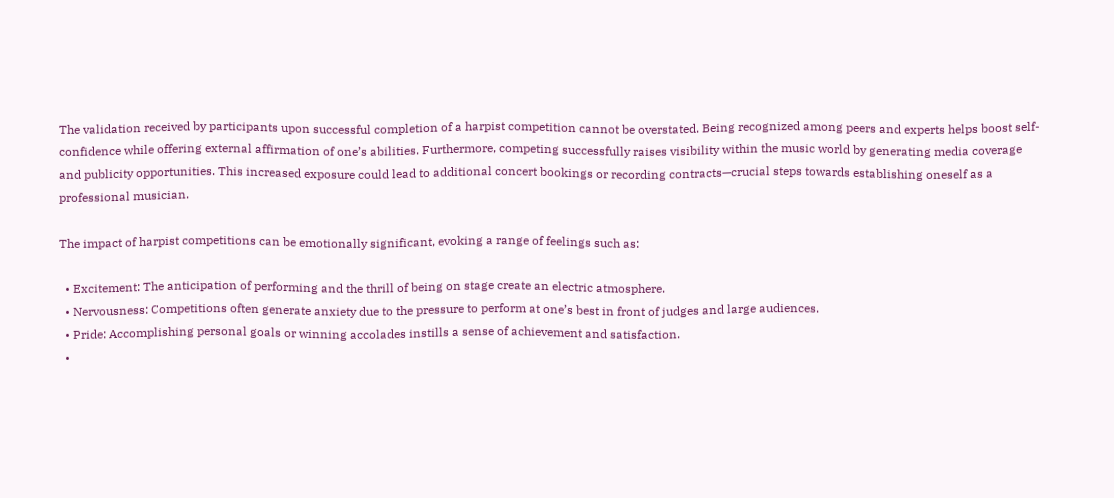The validation received by participants upon successful completion of a harpist competition cannot be overstated. Being recognized among peers and experts helps boost self-confidence while offering external affirmation of one’s abilities. Furthermore, competing successfully raises visibility within the music world by generating media coverage and publicity opportunities. This increased exposure could lead to additional concert bookings or recording contracts—crucial steps towards establishing oneself as a professional musician.

The impact of harpist competitions can be emotionally significant, evoking a range of feelings such as:

  • Excitement: The anticipation of performing and the thrill of being on stage create an electric atmosphere.
  • Nervousness: Competitions often generate anxiety due to the pressure to perform at one’s best in front of judges and large audiences.
  • Pride: Accomplishing personal goals or winning accolades instills a sense of achievement and satisfaction.
  •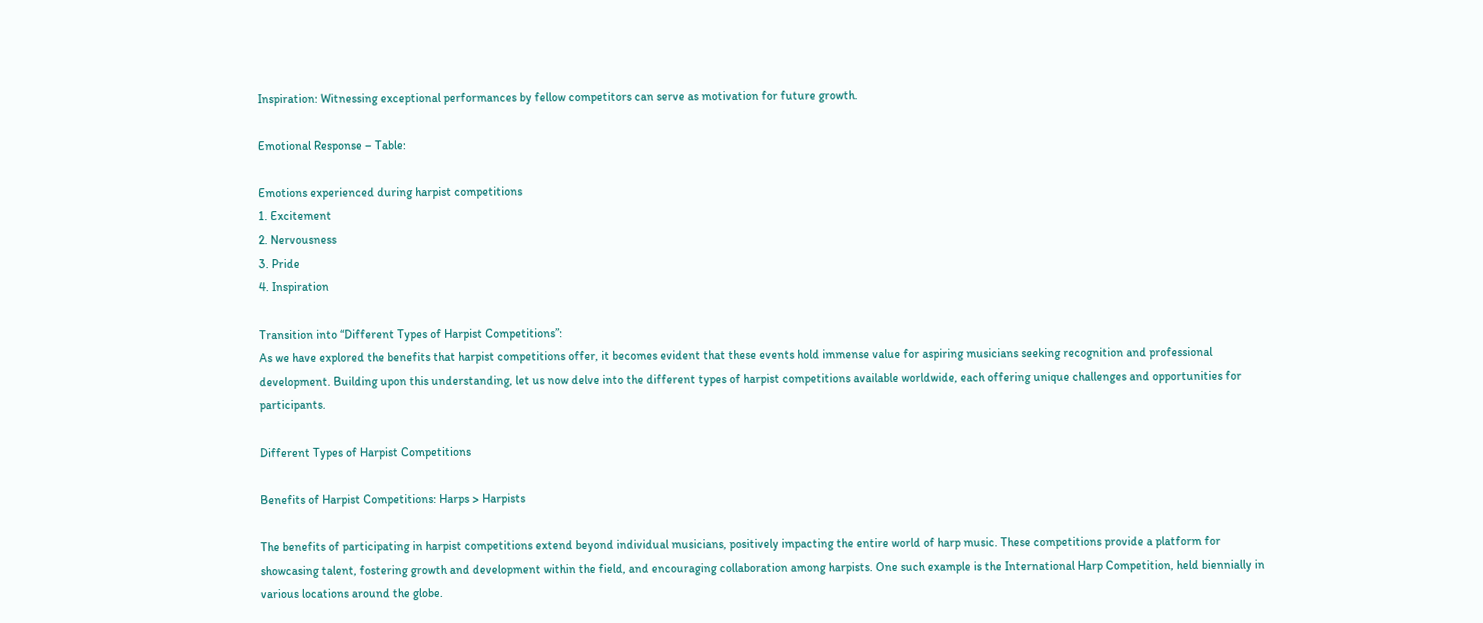Inspiration: Witnessing exceptional performances by fellow competitors can serve as motivation for future growth.

Emotional Response – Table:

Emotions experienced during harpist competitions
1. Excitement
2. Nervousness
3. Pride
4. Inspiration

Transition into “Different Types of Harpist Competitions”:
As we have explored the benefits that harpist competitions offer, it becomes evident that these events hold immense value for aspiring musicians seeking recognition and professional development. Building upon this understanding, let us now delve into the different types of harpist competitions available worldwide, each offering unique challenges and opportunities for participants.

Different Types of Harpist Competitions

Benefits of Harpist Competitions: Harps > Harpists

The benefits of participating in harpist competitions extend beyond individual musicians, positively impacting the entire world of harp music. These competitions provide a platform for showcasing talent, fostering growth and development within the field, and encouraging collaboration among harpists. One such example is the International Harp Competition, held biennially in various locations around the globe.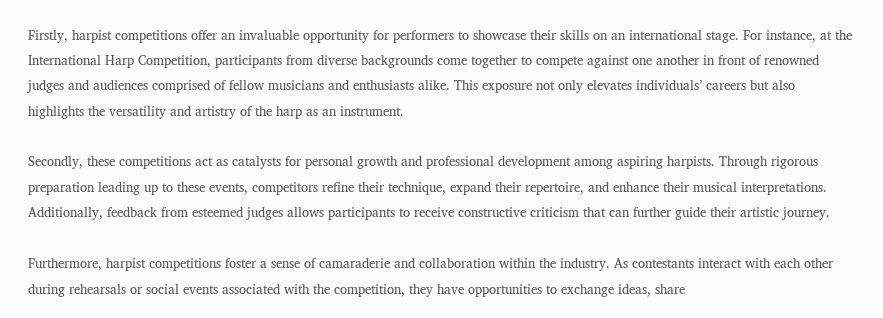Firstly, harpist competitions offer an invaluable opportunity for performers to showcase their skills on an international stage. For instance, at the International Harp Competition, participants from diverse backgrounds come together to compete against one another in front of renowned judges and audiences comprised of fellow musicians and enthusiasts alike. This exposure not only elevates individuals’ careers but also highlights the versatility and artistry of the harp as an instrument.

Secondly, these competitions act as catalysts for personal growth and professional development among aspiring harpists. Through rigorous preparation leading up to these events, competitors refine their technique, expand their repertoire, and enhance their musical interpretations. Additionally, feedback from esteemed judges allows participants to receive constructive criticism that can further guide their artistic journey.

Furthermore, harpist competitions foster a sense of camaraderie and collaboration within the industry. As contestants interact with each other during rehearsals or social events associated with the competition, they have opportunities to exchange ideas, share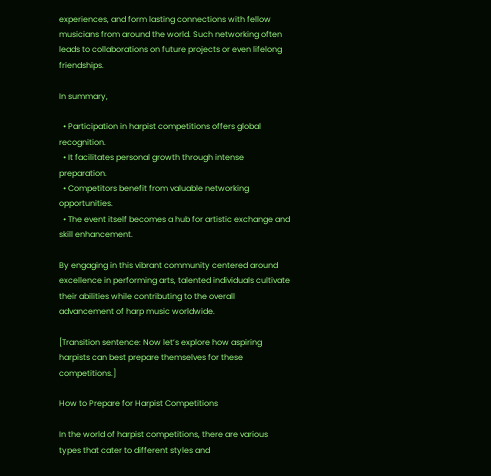experiences, and form lasting connections with fellow musicians from around the world. Such networking often leads to collaborations on future projects or even lifelong friendships.

In summary,

  • Participation in harpist competitions offers global recognition.
  • It facilitates personal growth through intense preparation.
  • Competitors benefit from valuable networking opportunities.
  • The event itself becomes a hub for artistic exchange and skill enhancement.

By engaging in this vibrant community centered around excellence in performing arts, talented individuals cultivate their abilities while contributing to the overall advancement of harp music worldwide.

[Transition sentence: Now let’s explore how aspiring harpists can best prepare themselves for these competitions.]

How to Prepare for Harpist Competitions

In the world of harpist competitions, there are various types that cater to different styles and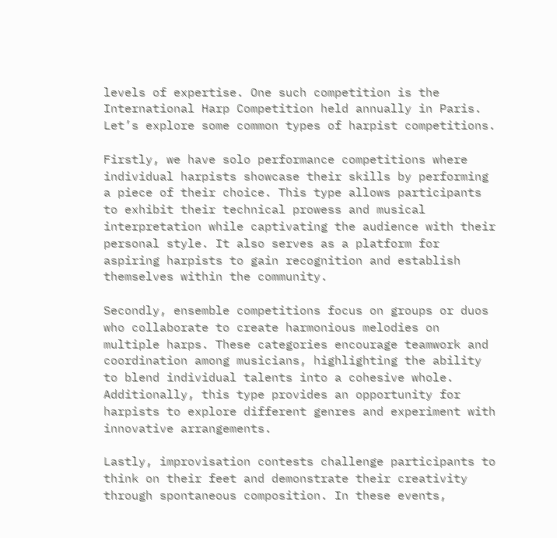levels of expertise. One such competition is the International Harp Competition held annually in Paris. Let’s explore some common types of harpist competitions.

Firstly, we have solo performance competitions where individual harpists showcase their skills by performing a piece of their choice. This type allows participants to exhibit their technical prowess and musical interpretation while captivating the audience with their personal style. It also serves as a platform for aspiring harpists to gain recognition and establish themselves within the community.

Secondly, ensemble competitions focus on groups or duos who collaborate to create harmonious melodies on multiple harps. These categories encourage teamwork and coordination among musicians, highlighting the ability to blend individual talents into a cohesive whole. Additionally, this type provides an opportunity for harpists to explore different genres and experiment with innovative arrangements.

Lastly, improvisation contests challenge participants to think on their feet and demonstrate their creativity through spontaneous composition. In these events,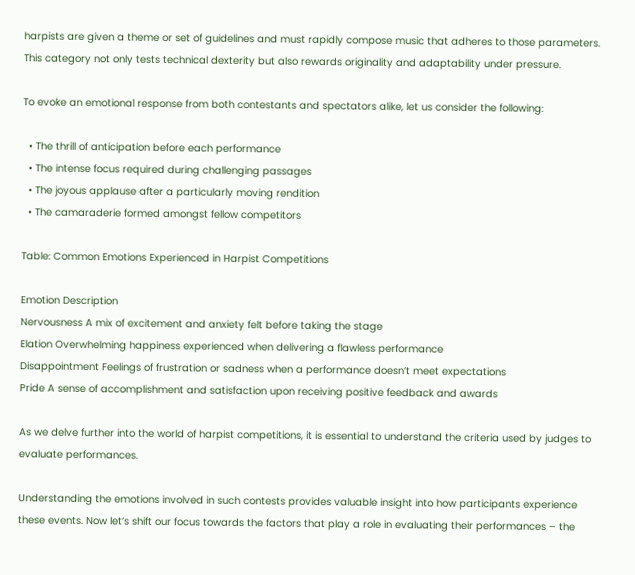harpists are given a theme or set of guidelines and must rapidly compose music that adheres to those parameters. This category not only tests technical dexterity but also rewards originality and adaptability under pressure.

To evoke an emotional response from both contestants and spectators alike, let us consider the following:

  • The thrill of anticipation before each performance
  • The intense focus required during challenging passages
  • The joyous applause after a particularly moving rendition
  • The camaraderie formed amongst fellow competitors

Table: Common Emotions Experienced in Harpist Competitions

Emotion Description
Nervousness A mix of excitement and anxiety felt before taking the stage
Elation Overwhelming happiness experienced when delivering a flawless performance
Disappointment Feelings of frustration or sadness when a performance doesn’t meet expectations
Pride A sense of accomplishment and satisfaction upon receiving positive feedback and awards

As we delve further into the world of harpist competitions, it is essential to understand the criteria used by judges to evaluate performances.

Understanding the emotions involved in such contests provides valuable insight into how participants experience these events. Now let’s shift our focus towards the factors that play a role in evaluating their performances – the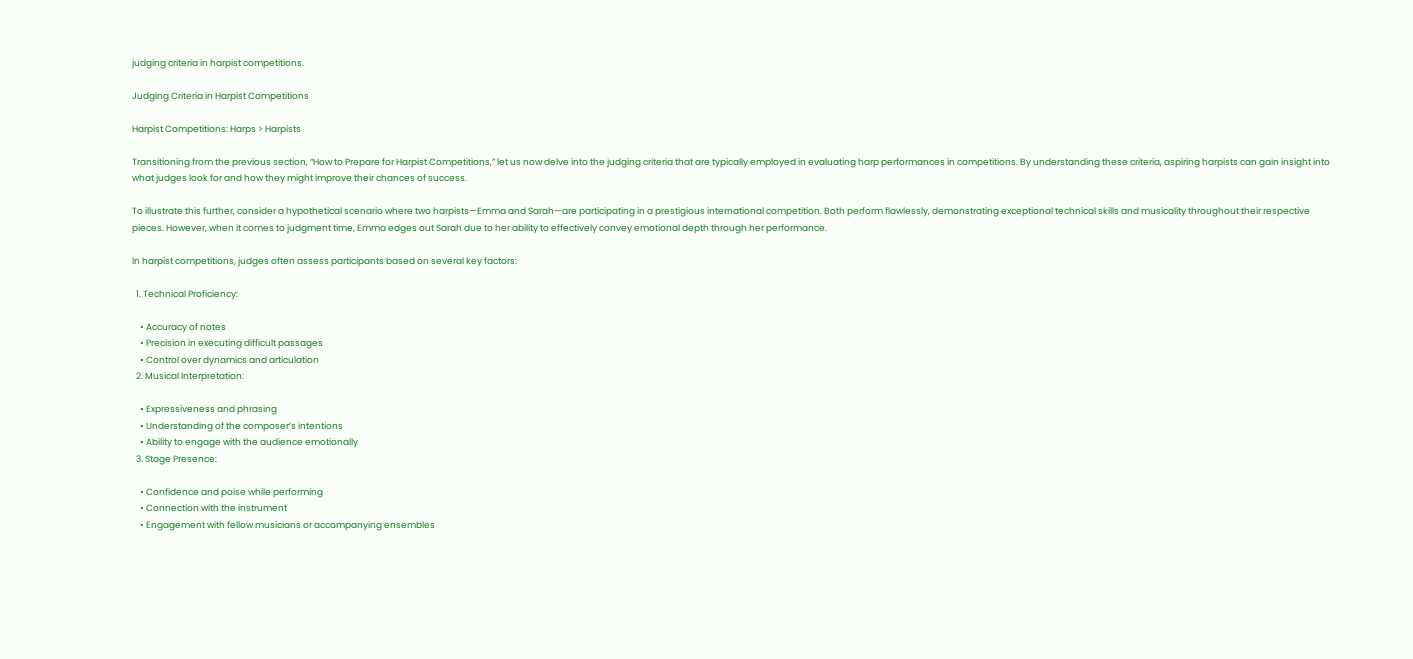judging criteria in harpist competitions.

Judging Criteria in Harpist Competitions

Harpist Competitions: Harps > Harpists

Transitioning from the previous section, “How to Prepare for Harpist Competitions,” let us now delve into the judging criteria that are typically employed in evaluating harp performances in competitions. By understanding these criteria, aspiring harpists can gain insight into what judges look for and how they might improve their chances of success.

To illustrate this further, consider a hypothetical scenario where two harpists—Emma and Sarah—are participating in a prestigious international competition. Both perform flawlessly, demonstrating exceptional technical skills and musicality throughout their respective pieces. However, when it comes to judgment time, Emma edges out Sarah due to her ability to effectively convey emotional depth through her performance.

In harpist competitions, judges often assess participants based on several key factors:

  1. Technical Proficiency:

    • Accuracy of notes
    • Precision in executing difficult passages
    • Control over dynamics and articulation
  2. Musical Interpretation:

    • Expressiveness and phrasing
    • Understanding of the composer’s intentions
    • Ability to engage with the audience emotionally
  3. Stage Presence:

    • Confidence and poise while performing
    • Connection with the instrument
    • Engagement with fellow musicians or accompanying ensembles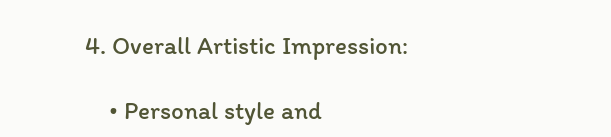4. Overall Artistic Impression:

    • Personal style and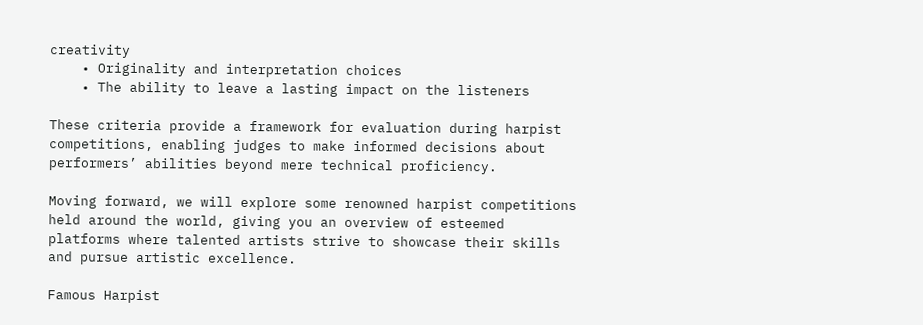creativity
    • Originality and interpretation choices
    • The ability to leave a lasting impact on the listeners

These criteria provide a framework for evaluation during harpist competitions, enabling judges to make informed decisions about performers’ abilities beyond mere technical proficiency.

Moving forward, we will explore some renowned harpist competitions held around the world, giving you an overview of esteemed platforms where talented artists strive to showcase their skills and pursue artistic excellence.

Famous Harpist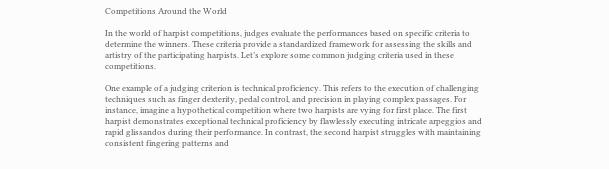Competitions Around the World

In the world of harpist competitions, judges evaluate the performances based on specific criteria to determine the winners. These criteria provide a standardized framework for assessing the skills and artistry of the participating harpists. Let’s explore some common judging criteria used in these competitions.

One example of a judging criterion is technical proficiency. This refers to the execution of challenging techniques such as finger dexterity, pedal control, and precision in playing complex passages. For instance, imagine a hypothetical competition where two harpists are vying for first place. The first harpist demonstrates exceptional technical proficiency by flawlessly executing intricate arpeggios and rapid glissandos during their performance. In contrast, the second harpist struggles with maintaining consistent fingering patterns and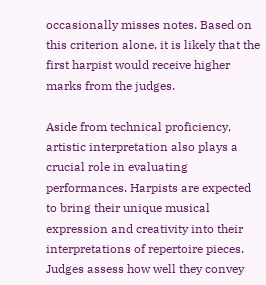occasionally misses notes. Based on this criterion alone, it is likely that the first harpist would receive higher marks from the judges.

Aside from technical proficiency, artistic interpretation also plays a crucial role in evaluating performances. Harpists are expected to bring their unique musical expression and creativity into their interpretations of repertoire pieces. Judges assess how well they convey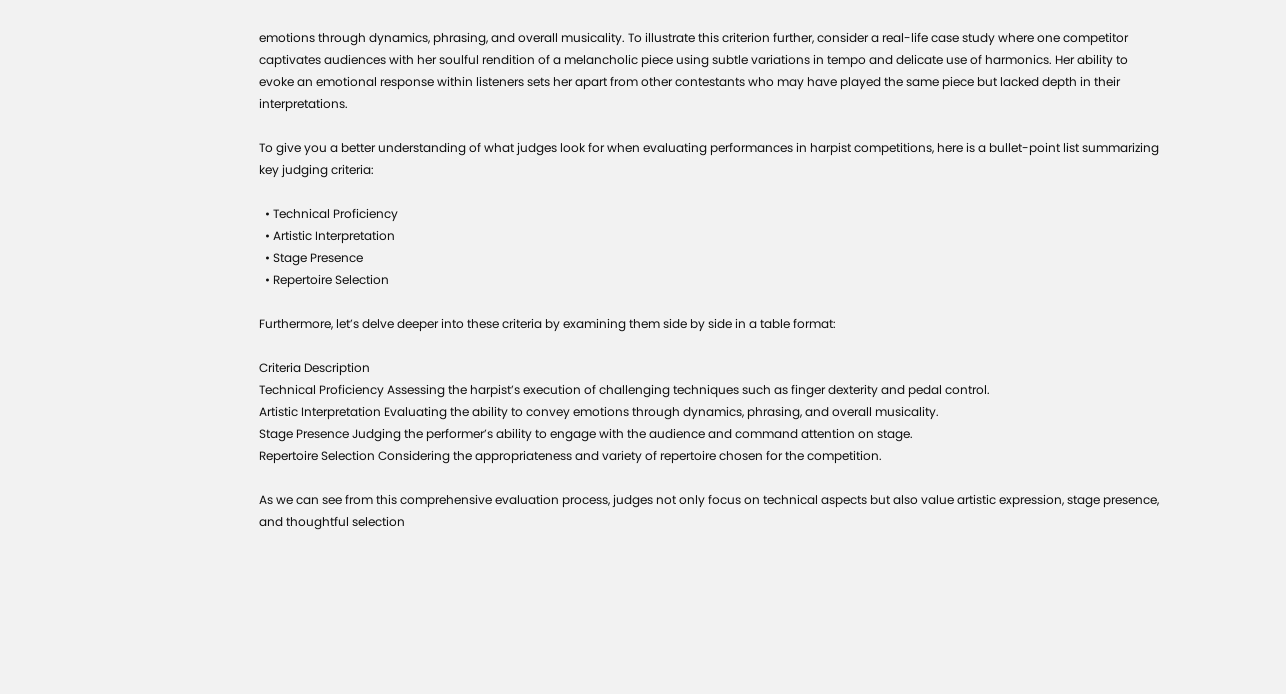emotions through dynamics, phrasing, and overall musicality. To illustrate this criterion further, consider a real-life case study where one competitor captivates audiences with her soulful rendition of a melancholic piece using subtle variations in tempo and delicate use of harmonics. Her ability to evoke an emotional response within listeners sets her apart from other contestants who may have played the same piece but lacked depth in their interpretations.

To give you a better understanding of what judges look for when evaluating performances in harpist competitions, here is a bullet-point list summarizing key judging criteria:

  • Technical Proficiency
  • Artistic Interpretation
  • Stage Presence
  • Repertoire Selection

Furthermore, let’s delve deeper into these criteria by examining them side by side in a table format:

Criteria Description
Technical Proficiency Assessing the harpist’s execution of challenging techniques such as finger dexterity and pedal control.
Artistic Interpretation Evaluating the ability to convey emotions through dynamics, phrasing, and overall musicality.
Stage Presence Judging the performer’s ability to engage with the audience and command attention on stage.
Repertoire Selection Considering the appropriateness and variety of repertoire chosen for the competition.

As we can see from this comprehensive evaluation process, judges not only focus on technical aspects but also value artistic expression, stage presence, and thoughtful selection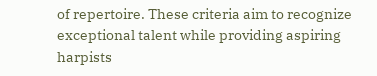of repertoire. These criteria aim to recognize exceptional talent while providing aspiring harpists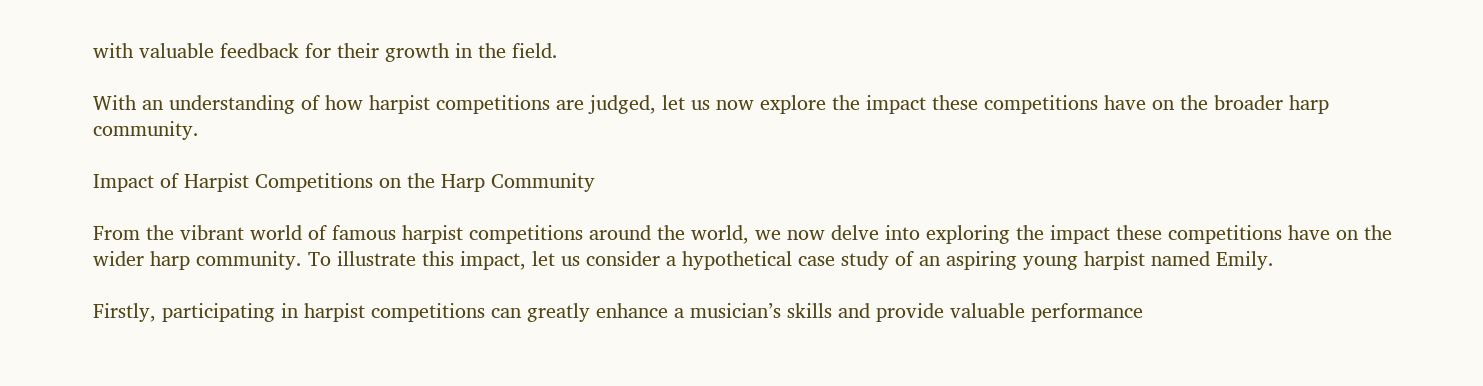with valuable feedback for their growth in the field.

With an understanding of how harpist competitions are judged, let us now explore the impact these competitions have on the broader harp community.

Impact of Harpist Competitions on the Harp Community

From the vibrant world of famous harpist competitions around the world, we now delve into exploring the impact these competitions have on the wider harp community. To illustrate this impact, let us consider a hypothetical case study of an aspiring young harpist named Emily.

Firstly, participating in harpist competitions can greatly enhance a musician’s skills and provide valuable performance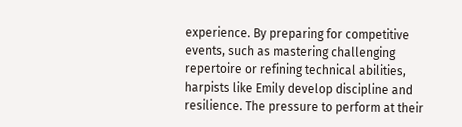experience. By preparing for competitive events, such as mastering challenging repertoire or refining technical abilities, harpists like Emily develop discipline and resilience. The pressure to perform at their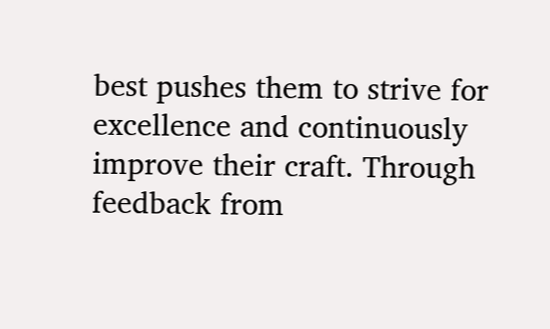best pushes them to strive for excellence and continuously improve their craft. Through feedback from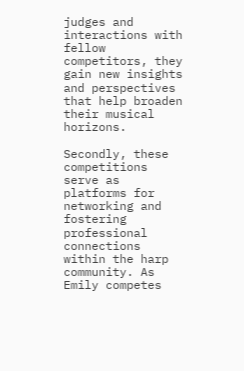judges and interactions with fellow competitors, they gain new insights and perspectives that help broaden their musical horizons.

Secondly, these competitions serve as platforms for networking and fostering professional connections within the harp community. As Emily competes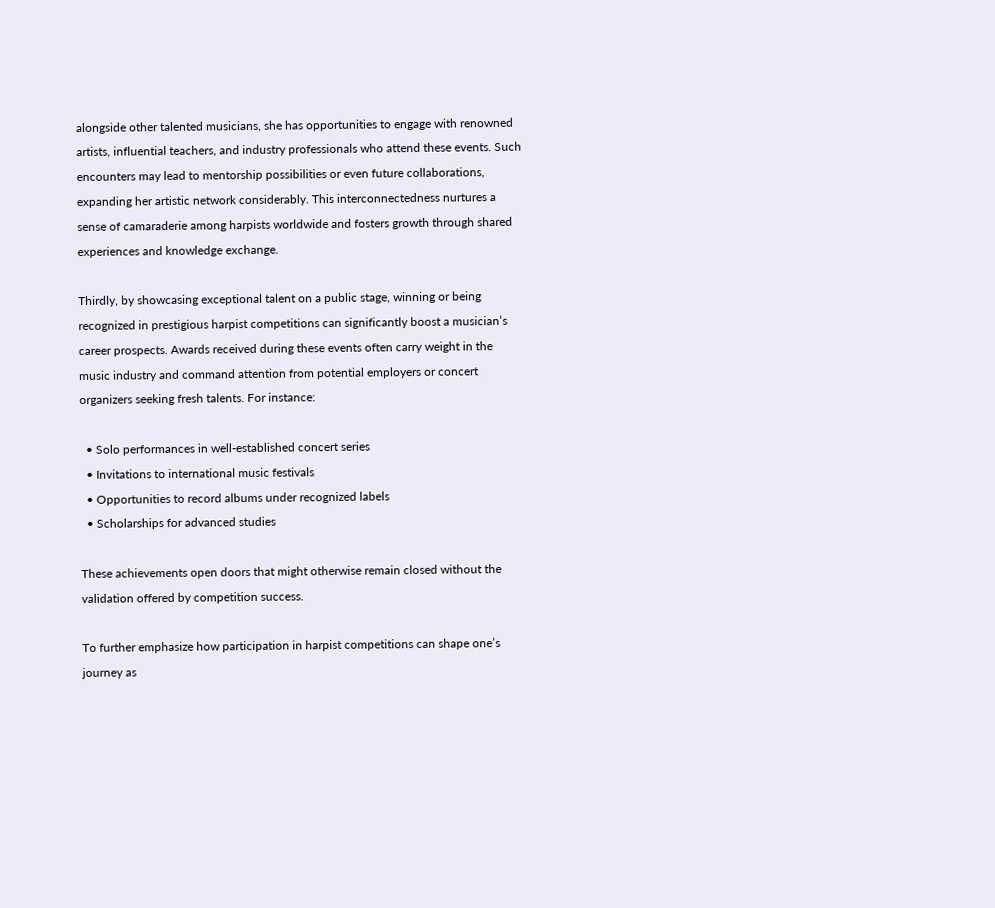alongside other talented musicians, she has opportunities to engage with renowned artists, influential teachers, and industry professionals who attend these events. Such encounters may lead to mentorship possibilities or even future collaborations, expanding her artistic network considerably. This interconnectedness nurtures a sense of camaraderie among harpists worldwide and fosters growth through shared experiences and knowledge exchange.

Thirdly, by showcasing exceptional talent on a public stage, winning or being recognized in prestigious harpist competitions can significantly boost a musician’s career prospects. Awards received during these events often carry weight in the music industry and command attention from potential employers or concert organizers seeking fresh talents. For instance:

  • Solo performances in well-established concert series
  • Invitations to international music festivals
  • Opportunities to record albums under recognized labels
  • Scholarships for advanced studies

These achievements open doors that might otherwise remain closed without the validation offered by competition success.

To further emphasize how participation in harpist competitions can shape one’s journey as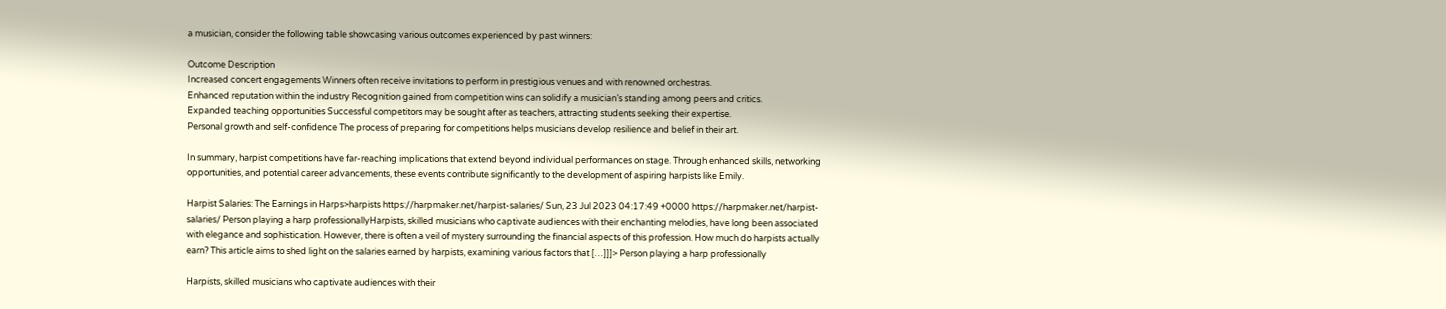a musician, consider the following table showcasing various outcomes experienced by past winners:

Outcome Description
Increased concert engagements Winners often receive invitations to perform in prestigious venues and with renowned orchestras.
Enhanced reputation within the industry Recognition gained from competition wins can solidify a musician’s standing among peers and critics.
Expanded teaching opportunities Successful competitors may be sought after as teachers, attracting students seeking their expertise.
Personal growth and self-confidence The process of preparing for competitions helps musicians develop resilience and belief in their art.

In summary, harpist competitions have far-reaching implications that extend beyond individual performances on stage. Through enhanced skills, networking opportunities, and potential career advancements, these events contribute significantly to the development of aspiring harpists like Emily.

Harpist Salaries: The Earnings in Harps>harpists https://harpmaker.net/harpist-salaries/ Sun, 23 Jul 2023 04:17:49 +0000 https://harpmaker.net/harpist-salaries/ Person playing a harp professionallyHarpists, skilled musicians who captivate audiences with their enchanting melodies, have long been associated with elegance and sophistication. However, there is often a veil of mystery surrounding the financial aspects of this profession. How much do harpists actually earn? This article aims to shed light on the salaries earned by harpists, examining various factors that […]]]> Person playing a harp professionally

Harpists, skilled musicians who captivate audiences with their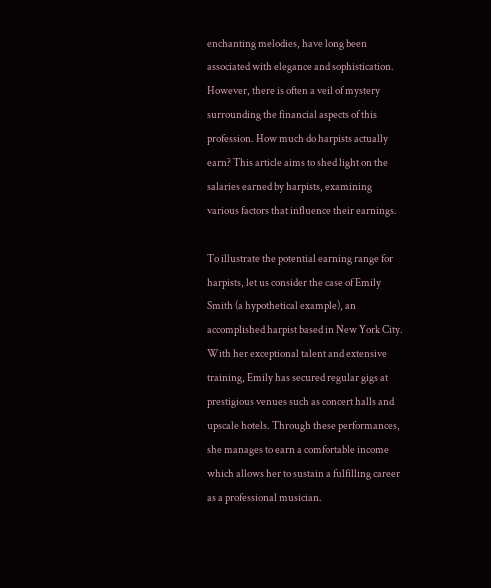enchanting melodies, have long been associated with elegance and sophistication. However, there is often a veil of mystery surrounding the financial aspects of this profession. How much do harpists actually earn? This article aims to shed light on the salaries earned by harpists, examining various factors that influence their earnings.

To illustrate the potential earning range for harpists, let us consider the case of Emily Smith (a hypothetical example), an accomplished harpist based in New York City. With her exceptional talent and extensive training, Emily has secured regular gigs at prestigious venues such as concert halls and upscale hotels. Through these performances, she manages to earn a comfortable income which allows her to sustain a fulfilling career as a professional musician.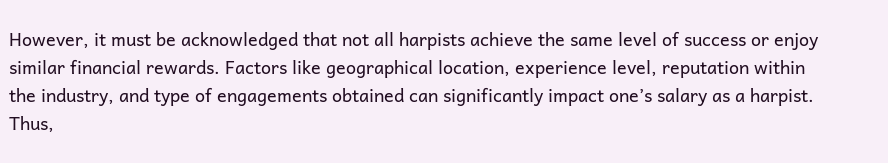However, it must be acknowledged that not all harpists achieve the same level of success or enjoy similar financial rewards. Factors like geographical location, experience level, reputation within the industry, and type of engagements obtained can significantly impact one’s salary as a harpist. Thus,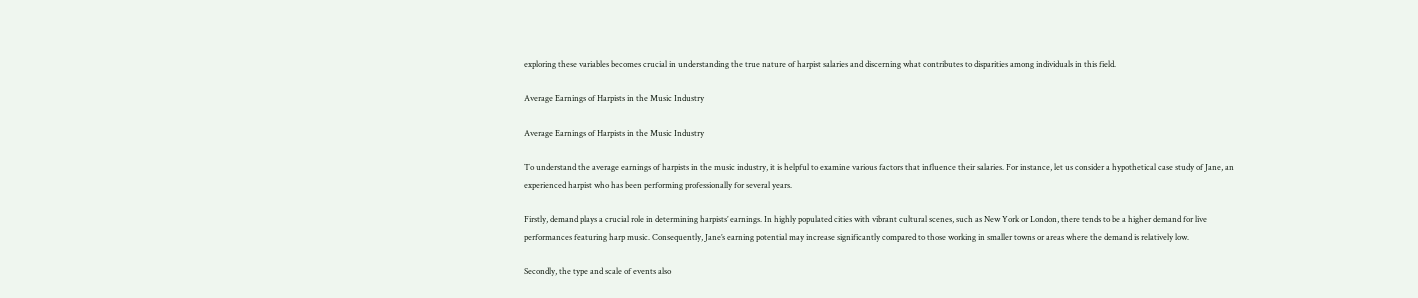exploring these variables becomes crucial in understanding the true nature of harpist salaries and discerning what contributes to disparities among individuals in this field.

Average Earnings of Harpists in the Music Industry

Average Earnings of Harpists in the Music Industry

To understand the average earnings of harpists in the music industry, it is helpful to examine various factors that influence their salaries. For instance, let us consider a hypothetical case study of Jane, an experienced harpist who has been performing professionally for several years.

Firstly, demand plays a crucial role in determining harpists’ earnings. In highly populated cities with vibrant cultural scenes, such as New York or London, there tends to be a higher demand for live performances featuring harp music. Consequently, Jane’s earning potential may increase significantly compared to those working in smaller towns or areas where the demand is relatively low.

Secondly, the type and scale of events also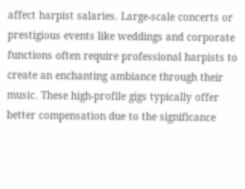affect harpist salaries. Large-scale concerts or prestigious events like weddings and corporate functions often require professional harpists to create an enchanting ambiance through their music. These high-profile gigs typically offer better compensation due to the significance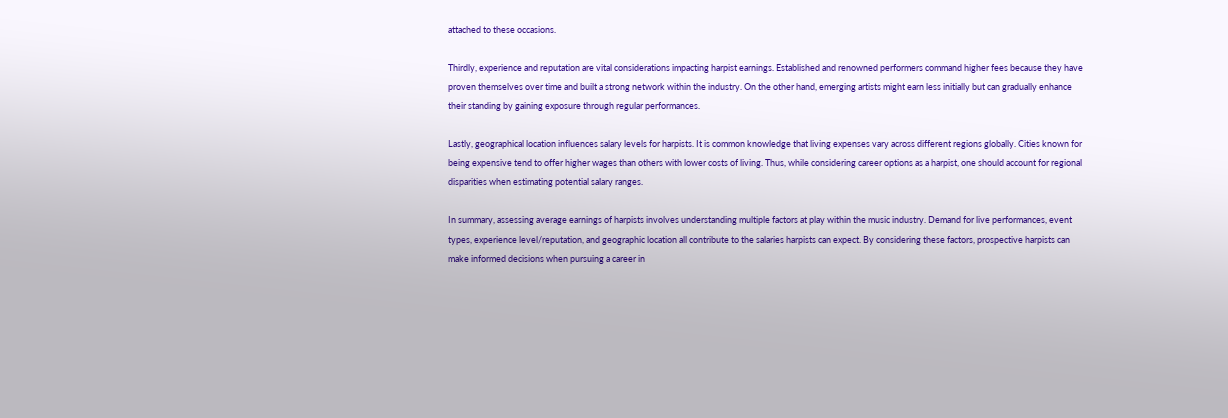attached to these occasions.

Thirdly, experience and reputation are vital considerations impacting harpist earnings. Established and renowned performers command higher fees because they have proven themselves over time and built a strong network within the industry. On the other hand, emerging artists might earn less initially but can gradually enhance their standing by gaining exposure through regular performances.

Lastly, geographical location influences salary levels for harpists. It is common knowledge that living expenses vary across different regions globally. Cities known for being expensive tend to offer higher wages than others with lower costs of living. Thus, while considering career options as a harpist, one should account for regional disparities when estimating potential salary ranges.

In summary, assessing average earnings of harpists involves understanding multiple factors at play within the music industry. Demand for live performances, event types, experience level/reputation, and geographic location all contribute to the salaries harpists can expect. By considering these factors, prospective harpists can make informed decisions when pursuing a career in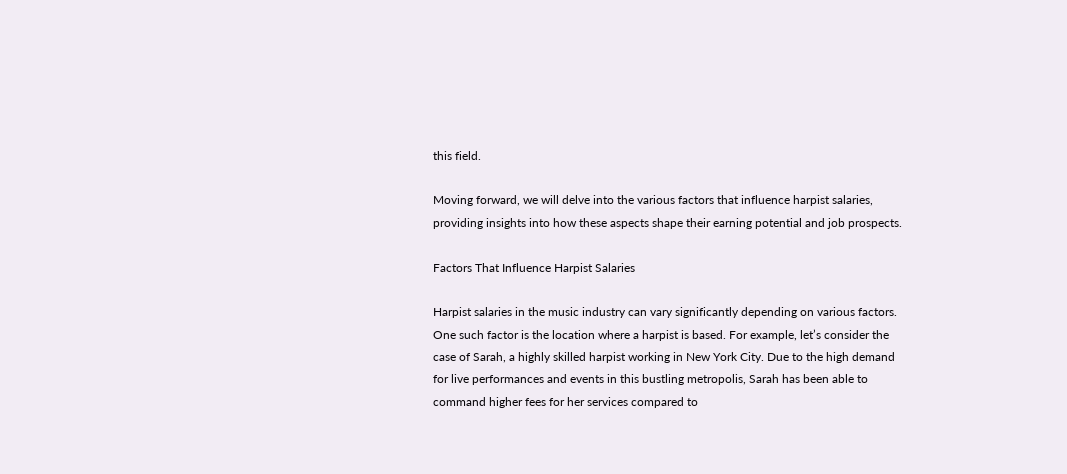this field.

Moving forward, we will delve into the various factors that influence harpist salaries, providing insights into how these aspects shape their earning potential and job prospects.

Factors That Influence Harpist Salaries

Harpist salaries in the music industry can vary significantly depending on various factors. One such factor is the location where a harpist is based. For example, let’s consider the case of Sarah, a highly skilled harpist working in New York City. Due to the high demand for live performances and events in this bustling metropolis, Sarah has been able to command higher fees for her services compared to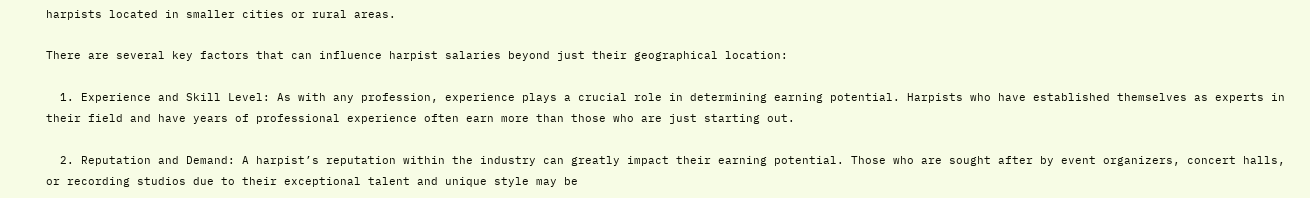harpists located in smaller cities or rural areas.

There are several key factors that can influence harpist salaries beyond just their geographical location:

  1. Experience and Skill Level: As with any profession, experience plays a crucial role in determining earning potential. Harpists who have established themselves as experts in their field and have years of professional experience often earn more than those who are just starting out.

  2. Reputation and Demand: A harpist’s reputation within the industry can greatly impact their earning potential. Those who are sought after by event organizers, concert halls, or recording studios due to their exceptional talent and unique style may be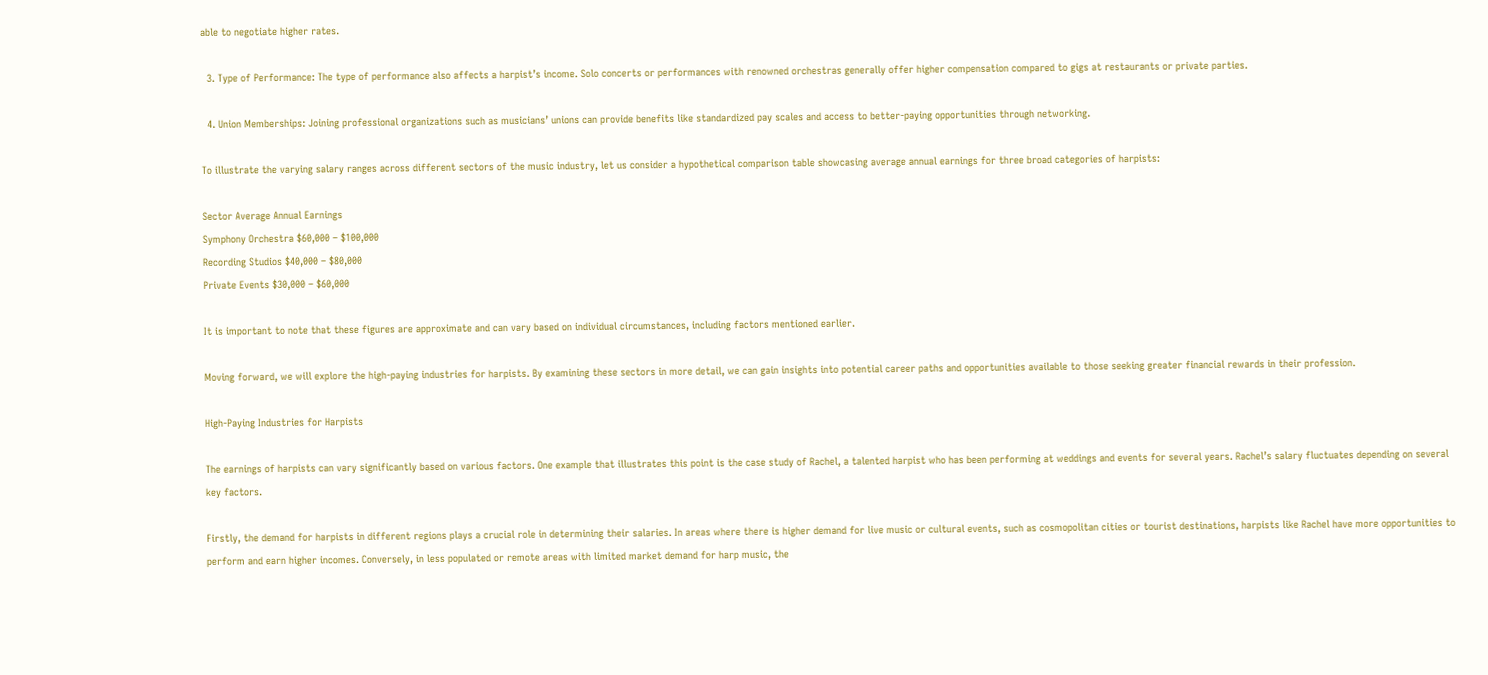able to negotiate higher rates.

  3. Type of Performance: The type of performance also affects a harpist’s income. Solo concerts or performances with renowned orchestras generally offer higher compensation compared to gigs at restaurants or private parties.

  4. Union Memberships: Joining professional organizations such as musicians’ unions can provide benefits like standardized pay scales and access to better-paying opportunities through networking.

To illustrate the varying salary ranges across different sectors of the music industry, let us consider a hypothetical comparison table showcasing average annual earnings for three broad categories of harpists:

Sector Average Annual Earnings
Symphony Orchestra $60,000 – $100,000
Recording Studios $40,000 – $80,000
Private Events $30,000 – $60,000

It is important to note that these figures are approximate and can vary based on individual circumstances, including factors mentioned earlier.

Moving forward, we will explore the high-paying industries for harpists. By examining these sectors in more detail, we can gain insights into potential career paths and opportunities available to those seeking greater financial rewards in their profession.

High-Paying Industries for Harpists

The earnings of harpists can vary significantly based on various factors. One example that illustrates this point is the case study of Rachel, a talented harpist who has been performing at weddings and events for several years. Rachel’s salary fluctuates depending on several key factors.

Firstly, the demand for harpists in different regions plays a crucial role in determining their salaries. In areas where there is higher demand for live music or cultural events, such as cosmopolitan cities or tourist destinations, harpists like Rachel have more opportunities to perform and earn higher incomes. Conversely, in less populated or remote areas with limited market demand for harp music, the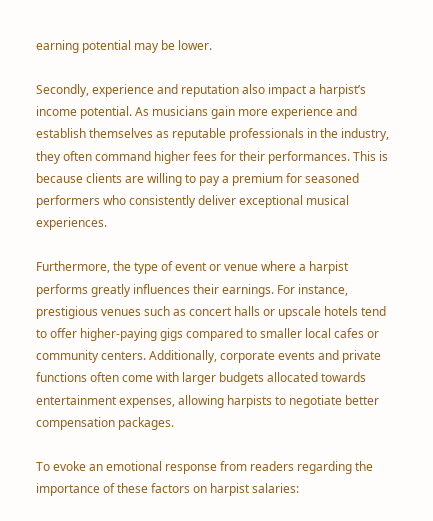earning potential may be lower.

Secondly, experience and reputation also impact a harpist’s income potential. As musicians gain more experience and establish themselves as reputable professionals in the industry, they often command higher fees for their performances. This is because clients are willing to pay a premium for seasoned performers who consistently deliver exceptional musical experiences.

Furthermore, the type of event or venue where a harpist performs greatly influences their earnings. For instance, prestigious venues such as concert halls or upscale hotels tend to offer higher-paying gigs compared to smaller local cafes or community centers. Additionally, corporate events and private functions often come with larger budgets allocated towards entertainment expenses, allowing harpists to negotiate better compensation packages.

To evoke an emotional response from readers regarding the importance of these factors on harpist salaries: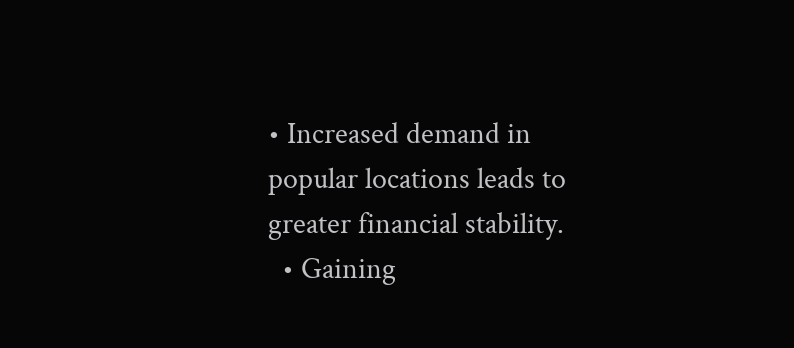• Increased demand in popular locations leads to greater financial stability.
  • Gaining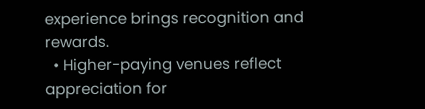experience brings recognition and rewards.
  • Higher-paying venues reflect appreciation for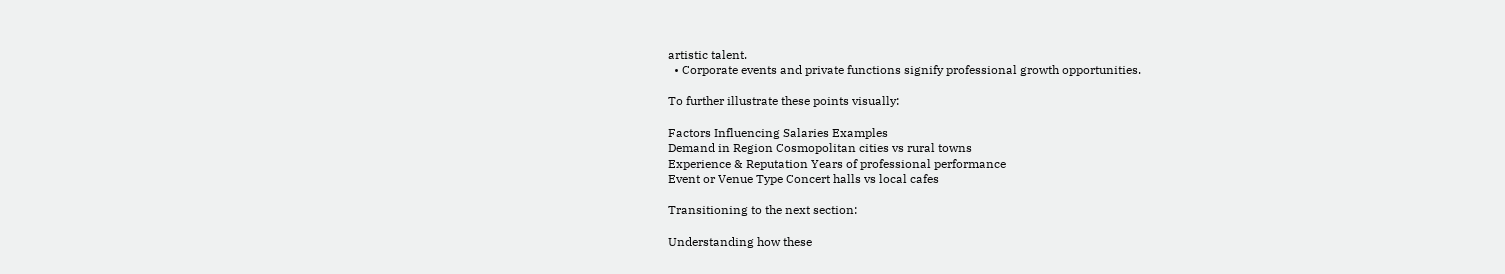artistic talent.
  • Corporate events and private functions signify professional growth opportunities.

To further illustrate these points visually:

Factors Influencing Salaries Examples
Demand in Region Cosmopolitan cities vs rural towns
Experience & Reputation Years of professional performance
Event or Venue Type Concert halls vs local cafes

Transitioning to the next section:

Understanding how these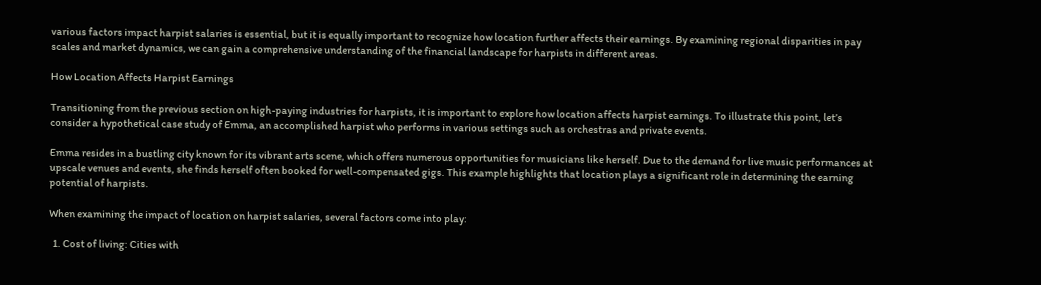various factors impact harpist salaries is essential, but it is equally important to recognize how location further affects their earnings. By examining regional disparities in pay scales and market dynamics, we can gain a comprehensive understanding of the financial landscape for harpists in different areas.

How Location Affects Harpist Earnings

Transitioning from the previous section on high-paying industries for harpists, it is important to explore how location affects harpist earnings. To illustrate this point, let’s consider a hypothetical case study of Emma, an accomplished harpist who performs in various settings such as orchestras and private events.

Emma resides in a bustling city known for its vibrant arts scene, which offers numerous opportunities for musicians like herself. Due to the demand for live music performances at upscale venues and events, she finds herself often booked for well-compensated gigs. This example highlights that location plays a significant role in determining the earning potential of harpists.

When examining the impact of location on harpist salaries, several factors come into play:

  1. Cost of living: Cities with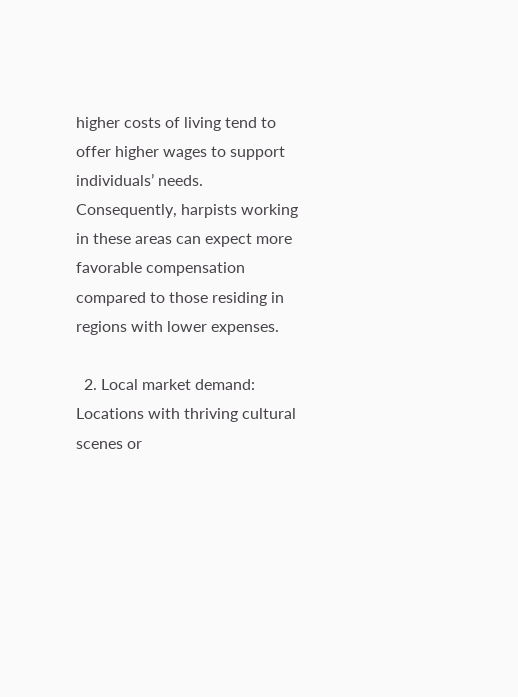higher costs of living tend to offer higher wages to support individuals’ needs. Consequently, harpists working in these areas can expect more favorable compensation compared to those residing in regions with lower expenses.

  2. Local market demand: Locations with thriving cultural scenes or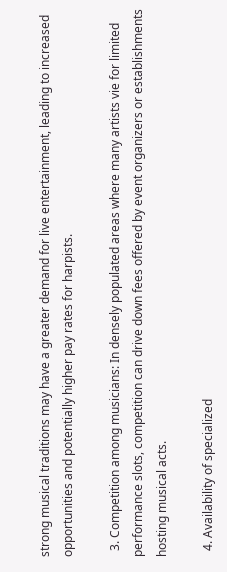strong musical traditions may have a greater demand for live entertainment, leading to increased opportunities and potentially higher pay rates for harpists.

  3. Competition among musicians: In densely populated areas where many artists vie for limited performance slots, competition can drive down fees offered by event organizers or establishments hosting musical acts.

  4. Availability of specialized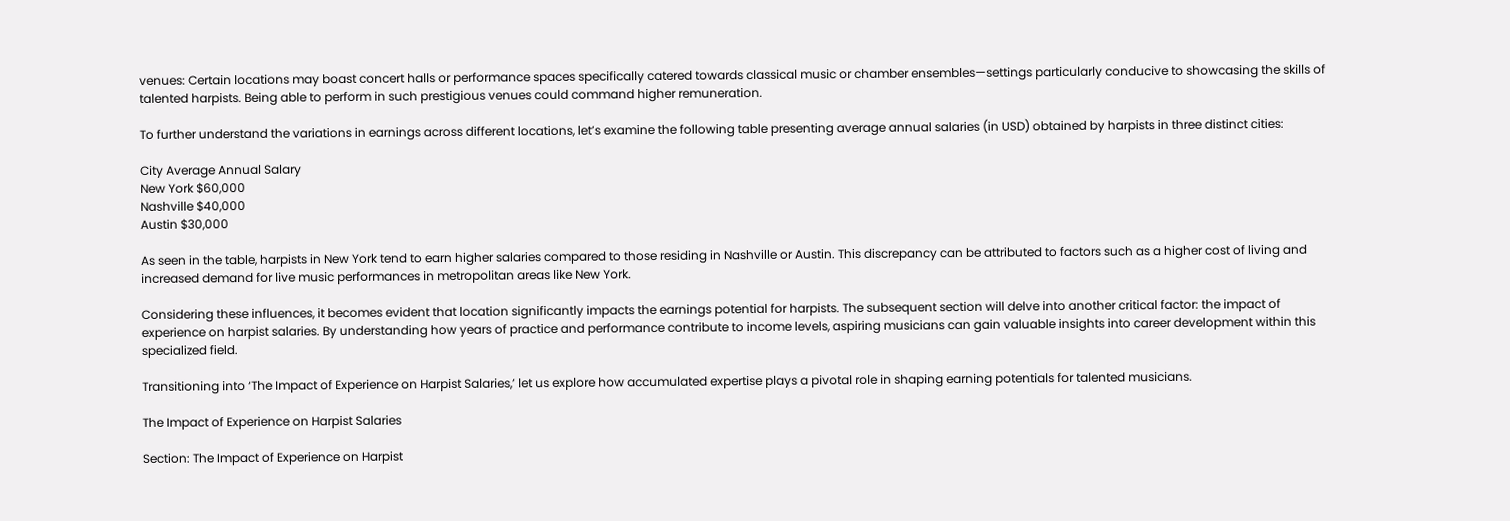venues: Certain locations may boast concert halls or performance spaces specifically catered towards classical music or chamber ensembles—settings particularly conducive to showcasing the skills of talented harpists. Being able to perform in such prestigious venues could command higher remuneration.

To further understand the variations in earnings across different locations, let’s examine the following table presenting average annual salaries (in USD) obtained by harpists in three distinct cities:

City Average Annual Salary
New York $60,000
Nashville $40,000
Austin $30,000

As seen in the table, harpists in New York tend to earn higher salaries compared to those residing in Nashville or Austin. This discrepancy can be attributed to factors such as a higher cost of living and increased demand for live music performances in metropolitan areas like New York.

Considering these influences, it becomes evident that location significantly impacts the earnings potential for harpists. The subsequent section will delve into another critical factor: the impact of experience on harpist salaries. By understanding how years of practice and performance contribute to income levels, aspiring musicians can gain valuable insights into career development within this specialized field.

Transitioning into ‘The Impact of Experience on Harpist Salaries,’ let us explore how accumulated expertise plays a pivotal role in shaping earning potentials for talented musicians.

The Impact of Experience on Harpist Salaries

Section: The Impact of Experience on Harpist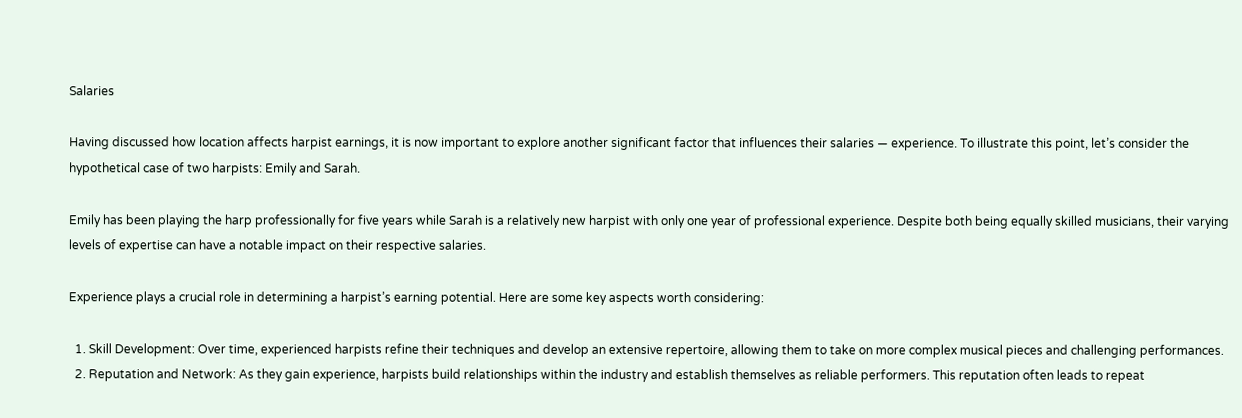Salaries

Having discussed how location affects harpist earnings, it is now important to explore another significant factor that influences their salaries — experience. To illustrate this point, let’s consider the hypothetical case of two harpists: Emily and Sarah.

Emily has been playing the harp professionally for five years while Sarah is a relatively new harpist with only one year of professional experience. Despite both being equally skilled musicians, their varying levels of expertise can have a notable impact on their respective salaries.

Experience plays a crucial role in determining a harpist’s earning potential. Here are some key aspects worth considering:

  1. Skill Development: Over time, experienced harpists refine their techniques and develop an extensive repertoire, allowing them to take on more complex musical pieces and challenging performances.
  2. Reputation and Network: As they gain experience, harpists build relationships within the industry and establish themselves as reliable performers. This reputation often leads to repeat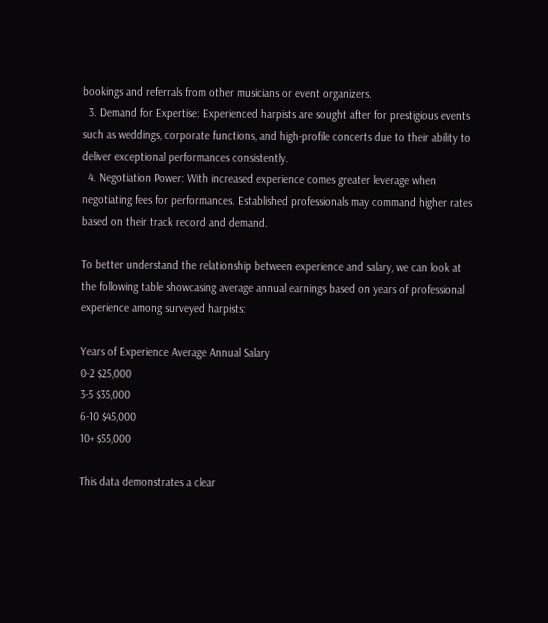bookings and referrals from other musicians or event organizers.
  3. Demand for Expertise: Experienced harpists are sought after for prestigious events such as weddings, corporate functions, and high-profile concerts due to their ability to deliver exceptional performances consistently.
  4. Negotiation Power: With increased experience comes greater leverage when negotiating fees for performances. Established professionals may command higher rates based on their track record and demand.

To better understand the relationship between experience and salary, we can look at the following table showcasing average annual earnings based on years of professional experience among surveyed harpists:

Years of Experience Average Annual Salary
0-2 $25,000
3-5 $35,000
6-10 $45,000
10+ $55,000

This data demonstrates a clear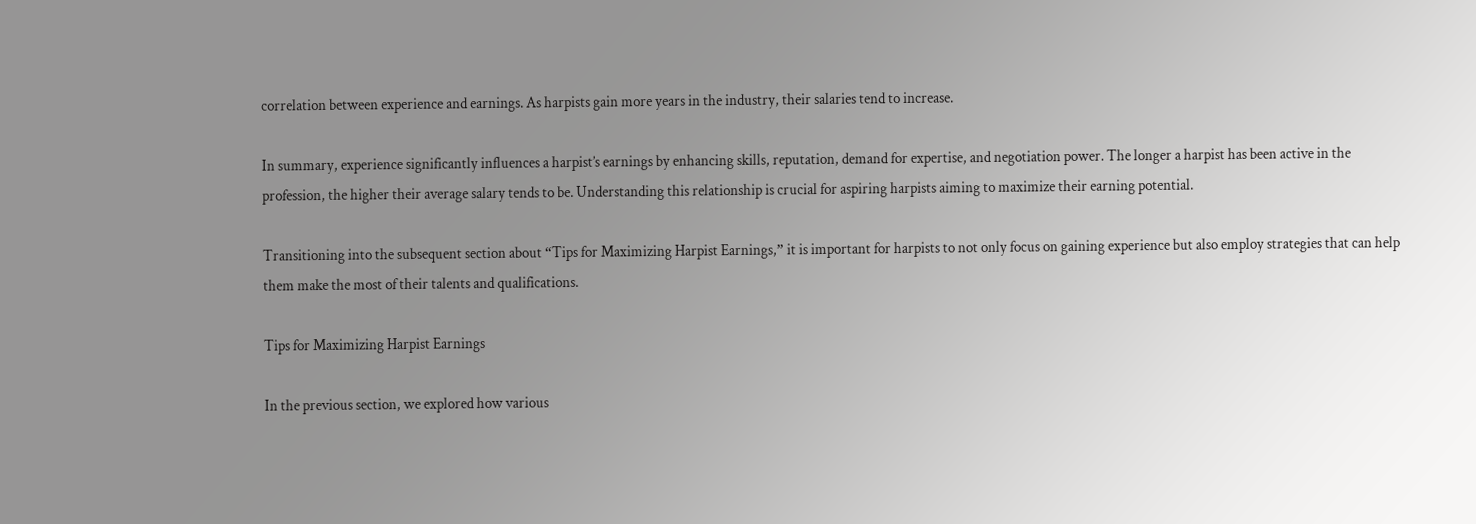correlation between experience and earnings. As harpists gain more years in the industry, their salaries tend to increase.

In summary, experience significantly influences a harpist’s earnings by enhancing skills, reputation, demand for expertise, and negotiation power. The longer a harpist has been active in the profession, the higher their average salary tends to be. Understanding this relationship is crucial for aspiring harpists aiming to maximize their earning potential.

Transitioning into the subsequent section about “Tips for Maximizing Harpist Earnings,” it is important for harpists to not only focus on gaining experience but also employ strategies that can help them make the most of their talents and qualifications.

Tips for Maximizing Harpist Earnings

In the previous section, we explored how various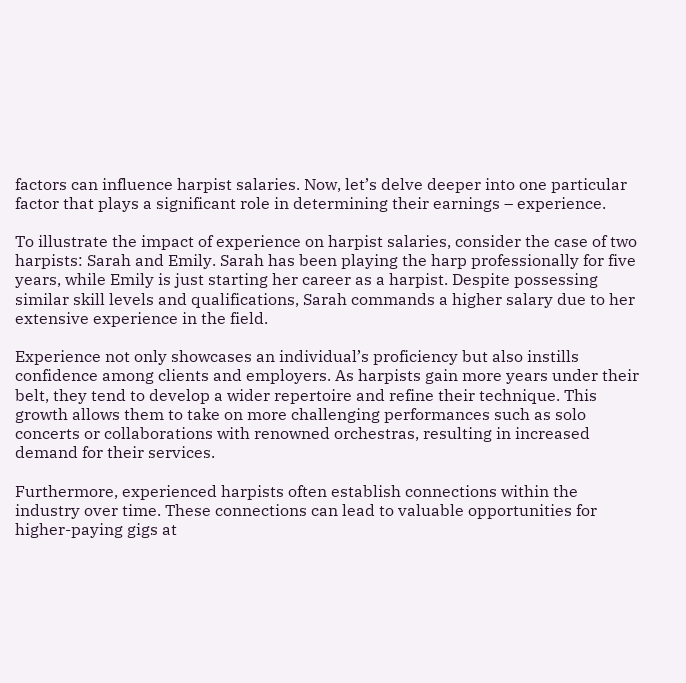factors can influence harpist salaries. Now, let’s delve deeper into one particular factor that plays a significant role in determining their earnings – experience.

To illustrate the impact of experience on harpist salaries, consider the case of two harpists: Sarah and Emily. Sarah has been playing the harp professionally for five years, while Emily is just starting her career as a harpist. Despite possessing similar skill levels and qualifications, Sarah commands a higher salary due to her extensive experience in the field.

Experience not only showcases an individual’s proficiency but also instills confidence among clients and employers. As harpists gain more years under their belt, they tend to develop a wider repertoire and refine their technique. This growth allows them to take on more challenging performances such as solo concerts or collaborations with renowned orchestras, resulting in increased demand for their services.

Furthermore, experienced harpists often establish connections within the industry over time. These connections can lead to valuable opportunities for higher-paying gigs at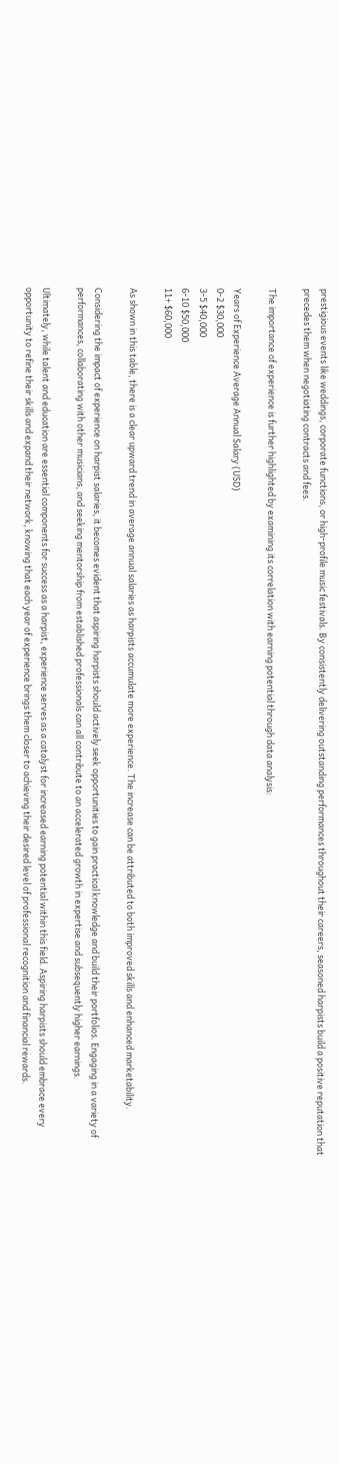prestigious events like weddings, corporate functions, or high-profile music festivals. By consistently delivering outstanding performances throughout their careers, seasoned harpists build a positive reputation that precedes them when negotiating contracts and fees.

The importance of experience is further highlighted by examining its correlation with earning potential through data analysis:

Years of Experience Average Annual Salary (USD)
0-2 $30,000
3-5 $40,000
6-10 $50,000
11+ $60,000

As shown in this table, there is a clear upward trend in average annual salaries as harpists accumulate more experience. The increase can be attributed to both improved skills and enhanced marketability.

Considering the impact of experience on harpist salaries, it becomes evident that aspiring harpists should actively seek opportunities to gain practical knowledge and build their portfolios. Engaging in a variety of performances, collaborating with other musicians, and seeking mentorship from established professionals can all contribute to an accelerated growth in expertise and subsequently higher earnings.

Ultimately, while talent and education are essential components for success as a harpist, experience serves as a catalyst for increased earning potential within this field. Aspiring harpists should embrace every opportunity to refine their skills and expand their network, knowing that each year of experience brings them closer to achieving their desired level of professional recognition and financial rewards.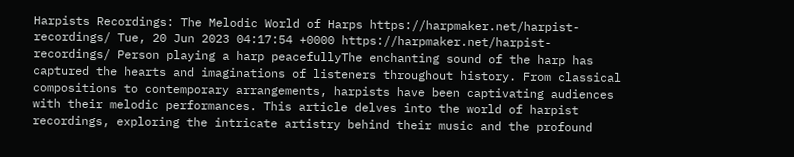Harpists Recordings: The Melodic World of Harps https://harpmaker.net/harpist-recordings/ Tue, 20 Jun 2023 04:17:54 +0000 https://harpmaker.net/harpist-recordings/ Person playing a harp peacefullyThe enchanting sound of the harp has captured the hearts and imaginations of listeners throughout history. From classical compositions to contemporary arrangements, harpists have been captivating audiences with their melodic performances. This article delves into the world of harpist recordings, exploring the intricate artistry behind their music and the profound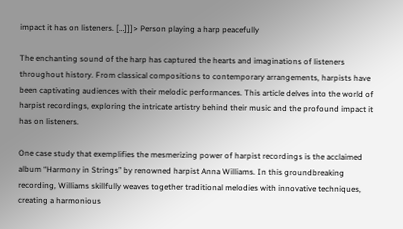impact it has on listeners. […]]]> Person playing a harp peacefully

The enchanting sound of the harp has captured the hearts and imaginations of listeners throughout history. From classical compositions to contemporary arrangements, harpists have been captivating audiences with their melodic performances. This article delves into the world of harpist recordings, exploring the intricate artistry behind their music and the profound impact it has on listeners.

One case study that exemplifies the mesmerizing power of harpist recordings is the acclaimed album “Harmony in Strings” by renowned harpist Anna Williams. In this groundbreaking recording, Williams skillfully weaves together traditional melodies with innovative techniques, creating a harmonious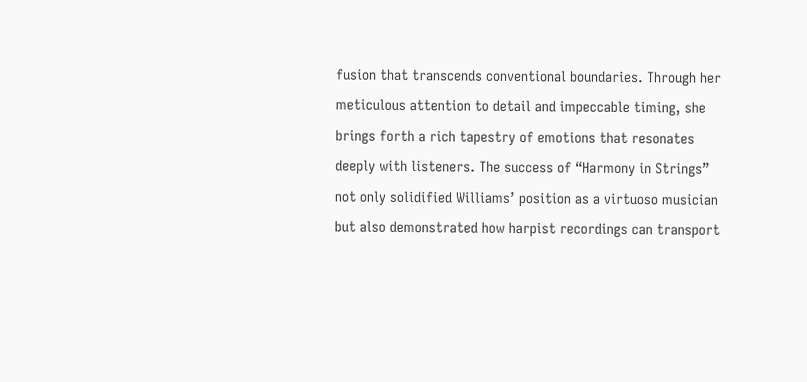fusion that transcends conventional boundaries. Through her meticulous attention to detail and impeccable timing, she brings forth a rich tapestry of emotions that resonates deeply with listeners. The success of “Harmony in Strings” not only solidified Williams’ position as a virtuoso musician but also demonstrated how harpist recordings can transport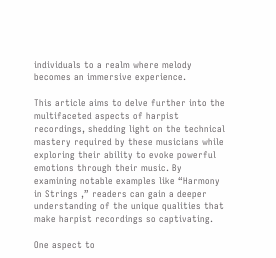individuals to a realm where melody becomes an immersive experience.

This article aims to delve further into the multifaceted aspects of harpist recordings, shedding light on the technical mastery required by these musicians while exploring their ability to evoke powerful emotions through their music. By examining notable examples like “Harmony in Strings ,” readers can gain a deeper understanding of the unique qualities that make harpist recordings so captivating.

One aspect to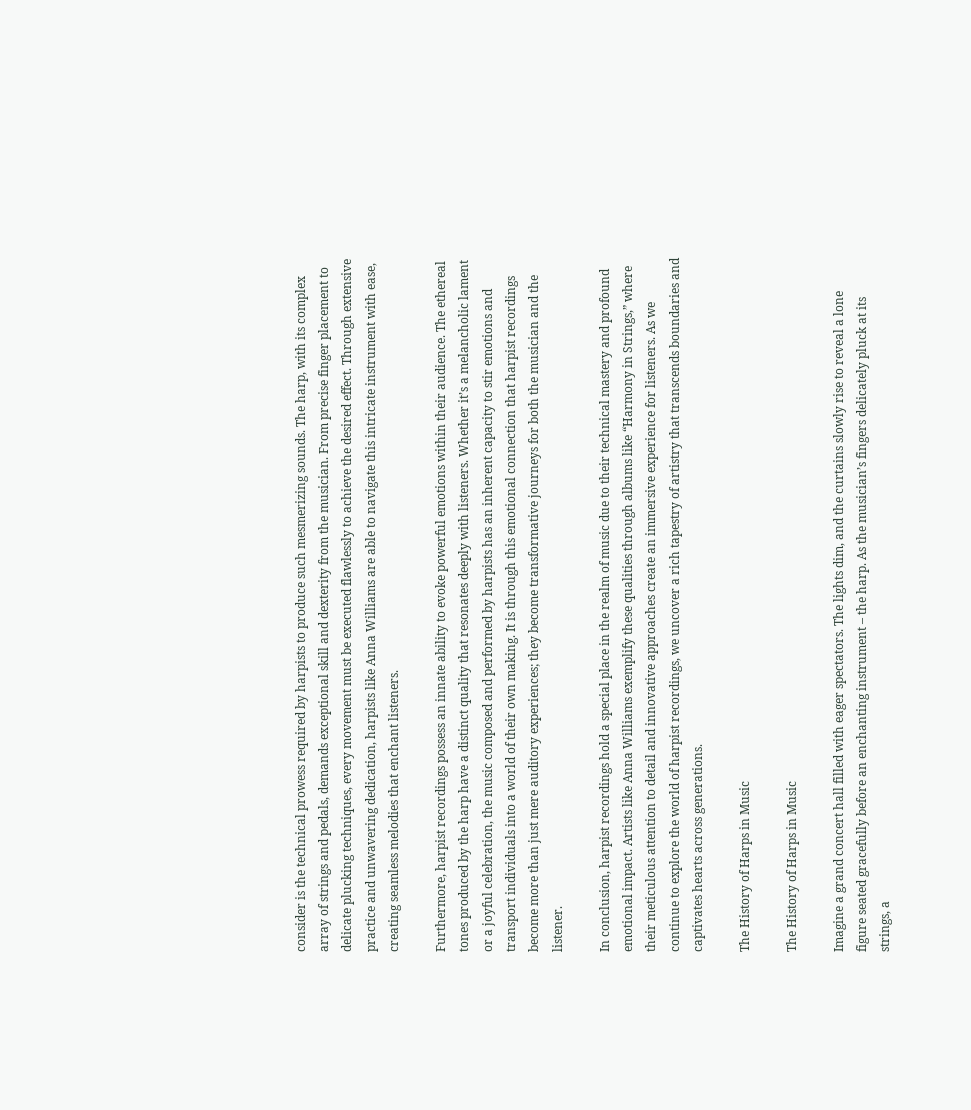consider is the technical prowess required by harpists to produce such mesmerizing sounds. The harp, with its complex array of strings and pedals, demands exceptional skill and dexterity from the musician. From precise finger placement to delicate plucking techniques, every movement must be executed flawlessly to achieve the desired effect. Through extensive practice and unwavering dedication, harpists like Anna Williams are able to navigate this intricate instrument with ease, creating seamless melodies that enchant listeners.

Furthermore, harpist recordings possess an innate ability to evoke powerful emotions within their audience. The ethereal tones produced by the harp have a distinct quality that resonates deeply with listeners. Whether it’s a melancholic lament or a joyful celebration, the music composed and performed by harpists has an inherent capacity to stir emotions and transport individuals into a world of their own making. It is through this emotional connection that harpist recordings become more than just mere auditory experiences; they become transformative journeys for both the musician and the listener.

In conclusion, harpist recordings hold a special place in the realm of music due to their technical mastery and profound emotional impact. Artists like Anna Williams exemplify these qualities through albums like “Harmony in Strings,” where their meticulous attention to detail and innovative approaches create an immersive experience for listeners. As we continue to explore the world of harpist recordings, we uncover a rich tapestry of artistry that transcends boundaries and captivates hearts across generations.

The History of Harps in Music

The History of Harps in Music

Imagine a grand concert hall filled with eager spectators. The lights dim, and the curtains slowly rise to reveal a lone figure seated gracefully before an enchanting instrument – the harp. As the musician’s fingers delicately pluck at its strings, a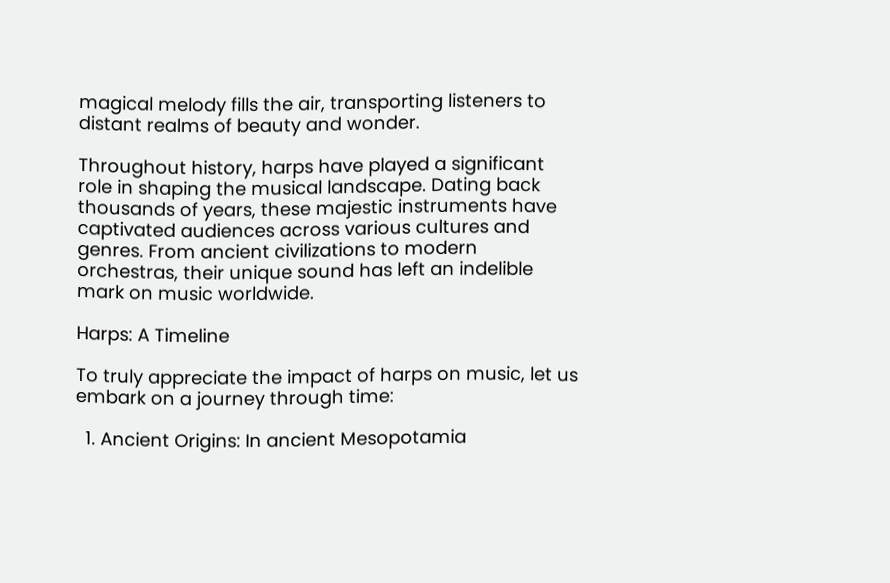magical melody fills the air, transporting listeners to distant realms of beauty and wonder.

Throughout history, harps have played a significant role in shaping the musical landscape. Dating back thousands of years, these majestic instruments have captivated audiences across various cultures and genres. From ancient civilizations to modern orchestras, their unique sound has left an indelible mark on music worldwide.

Harps: A Timeline

To truly appreciate the impact of harps on music, let us embark on a journey through time:

  1. Ancient Origins: In ancient Mesopotamia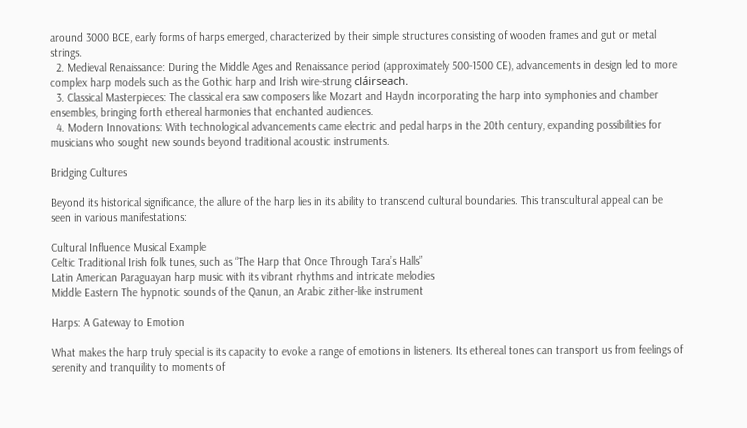around 3000 BCE, early forms of harps emerged, characterized by their simple structures consisting of wooden frames and gut or metal strings.
  2. Medieval Renaissance: During the Middle Ages and Renaissance period (approximately 500-1500 CE), advancements in design led to more complex harp models such as the Gothic harp and Irish wire-strung cláirseach.
  3. Classical Masterpieces: The classical era saw composers like Mozart and Haydn incorporating the harp into symphonies and chamber ensembles, bringing forth ethereal harmonies that enchanted audiences.
  4. Modern Innovations: With technological advancements came electric and pedal harps in the 20th century, expanding possibilities for musicians who sought new sounds beyond traditional acoustic instruments.

Bridging Cultures

Beyond its historical significance, the allure of the harp lies in its ability to transcend cultural boundaries. This transcultural appeal can be seen in various manifestations:

Cultural Influence Musical Example
Celtic Traditional Irish folk tunes, such as “The Harp that Once Through Tara’s Halls”
Latin American Paraguayan harp music with its vibrant rhythms and intricate melodies
Middle Eastern The hypnotic sounds of the Qanun, an Arabic zither-like instrument

Harps: A Gateway to Emotion

What makes the harp truly special is its capacity to evoke a range of emotions in listeners. Its ethereal tones can transport us from feelings of serenity and tranquility to moments of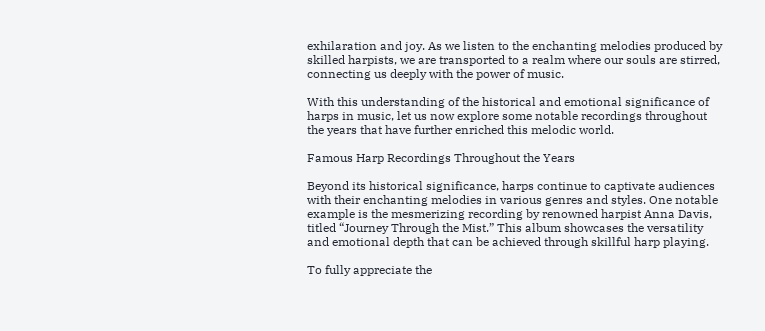exhilaration and joy. As we listen to the enchanting melodies produced by skilled harpists, we are transported to a realm where our souls are stirred, connecting us deeply with the power of music.

With this understanding of the historical and emotional significance of harps in music, let us now explore some notable recordings throughout the years that have further enriched this melodic world.

Famous Harp Recordings Throughout the Years

Beyond its historical significance, harps continue to captivate audiences with their enchanting melodies in various genres and styles. One notable example is the mesmerizing recording by renowned harpist Anna Davis, titled “Journey Through the Mist.” This album showcases the versatility and emotional depth that can be achieved through skillful harp playing.

To fully appreciate the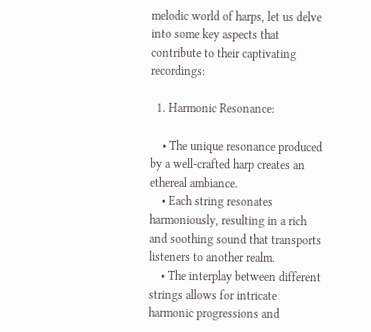melodic world of harps, let us delve into some key aspects that contribute to their captivating recordings:

  1. Harmonic Resonance:

    • The unique resonance produced by a well-crafted harp creates an ethereal ambiance.
    • Each string resonates harmoniously, resulting in a rich and soothing sound that transports listeners to another realm.
    • The interplay between different strings allows for intricate harmonic progressions and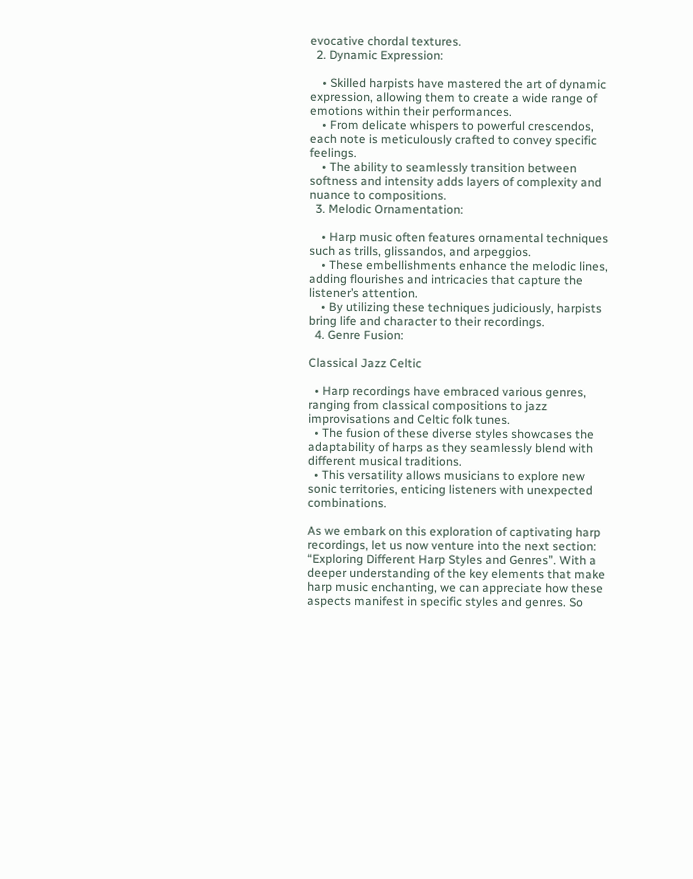evocative chordal textures.
  2. Dynamic Expression:

    • Skilled harpists have mastered the art of dynamic expression, allowing them to create a wide range of emotions within their performances.
    • From delicate whispers to powerful crescendos, each note is meticulously crafted to convey specific feelings.
    • The ability to seamlessly transition between softness and intensity adds layers of complexity and nuance to compositions.
  3. Melodic Ornamentation:

    • Harp music often features ornamental techniques such as trills, glissandos, and arpeggios.
    • These embellishments enhance the melodic lines, adding flourishes and intricacies that capture the listener’s attention.
    • By utilizing these techniques judiciously, harpists bring life and character to their recordings.
  4. Genre Fusion:

Classical Jazz Celtic

  • Harp recordings have embraced various genres, ranging from classical compositions to jazz improvisations and Celtic folk tunes.
  • The fusion of these diverse styles showcases the adaptability of harps as they seamlessly blend with different musical traditions.
  • This versatility allows musicians to explore new sonic territories, enticing listeners with unexpected combinations.

As we embark on this exploration of captivating harp recordings, let us now venture into the next section: “Exploring Different Harp Styles and Genres”. With a deeper understanding of the key elements that make harp music enchanting, we can appreciate how these aspects manifest in specific styles and genres. So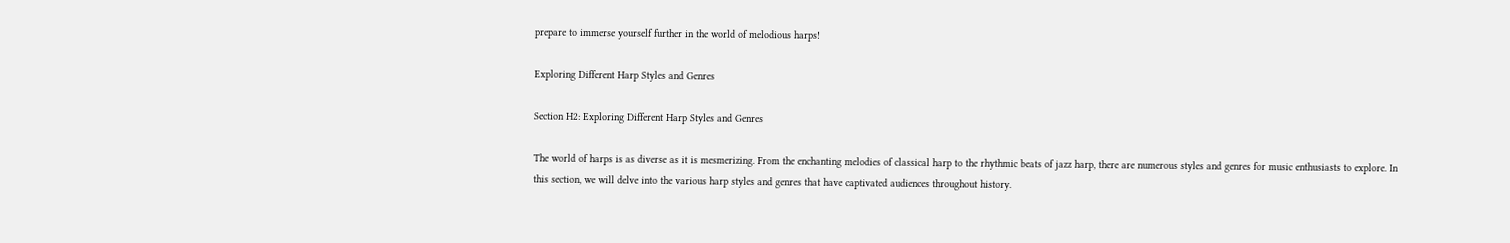prepare to immerse yourself further in the world of melodious harps!

Exploring Different Harp Styles and Genres

Section H2: Exploring Different Harp Styles and Genres

The world of harps is as diverse as it is mesmerizing. From the enchanting melodies of classical harp to the rhythmic beats of jazz harp, there are numerous styles and genres for music enthusiasts to explore. In this section, we will delve into the various harp styles and genres that have captivated audiences throughout history.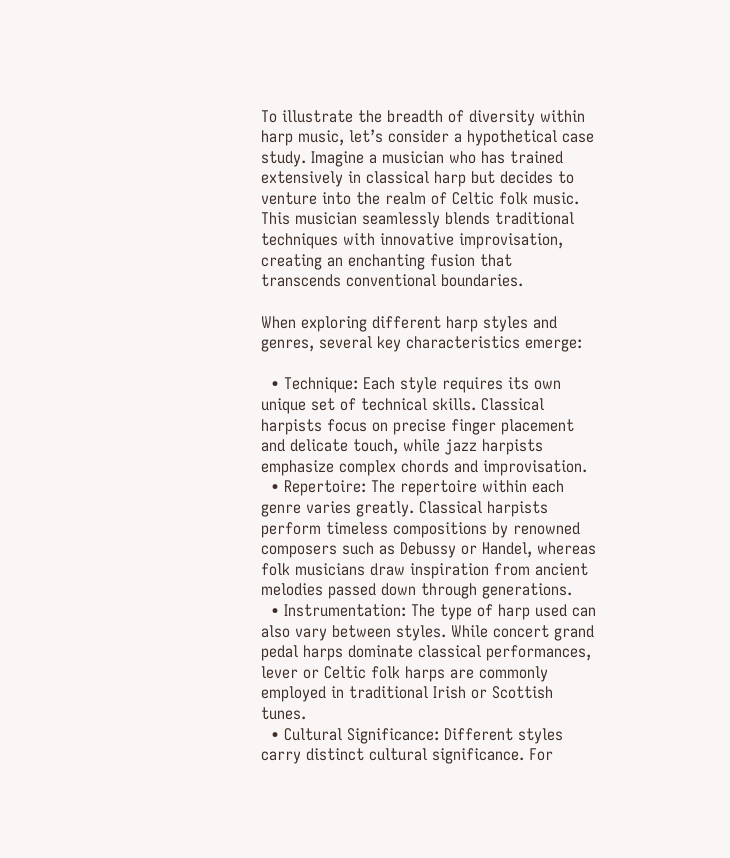To illustrate the breadth of diversity within harp music, let’s consider a hypothetical case study. Imagine a musician who has trained extensively in classical harp but decides to venture into the realm of Celtic folk music. This musician seamlessly blends traditional techniques with innovative improvisation, creating an enchanting fusion that transcends conventional boundaries.

When exploring different harp styles and genres, several key characteristics emerge:

  • Technique: Each style requires its own unique set of technical skills. Classical harpists focus on precise finger placement and delicate touch, while jazz harpists emphasize complex chords and improvisation.
  • Repertoire: The repertoire within each genre varies greatly. Classical harpists perform timeless compositions by renowned composers such as Debussy or Handel, whereas folk musicians draw inspiration from ancient melodies passed down through generations.
  • Instrumentation: The type of harp used can also vary between styles. While concert grand pedal harps dominate classical performances, lever or Celtic folk harps are commonly employed in traditional Irish or Scottish tunes.
  • Cultural Significance: Different styles carry distinct cultural significance. For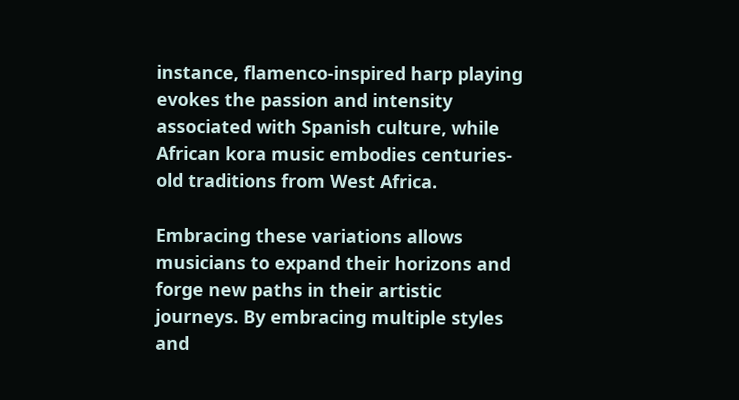instance, flamenco-inspired harp playing evokes the passion and intensity associated with Spanish culture, while African kora music embodies centuries-old traditions from West Africa.

Embracing these variations allows musicians to expand their horizons and forge new paths in their artistic journeys. By embracing multiple styles and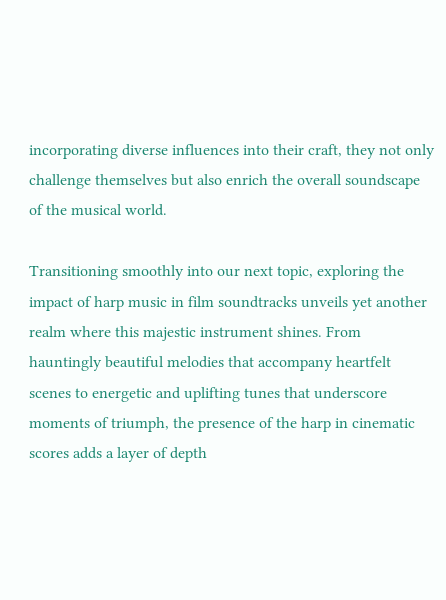incorporating diverse influences into their craft, they not only challenge themselves but also enrich the overall soundscape of the musical world.

Transitioning smoothly into our next topic, exploring the impact of harp music in film soundtracks unveils yet another realm where this majestic instrument shines. From hauntingly beautiful melodies that accompany heartfelt scenes to energetic and uplifting tunes that underscore moments of triumph, the presence of the harp in cinematic scores adds a layer of depth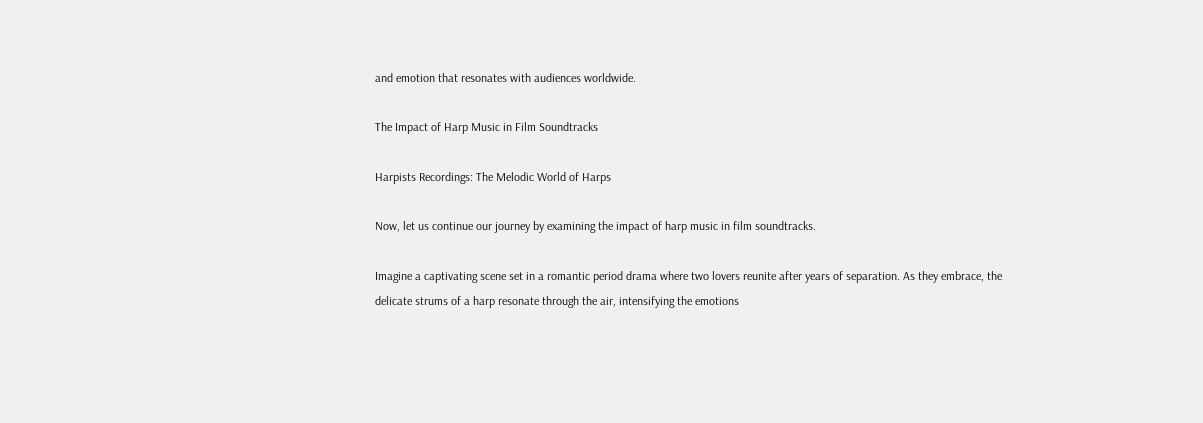and emotion that resonates with audiences worldwide.

The Impact of Harp Music in Film Soundtracks

Harpists Recordings: The Melodic World of Harps

Now, let us continue our journey by examining the impact of harp music in film soundtracks.

Imagine a captivating scene set in a romantic period drama where two lovers reunite after years of separation. As they embrace, the delicate strums of a harp resonate through the air, intensifying the emotions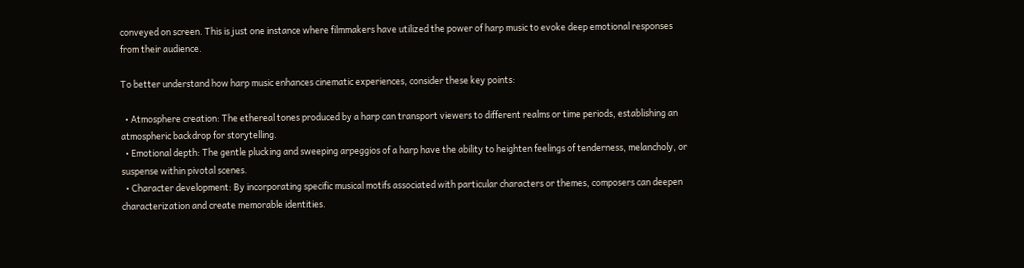conveyed on screen. This is just one instance where filmmakers have utilized the power of harp music to evoke deep emotional responses from their audience.

To better understand how harp music enhances cinematic experiences, consider these key points:

  • Atmosphere creation: The ethereal tones produced by a harp can transport viewers to different realms or time periods, establishing an atmospheric backdrop for storytelling.
  • Emotional depth: The gentle plucking and sweeping arpeggios of a harp have the ability to heighten feelings of tenderness, melancholy, or suspense within pivotal scenes.
  • Character development: By incorporating specific musical motifs associated with particular characters or themes, composers can deepen characterization and create memorable identities.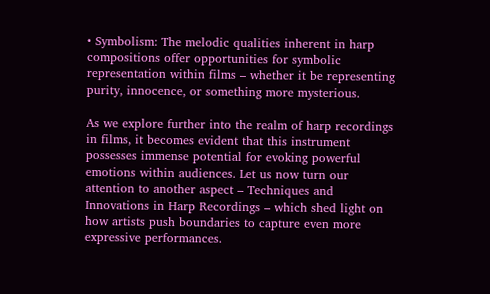• Symbolism: The melodic qualities inherent in harp compositions offer opportunities for symbolic representation within films – whether it be representing purity, innocence, or something more mysterious.

As we explore further into the realm of harp recordings in films, it becomes evident that this instrument possesses immense potential for evoking powerful emotions within audiences. Let us now turn our attention to another aspect – Techniques and Innovations in Harp Recordings – which shed light on how artists push boundaries to capture even more expressive performances.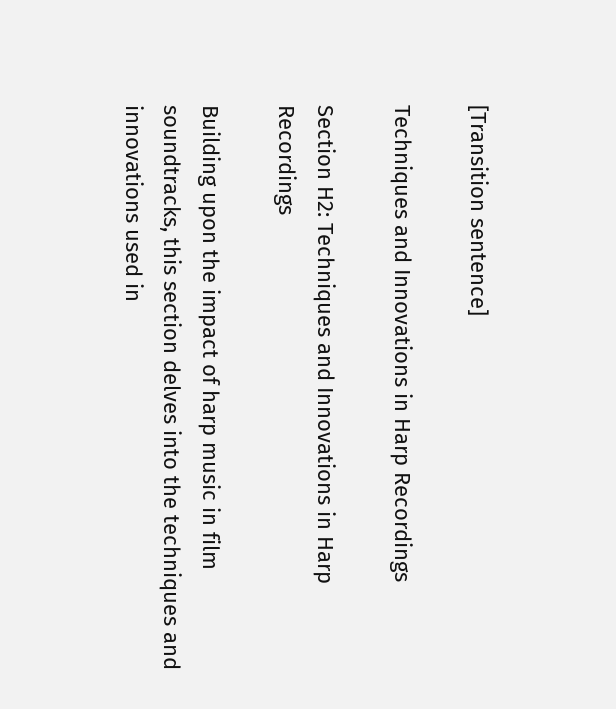[Transition sentence]

Techniques and Innovations in Harp Recordings

Section H2: Techniques and Innovations in Harp Recordings

Building upon the impact of harp music in film soundtracks, this section delves into the techniques and innovations used in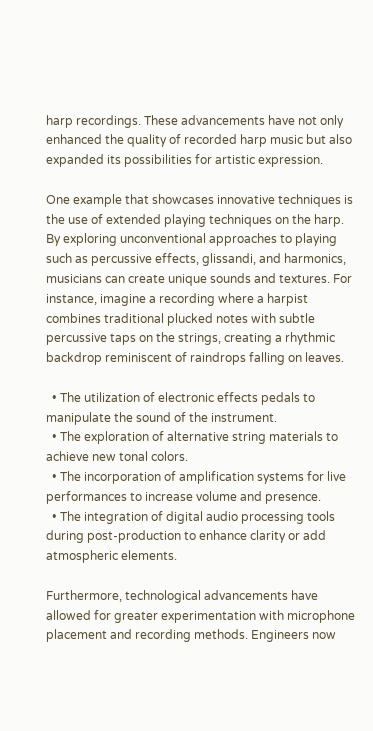harp recordings. These advancements have not only enhanced the quality of recorded harp music but also expanded its possibilities for artistic expression.

One example that showcases innovative techniques is the use of extended playing techniques on the harp. By exploring unconventional approaches to playing such as percussive effects, glissandi, and harmonics, musicians can create unique sounds and textures. For instance, imagine a recording where a harpist combines traditional plucked notes with subtle percussive taps on the strings, creating a rhythmic backdrop reminiscent of raindrops falling on leaves.

  • The utilization of electronic effects pedals to manipulate the sound of the instrument.
  • The exploration of alternative string materials to achieve new tonal colors.
  • The incorporation of amplification systems for live performances to increase volume and presence.
  • The integration of digital audio processing tools during post-production to enhance clarity or add atmospheric elements.

Furthermore, technological advancements have allowed for greater experimentation with microphone placement and recording methods. Engineers now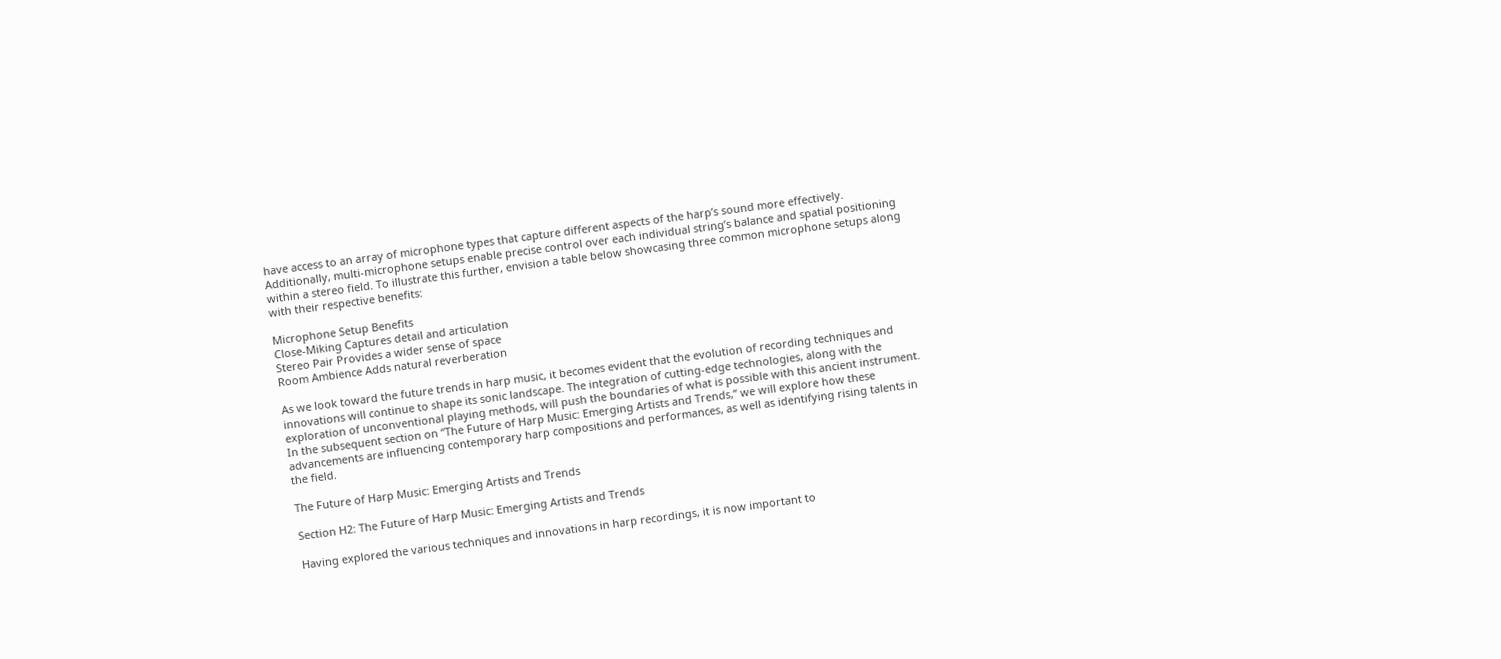have access to an array of microphone types that capture different aspects of the harp’s sound more effectively. Additionally, multi-microphone setups enable precise control over each individual string’s balance and spatial positioning within a stereo field. To illustrate this further, envision a table below showcasing three common microphone setups along with their respective benefits:

Microphone Setup Benefits
Close-Miking Captures detail and articulation
Stereo Pair Provides a wider sense of space
Room Ambience Adds natural reverberation

As we look toward the future trends in harp music, it becomes evident that the evolution of recording techniques and innovations will continue to shape its sonic landscape. The integration of cutting-edge technologies, along with the exploration of unconventional playing methods, will push the boundaries of what is possible with this ancient instrument. In the subsequent section on “The Future of Harp Music: Emerging Artists and Trends,” we will explore how these advancements are influencing contemporary harp compositions and performances, as well as identifying rising talents in the field.

The Future of Harp Music: Emerging Artists and Trends

Section H2: The Future of Harp Music: Emerging Artists and Trends

Having explored the various techniques and innovations in harp recordings, it is now important to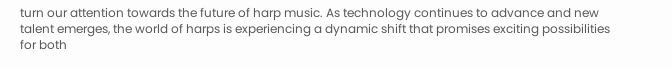turn our attention towards the future of harp music. As technology continues to advance and new talent emerges, the world of harps is experiencing a dynamic shift that promises exciting possibilities for both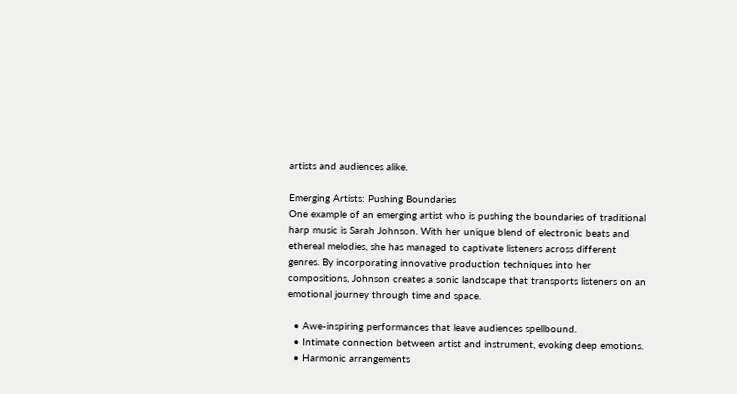artists and audiences alike.

Emerging Artists: Pushing Boundaries
One example of an emerging artist who is pushing the boundaries of traditional harp music is Sarah Johnson. With her unique blend of electronic beats and ethereal melodies, she has managed to captivate listeners across different genres. By incorporating innovative production techniques into her compositions, Johnson creates a sonic landscape that transports listeners on an emotional journey through time and space.

  • Awe-inspiring performances that leave audiences spellbound.
  • Intimate connection between artist and instrument, evoking deep emotions.
  • Harmonic arrangements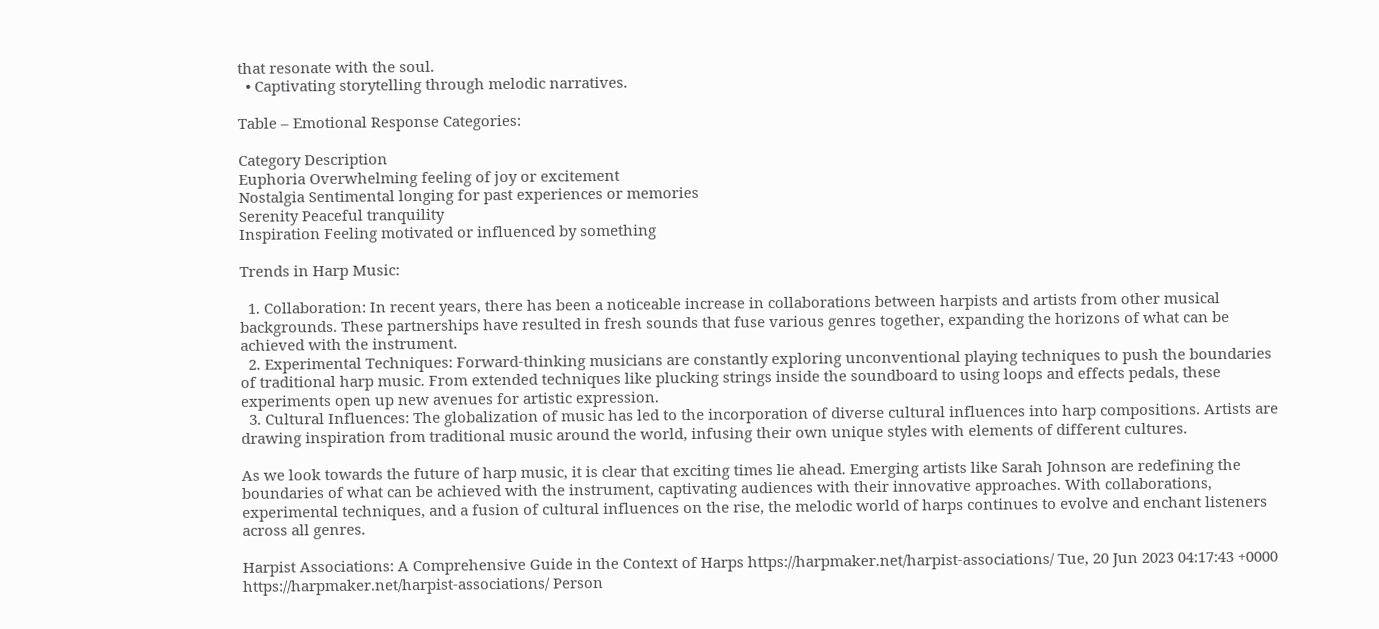that resonate with the soul.
  • Captivating storytelling through melodic narratives.

Table – Emotional Response Categories:

Category Description
Euphoria Overwhelming feeling of joy or excitement
Nostalgia Sentimental longing for past experiences or memories
Serenity Peaceful tranquility
Inspiration Feeling motivated or influenced by something

Trends in Harp Music:

  1. Collaboration: In recent years, there has been a noticeable increase in collaborations between harpists and artists from other musical backgrounds. These partnerships have resulted in fresh sounds that fuse various genres together, expanding the horizons of what can be achieved with the instrument.
  2. Experimental Techniques: Forward-thinking musicians are constantly exploring unconventional playing techniques to push the boundaries of traditional harp music. From extended techniques like plucking strings inside the soundboard to using loops and effects pedals, these experiments open up new avenues for artistic expression.
  3. Cultural Influences: The globalization of music has led to the incorporation of diverse cultural influences into harp compositions. Artists are drawing inspiration from traditional music around the world, infusing their own unique styles with elements of different cultures.

As we look towards the future of harp music, it is clear that exciting times lie ahead. Emerging artists like Sarah Johnson are redefining the boundaries of what can be achieved with the instrument, captivating audiences with their innovative approaches. With collaborations, experimental techniques, and a fusion of cultural influences on the rise, the melodic world of harps continues to evolve and enchant listeners across all genres.

Harpist Associations: A Comprehensive Guide in the Context of Harps https://harpmaker.net/harpist-associations/ Tue, 20 Jun 2023 04:17:43 +0000 https://harpmaker.net/harpist-associations/ Person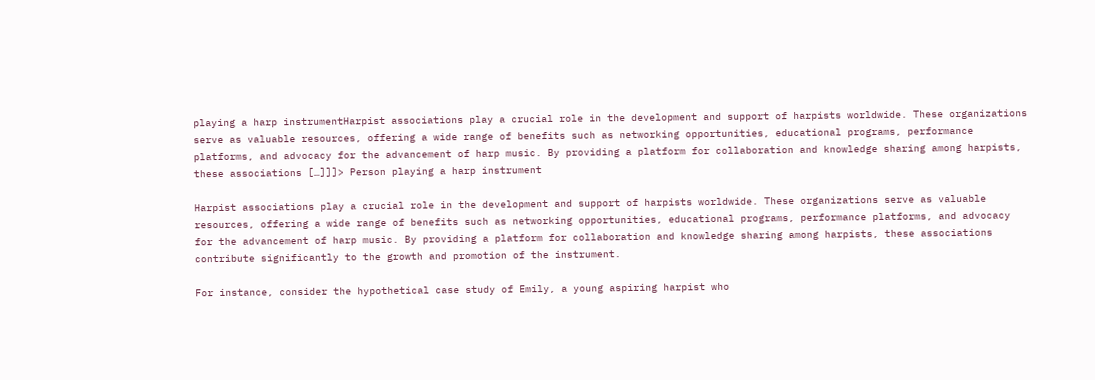playing a harp instrumentHarpist associations play a crucial role in the development and support of harpists worldwide. These organizations serve as valuable resources, offering a wide range of benefits such as networking opportunities, educational programs, performance platforms, and advocacy for the advancement of harp music. By providing a platform for collaboration and knowledge sharing among harpists, these associations […]]]> Person playing a harp instrument

Harpist associations play a crucial role in the development and support of harpists worldwide. These organizations serve as valuable resources, offering a wide range of benefits such as networking opportunities, educational programs, performance platforms, and advocacy for the advancement of harp music. By providing a platform for collaboration and knowledge sharing among harpists, these associations contribute significantly to the growth and promotion of the instrument.

For instance, consider the hypothetical case study of Emily, a young aspiring harpist who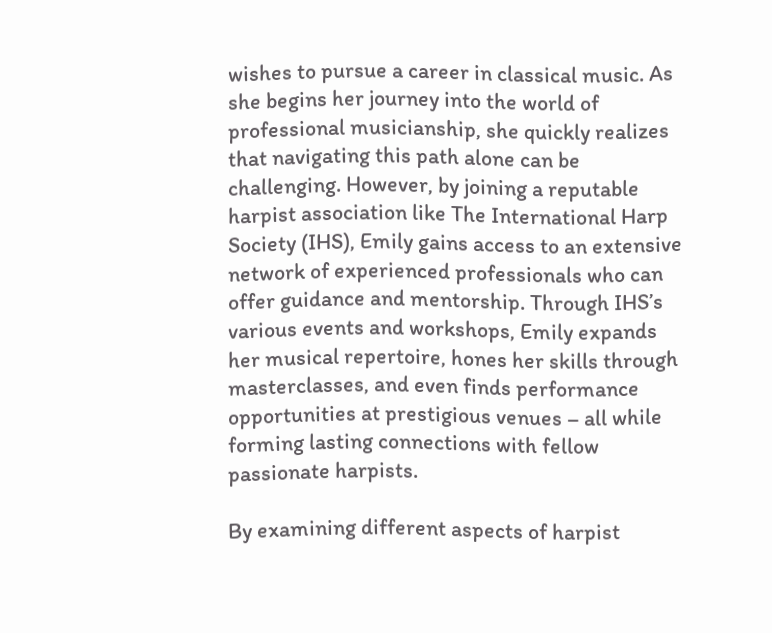wishes to pursue a career in classical music. As she begins her journey into the world of professional musicianship, she quickly realizes that navigating this path alone can be challenging. However, by joining a reputable harpist association like The International Harp Society (IHS), Emily gains access to an extensive network of experienced professionals who can offer guidance and mentorship. Through IHS’s various events and workshops, Emily expands her musical repertoire, hones her skills through masterclasses, and even finds performance opportunities at prestigious venues – all while forming lasting connections with fellow passionate harpists.

By examining different aspects of harpist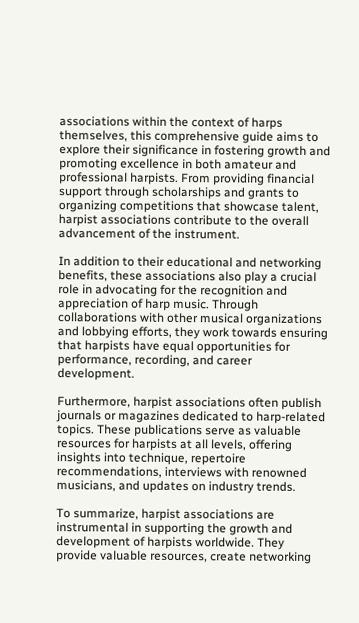associations within the context of harps themselves, this comprehensive guide aims to explore their significance in fostering growth and promoting excellence in both amateur and professional harpists. From providing financial support through scholarships and grants to organizing competitions that showcase talent, harpist associations contribute to the overall advancement of the instrument.

In addition to their educational and networking benefits, these associations also play a crucial role in advocating for the recognition and appreciation of harp music. Through collaborations with other musical organizations and lobbying efforts, they work towards ensuring that harpists have equal opportunities for performance, recording, and career development.

Furthermore, harpist associations often publish journals or magazines dedicated to harp-related topics. These publications serve as valuable resources for harpists at all levels, offering insights into technique, repertoire recommendations, interviews with renowned musicians, and updates on industry trends.

To summarize, harpist associations are instrumental in supporting the growth and development of harpists worldwide. They provide valuable resources, create networking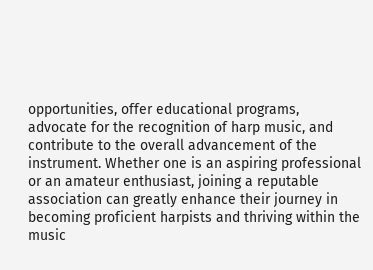opportunities, offer educational programs, advocate for the recognition of harp music, and contribute to the overall advancement of the instrument. Whether one is an aspiring professional or an amateur enthusiast, joining a reputable association can greatly enhance their journey in becoming proficient harpists and thriving within the music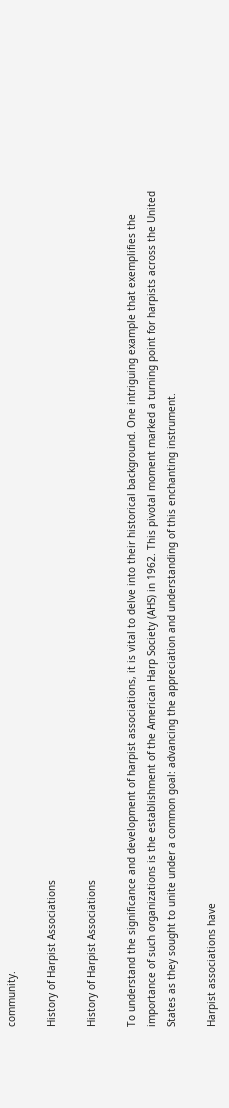community.

History of Harpist Associations

History of Harpist Associations

To understand the significance and development of harpist associations, it is vital to delve into their historical background. One intriguing example that exemplifies the importance of such organizations is the establishment of the American Harp Society (AHS) in 1962. This pivotal moment marked a turning point for harpists across the United States as they sought to unite under a common goal: advancing the appreciation and understanding of this enchanting instrument.

Harpist associations have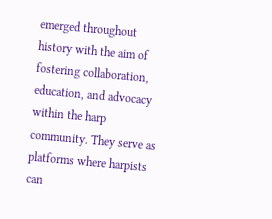emerged throughout history with the aim of fostering collaboration, education, and advocacy within the harp community. They serve as platforms where harpists can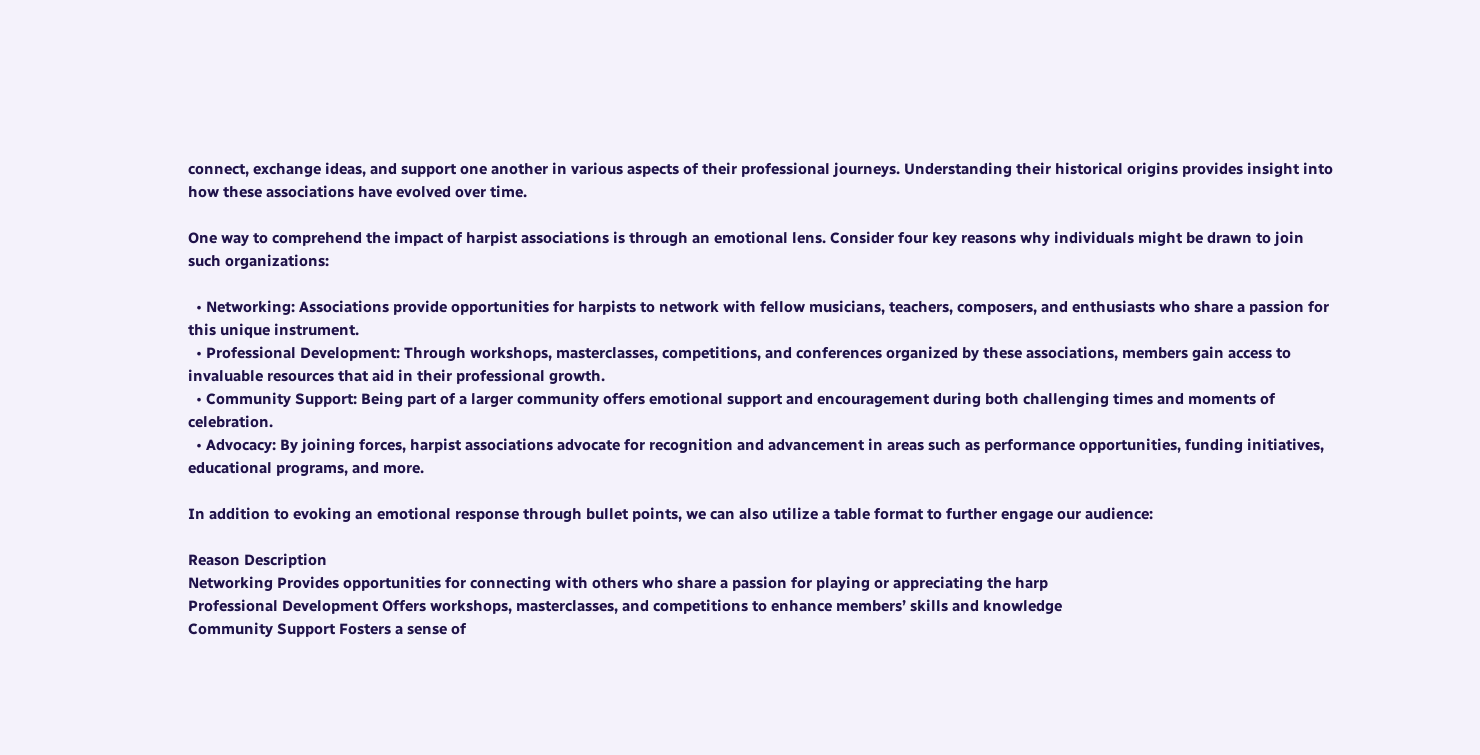connect, exchange ideas, and support one another in various aspects of their professional journeys. Understanding their historical origins provides insight into how these associations have evolved over time.

One way to comprehend the impact of harpist associations is through an emotional lens. Consider four key reasons why individuals might be drawn to join such organizations:

  • Networking: Associations provide opportunities for harpists to network with fellow musicians, teachers, composers, and enthusiasts who share a passion for this unique instrument.
  • Professional Development: Through workshops, masterclasses, competitions, and conferences organized by these associations, members gain access to invaluable resources that aid in their professional growth.
  • Community Support: Being part of a larger community offers emotional support and encouragement during both challenging times and moments of celebration.
  • Advocacy: By joining forces, harpist associations advocate for recognition and advancement in areas such as performance opportunities, funding initiatives, educational programs, and more.

In addition to evoking an emotional response through bullet points, we can also utilize a table format to further engage our audience:

Reason Description
Networking Provides opportunities for connecting with others who share a passion for playing or appreciating the harp
Professional Development Offers workshops, masterclasses, and competitions to enhance members’ skills and knowledge
Community Support Fosters a sense of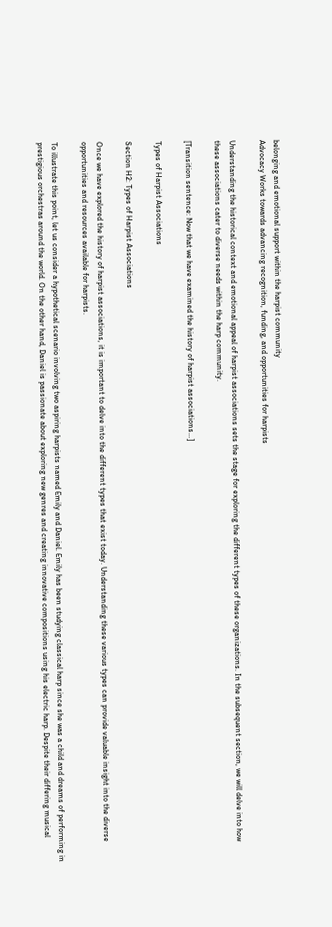belonging and emotional support within the harpist community
Advocacy Works towards advancing recognition, funding, and opportunities for harpists

Understanding the historical context and emotional appeal of harpist associations sets the stage for exploring the different types of these organizations. In the subsequent section, we will delve into how these associations cater to diverse needs within the harp community.

[Transition sentence: Now that we have examined the history of harpist associations…]

Types of Harpist Associations

Section H2: Types of Harpist Associations

Once we have explored the history of harpist associations, it is important to delve into the different types that exist today. Understanding these various types can provide valuable insight into the diverse opportunities and resources available for harpists.

To illustrate this point, let us consider a hypothetical scenario involving two aspiring harpists named Emily and Daniel. Emily has been studying classical harp since she was a child and dreams of performing in prestigious orchestras around the world. On the other hand, Daniel is passionate about exploring new genres and creating innovative compositions using his electric harp. Despite their differing musical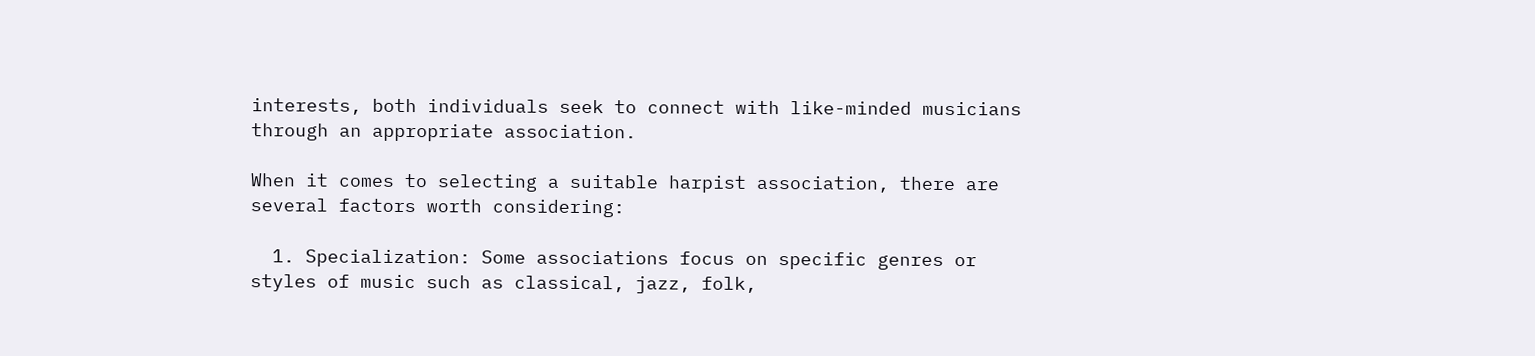interests, both individuals seek to connect with like-minded musicians through an appropriate association.

When it comes to selecting a suitable harpist association, there are several factors worth considering:

  1. Specialization: Some associations focus on specific genres or styles of music such as classical, jazz, folk,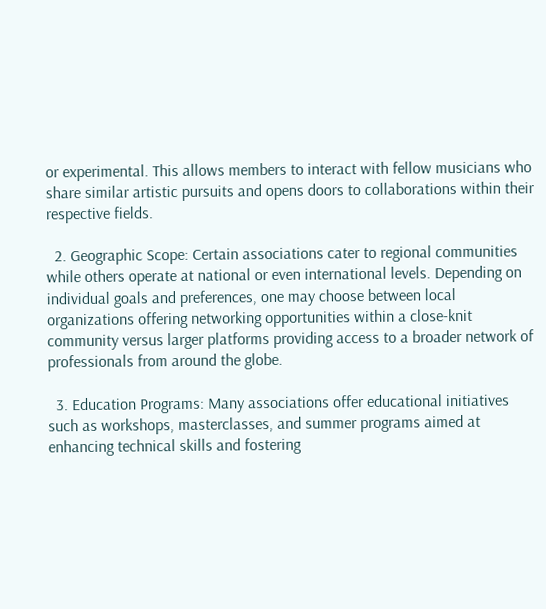or experimental. This allows members to interact with fellow musicians who share similar artistic pursuits and opens doors to collaborations within their respective fields.

  2. Geographic Scope: Certain associations cater to regional communities while others operate at national or even international levels. Depending on individual goals and preferences, one may choose between local organizations offering networking opportunities within a close-knit community versus larger platforms providing access to a broader network of professionals from around the globe.

  3. Education Programs: Many associations offer educational initiatives such as workshops, masterclasses, and summer programs aimed at enhancing technical skills and fostering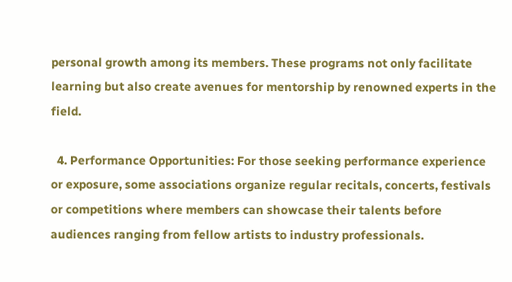personal growth among its members. These programs not only facilitate learning but also create avenues for mentorship by renowned experts in the field.

  4. Performance Opportunities: For those seeking performance experience or exposure, some associations organize regular recitals, concerts, festivals or competitions where members can showcase their talents before audiences ranging from fellow artists to industry professionals.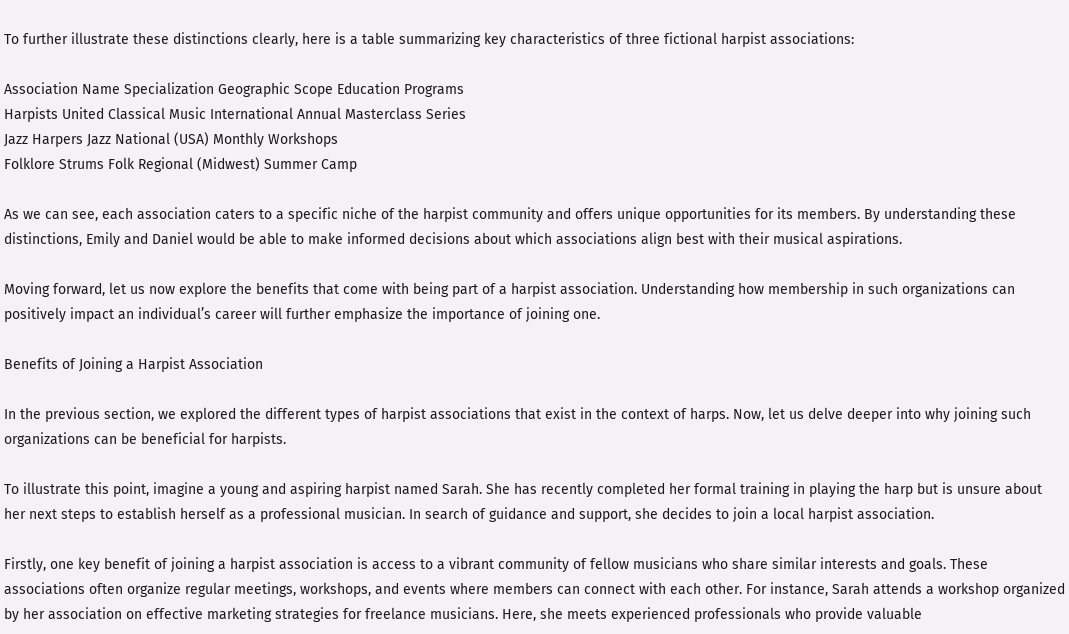To further illustrate these distinctions clearly, here is a table summarizing key characteristics of three fictional harpist associations:

Association Name Specialization Geographic Scope Education Programs
Harpists United Classical Music International Annual Masterclass Series
Jazz Harpers Jazz National (USA) Monthly Workshops
Folklore Strums Folk Regional (Midwest) Summer Camp

As we can see, each association caters to a specific niche of the harpist community and offers unique opportunities for its members. By understanding these distinctions, Emily and Daniel would be able to make informed decisions about which associations align best with their musical aspirations.

Moving forward, let us now explore the benefits that come with being part of a harpist association. Understanding how membership in such organizations can positively impact an individual’s career will further emphasize the importance of joining one.

Benefits of Joining a Harpist Association

In the previous section, we explored the different types of harpist associations that exist in the context of harps. Now, let us delve deeper into why joining such organizations can be beneficial for harpists.

To illustrate this point, imagine a young and aspiring harpist named Sarah. She has recently completed her formal training in playing the harp but is unsure about her next steps to establish herself as a professional musician. In search of guidance and support, she decides to join a local harpist association.

Firstly, one key benefit of joining a harpist association is access to a vibrant community of fellow musicians who share similar interests and goals. These associations often organize regular meetings, workshops, and events where members can connect with each other. For instance, Sarah attends a workshop organized by her association on effective marketing strategies for freelance musicians. Here, she meets experienced professionals who provide valuable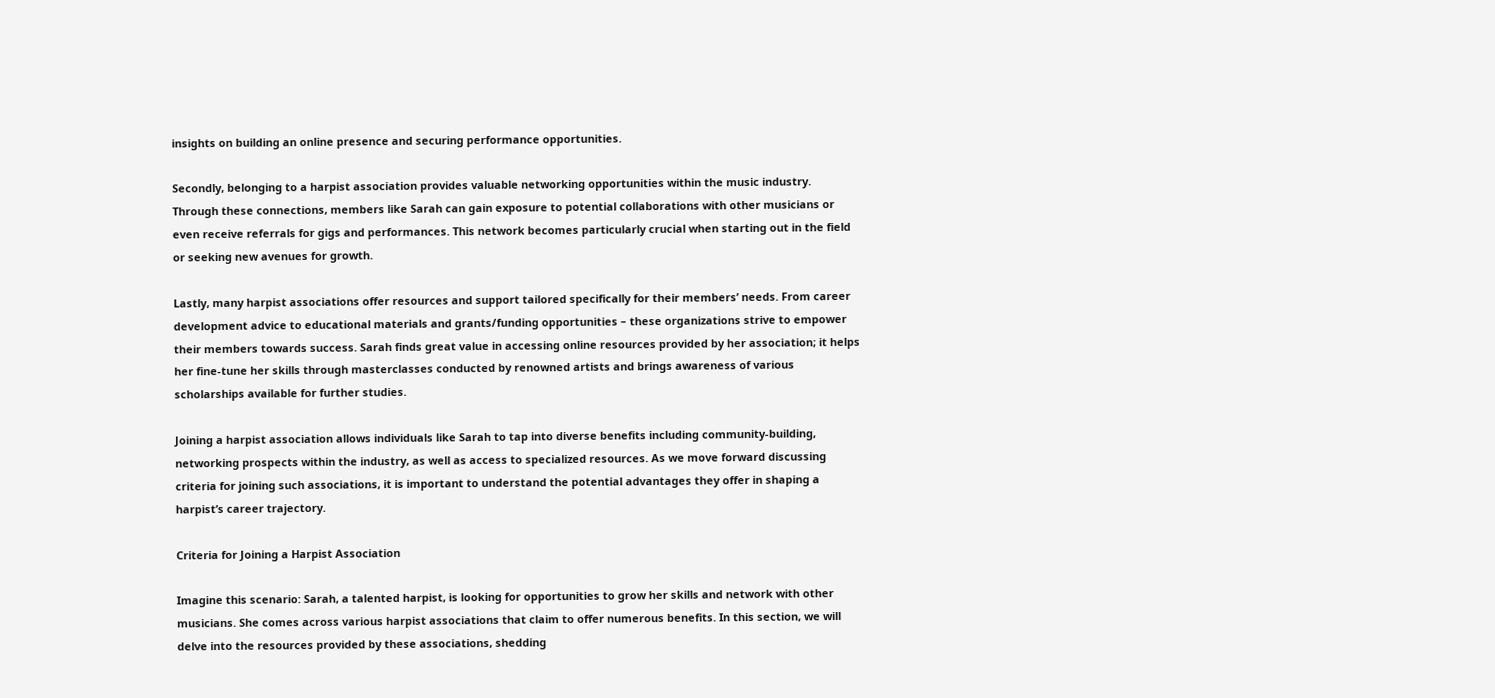insights on building an online presence and securing performance opportunities.

Secondly, belonging to a harpist association provides valuable networking opportunities within the music industry. Through these connections, members like Sarah can gain exposure to potential collaborations with other musicians or even receive referrals for gigs and performances. This network becomes particularly crucial when starting out in the field or seeking new avenues for growth.

Lastly, many harpist associations offer resources and support tailored specifically for their members’ needs. From career development advice to educational materials and grants/funding opportunities – these organizations strive to empower their members towards success. Sarah finds great value in accessing online resources provided by her association; it helps her fine-tune her skills through masterclasses conducted by renowned artists and brings awareness of various scholarships available for further studies.

Joining a harpist association allows individuals like Sarah to tap into diverse benefits including community-building, networking prospects within the industry, as well as access to specialized resources. As we move forward discussing criteria for joining such associations, it is important to understand the potential advantages they offer in shaping a harpist’s career trajectory.

Criteria for Joining a Harpist Association

Imagine this scenario: Sarah, a talented harpist, is looking for opportunities to grow her skills and network with other musicians. She comes across various harpist associations that claim to offer numerous benefits. In this section, we will delve into the resources provided by these associations, shedding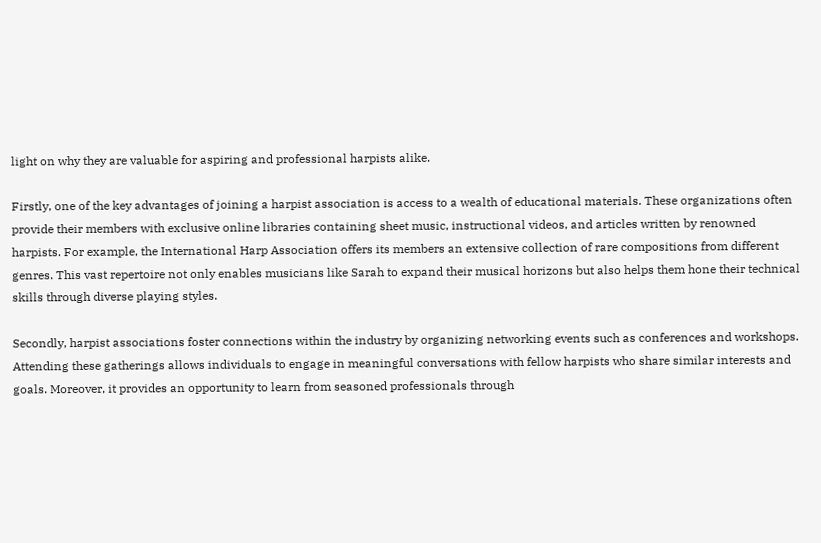light on why they are valuable for aspiring and professional harpists alike.

Firstly, one of the key advantages of joining a harpist association is access to a wealth of educational materials. These organizations often provide their members with exclusive online libraries containing sheet music, instructional videos, and articles written by renowned harpists. For example, the International Harp Association offers its members an extensive collection of rare compositions from different genres. This vast repertoire not only enables musicians like Sarah to expand their musical horizons but also helps them hone their technical skills through diverse playing styles.

Secondly, harpist associations foster connections within the industry by organizing networking events such as conferences and workshops. Attending these gatherings allows individuals to engage in meaningful conversations with fellow harpists who share similar interests and goals. Moreover, it provides an opportunity to learn from seasoned professionals through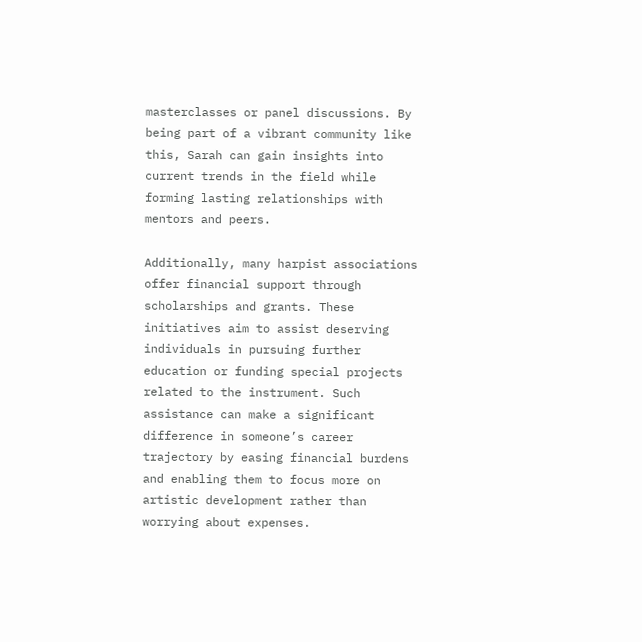masterclasses or panel discussions. By being part of a vibrant community like this, Sarah can gain insights into current trends in the field while forming lasting relationships with mentors and peers.

Additionally, many harpist associations offer financial support through scholarships and grants. These initiatives aim to assist deserving individuals in pursuing further education or funding special projects related to the instrument. Such assistance can make a significant difference in someone’s career trajectory by easing financial burdens and enabling them to focus more on artistic development rather than worrying about expenses.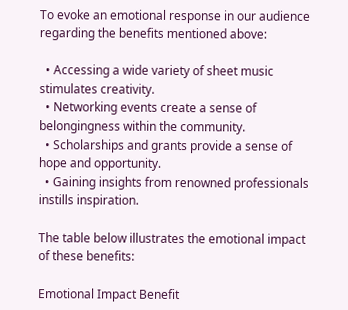To evoke an emotional response in our audience regarding the benefits mentioned above:

  • Accessing a wide variety of sheet music stimulates creativity.
  • Networking events create a sense of belongingness within the community.
  • Scholarships and grants provide a sense of hope and opportunity.
  • Gaining insights from renowned professionals instills inspiration.

The table below illustrates the emotional impact of these benefits:

Emotional Impact Benefit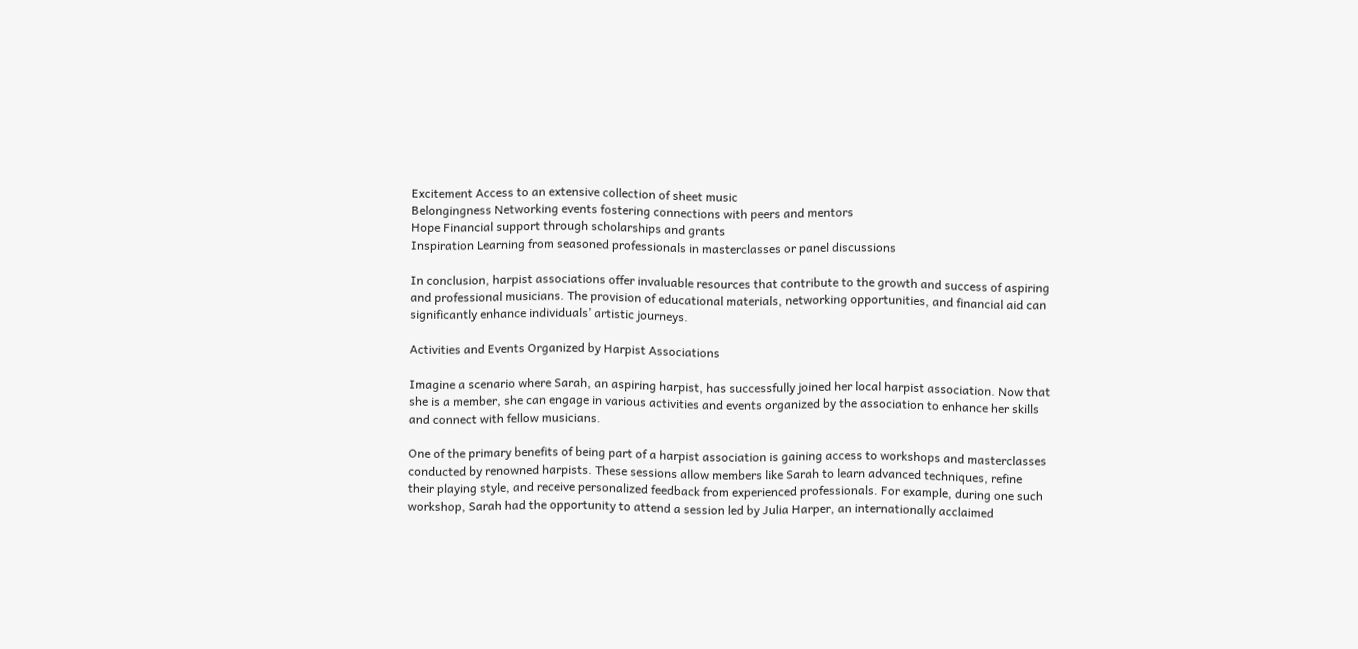Excitement Access to an extensive collection of sheet music
Belongingness Networking events fostering connections with peers and mentors
Hope Financial support through scholarships and grants
Inspiration Learning from seasoned professionals in masterclasses or panel discussions

In conclusion, harpist associations offer invaluable resources that contribute to the growth and success of aspiring and professional musicians. The provision of educational materials, networking opportunities, and financial aid can significantly enhance individuals’ artistic journeys.

Activities and Events Organized by Harpist Associations

Imagine a scenario where Sarah, an aspiring harpist, has successfully joined her local harpist association. Now that she is a member, she can engage in various activities and events organized by the association to enhance her skills and connect with fellow musicians.

One of the primary benefits of being part of a harpist association is gaining access to workshops and masterclasses conducted by renowned harpists. These sessions allow members like Sarah to learn advanced techniques, refine their playing style, and receive personalized feedback from experienced professionals. For example, during one such workshop, Sarah had the opportunity to attend a session led by Julia Harper, an internationally acclaimed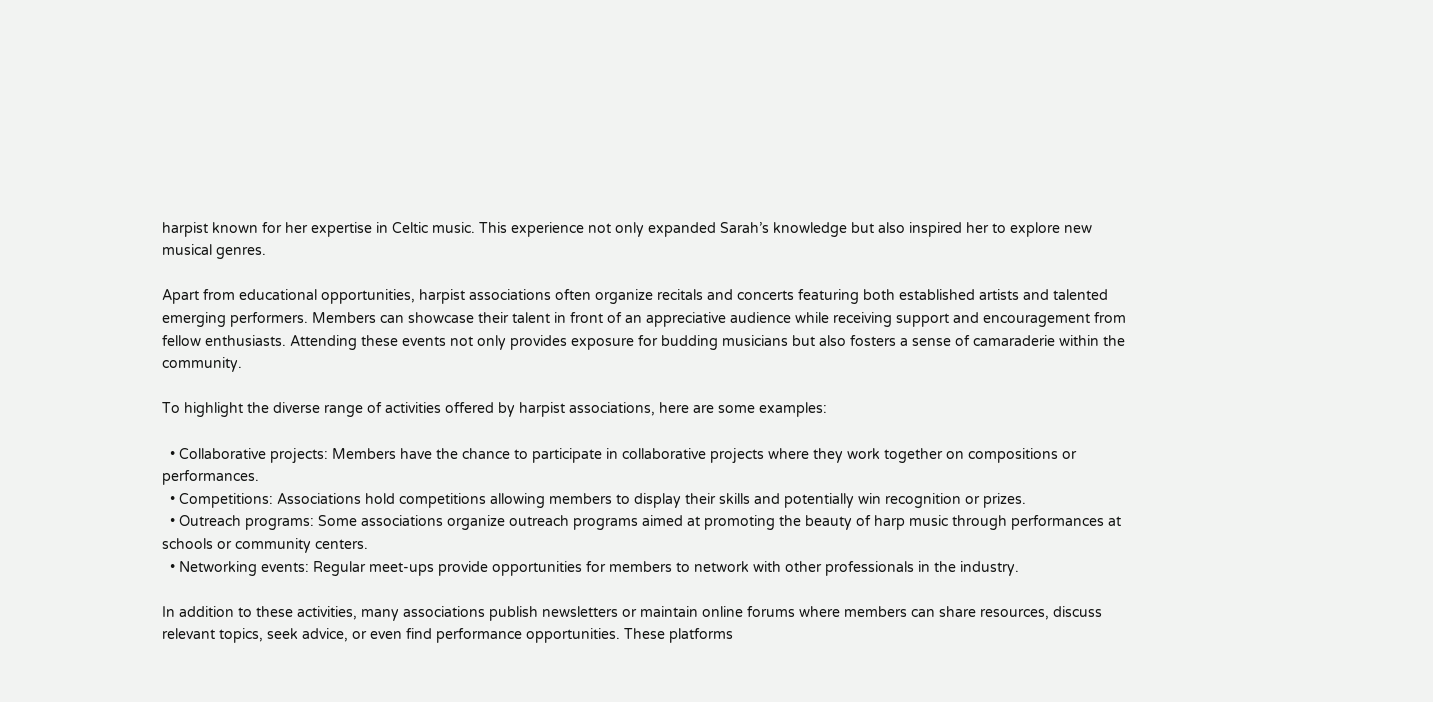harpist known for her expertise in Celtic music. This experience not only expanded Sarah’s knowledge but also inspired her to explore new musical genres.

Apart from educational opportunities, harpist associations often organize recitals and concerts featuring both established artists and talented emerging performers. Members can showcase their talent in front of an appreciative audience while receiving support and encouragement from fellow enthusiasts. Attending these events not only provides exposure for budding musicians but also fosters a sense of camaraderie within the community.

To highlight the diverse range of activities offered by harpist associations, here are some examples:

  • Collaborative projects: Members have the chance to participate in collaborative projects where they work together on compositions or performances.
  • Competitions: Associations hold competitions allowing members to display their skills and potentially win recognition or prizes.
  • Outreach programs: Some associations organize outreach programs aimed at promoting the beauty of harp music through performances at schools or community centers.
  • Networking events: Regular meet-ups provide opportunities for members to network with other professionals in the industry.

In addition to these activities, many associations publish newsletters or maintain online forums where members can share resources, discuss relevant topics, seek advice, or even find performance opportunities. These platforms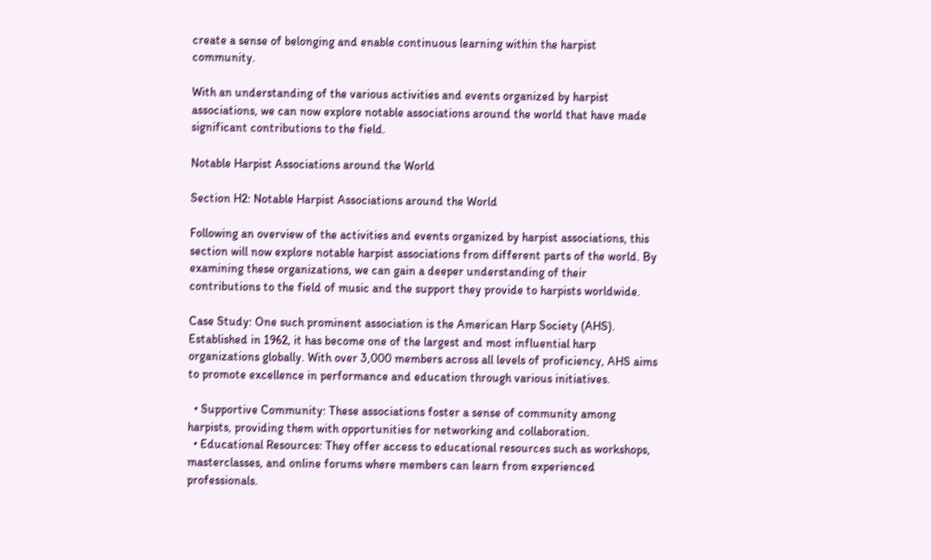create a sense of belonging and enable continuous learning within the harpist community.

With an understanding of the various activities and events organized by harpist associations, we can now explore notable associations around the world that have made significant contributions to the field.

Notable Harpist Associations around the World

Section H2: Notable Harpist Associations around the World

Following an overview of the activities and events organized by harpist associations, this section will now explore notable harpist associations from different parts of the world. By examining these organizations, we can gain a deeper understanding of their contributions to the field of music and the support they provide to harpists worldwide.

Case Study: One such prominent association is the American Harp Society (AHS). Established in 1962, it has become one of the largest and most influential harp organizations globally. With over 3,000 members across all levels of proficiency, AHS aims to promote excellence in performance and education through various initiatives.

  • Supportive Community: These associations foster a sense of community among harpists, providing them with opportunities for networking and collaboration.
  • Educational Resources: They offer access to educational resources such as workshops, masterclasses, and online forums where members can learn from experienced professionals.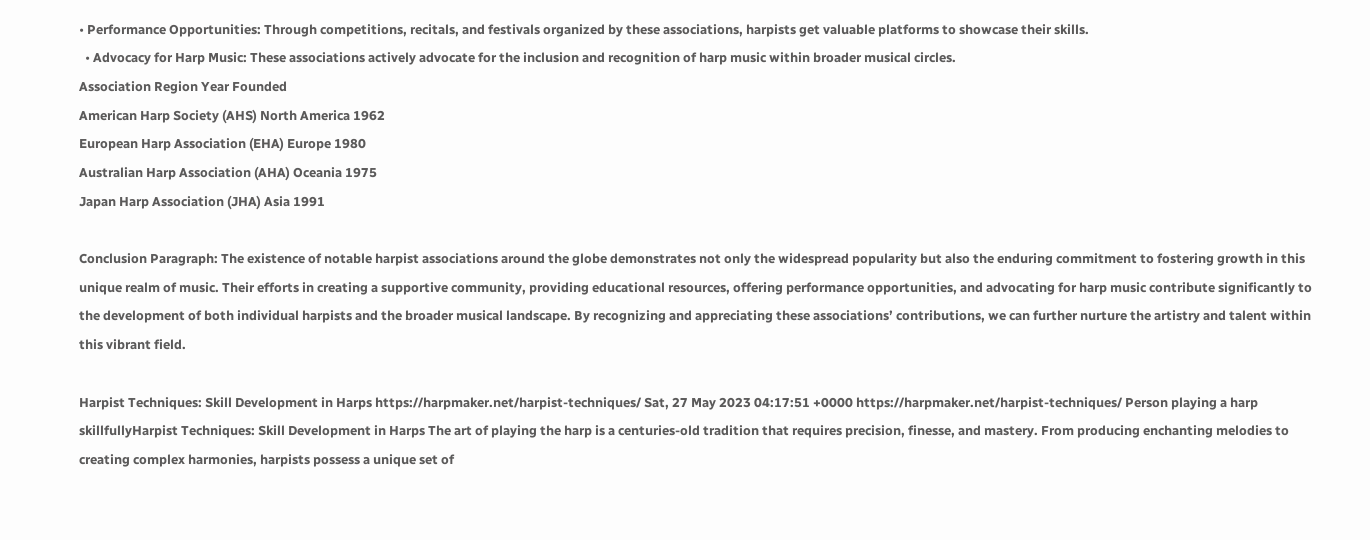• Performance Opportunities: Through competitions, recitals, and festivals organized by these associations, harpists get valuable platforms to showcase their skills.
  • Advocacy for Harp Music: These associations actively advocate for the inclusion and recognition of harp music within broader musical circles.
Association Region Year Founded
American Harp Society (AHS) North America 1962
European Harp Association (EHA) Europe 1980
Australian Harp Association (AHA) Oceania 1975
Japan Harp Association (JHA) Asia 1991

Conclusion Paragraph: The existence of notable harpist associations around the globe demonstrates not only the widespread popularity but also the enduring commitment to fostering growth in this unique realm of music. Their efforts in creating a supportive community, providing educational resources, offering performance opportunities, and advocating for harp music contribute significantly to the development of both individual harpists and the broader musical landscape. By recognizing and appreciating these associations’ contributions, we can further nurture the artistry and talent within this vibrant field.

Harpist Techniques: Skill Development in Harps https://harpmaker.net/harpist-techniques/ Sat, 27 May 2023 04:17:51 +0000 https://harpmaker.net/harpist-techniques/ Person playing a harp skillfullyHarpist Techniques: Skill Development in Harps The art of playing the harp is a centuries-old tradition that requires precision, finesse, and mastery. From producing enchanting melodies to creating complex harmonies, harpists possess a unique set of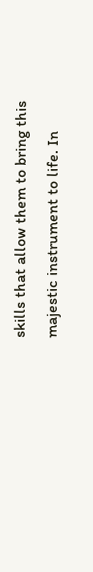skills that allow them to bring this majestic instrument to life. In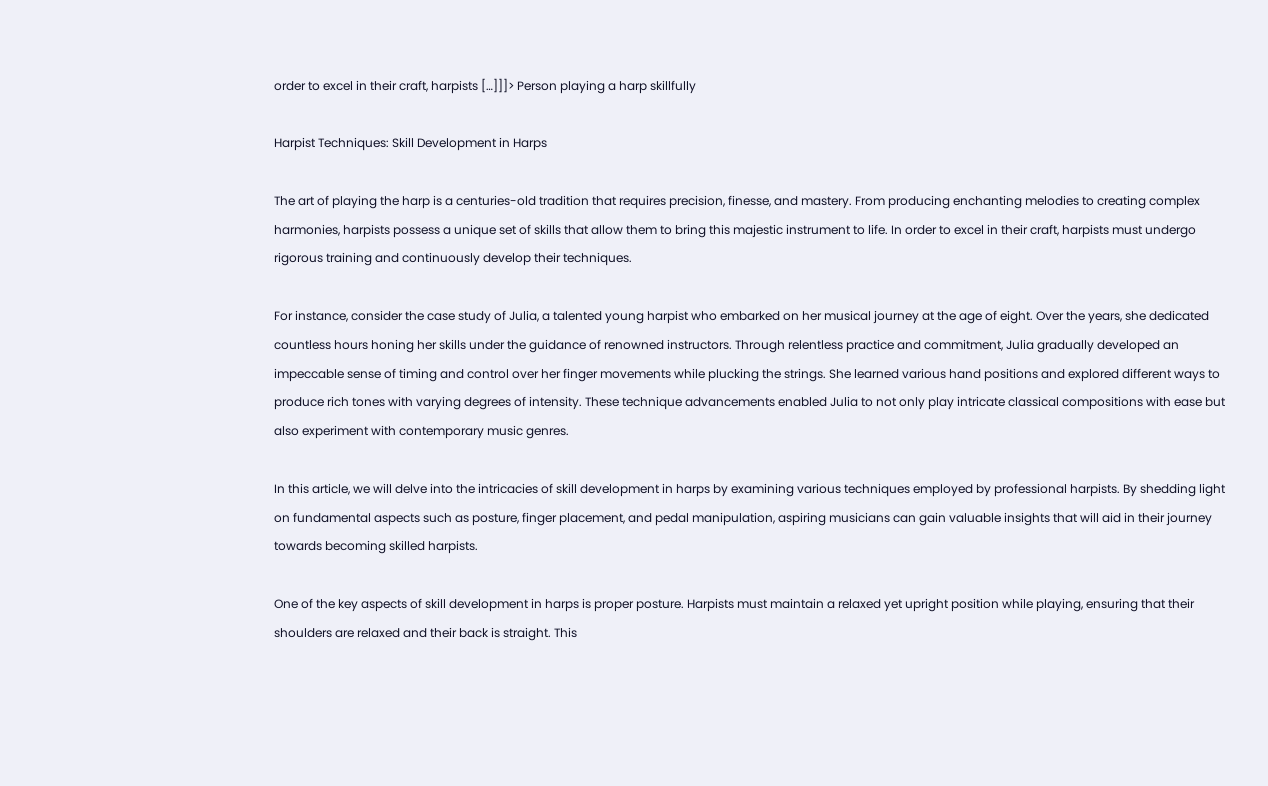order to excel in their craft, harpists […]]]> Person playing a harp skillfully

Harpist Techniques: Skill Development in Harps

The art of playing the harp is a centuries-old tradition that requires precision, finesse, and mastery. From producing enchanting melodies to creating complex harmonies, harpists possess a unique set of skills that allow them to bring this majestic instrument to life. In order to excel in their craft, harpists must undergo rigorous training and continuously develop their techniques.

For instance, consider the case study of Julia, a talented young harpist who embarked on her musical journey at the age of eight. Over the years, she dedicated countless hours honing her skills under the guidance of renowned instructors. Through relentless practice and commitment, Julia gradually developed an impeccable sense of timing and control over her finger movements while plucking the strings. She learned various hand positions and explored different ways to produce rich tones with varying degrees of intensity. These technique advancements enabled Julia to not only play intricate classical compositions with ease but also experiment with contemporary music genres.

In this article, we will delve into the intricacies of skill development in harps by examining various techniques employed by professional harpists. By shedding light on fundamental aspects such as posture, finger placement, and pedal manipulation, aspiring musicians can gain valuable insights that will aid in their journey towards becoming skilled harpists.

One of the key aspects of skill development in harps is proper posture. Harpists must maintain a relaxed yet upright position while playing, ensuring that their shoulders are relaxed and their back is straight. This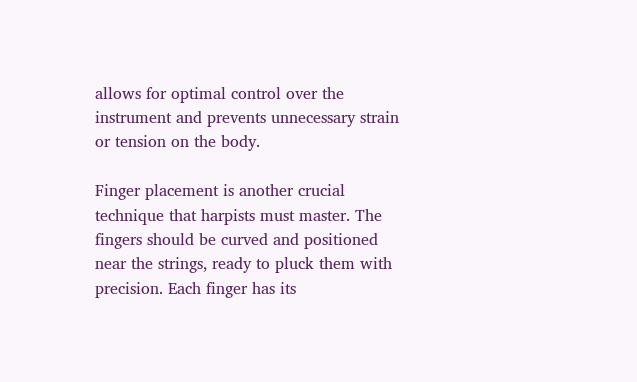allows for optimal control over the instrument and prevents unnecessary strain or tension on the body.

Finger placement is another crucial technique that harpists must master. The fingers should be curved and positioned near the strings, ready to pluck them with precision. Each finger has its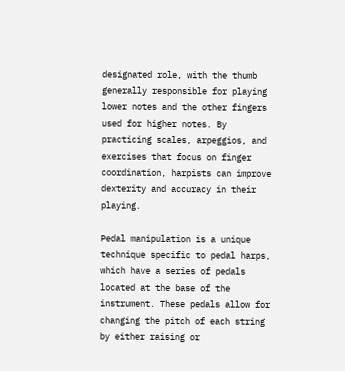designated role, with the thumb generally responsible for playing lower notes and the other fingers used for higher notes. By practicing scales, arpeggios, and exercises that focus on finger coordination, harpists can improve dexterity and accuracy in their playing.

Pedal manipulation is a unique technique specific to pedal harps, which have a series of pedals located at the base of the instrument. These pedals allow for changing the pitch of each string by either raising or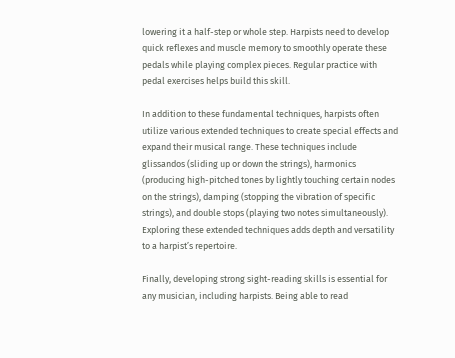lowering it a half-step or whole step. Harpists need to develop quick reflexes and muscle memory to smoothly operate these pedals while playing complex pieces. Regular practice with pedal exercises helps build this skill.

In addition to these fundamental techniques, harpists often utilize various extended techniques to create special effects and expand their musical range. These techniques include glissandos (sliding up or down the strings), harmonics (producing high-pitched tones by lightly touching certain nodes on the strings), damping (stopping the vibration of specific strings), and double stops (playing two notes simultaneously). Exploring these extended techniques adds depth and versatility to a harpist’s repertoire.

Finally, developing strong sight-reading skills is essential for any musician, including harpists. Being able to read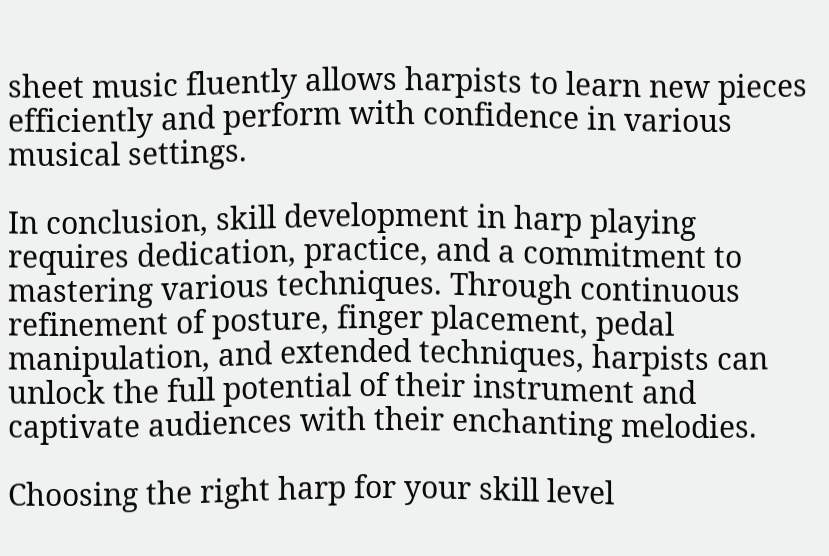sheet music fluently allows harpists to learn new pieces efficiently and perform with confidence in various musical settings.

In conclusion, skill development in harp playing requires dedication, practice, and a commitment to mastering various techniques. Through continuous refinement of posture, finger placement, pedal manipulation, and extended techniques, harpists can unlock the full potential of their instrument and captivate audiences with their enchanting melodies.

Choosing the right harp for your skill level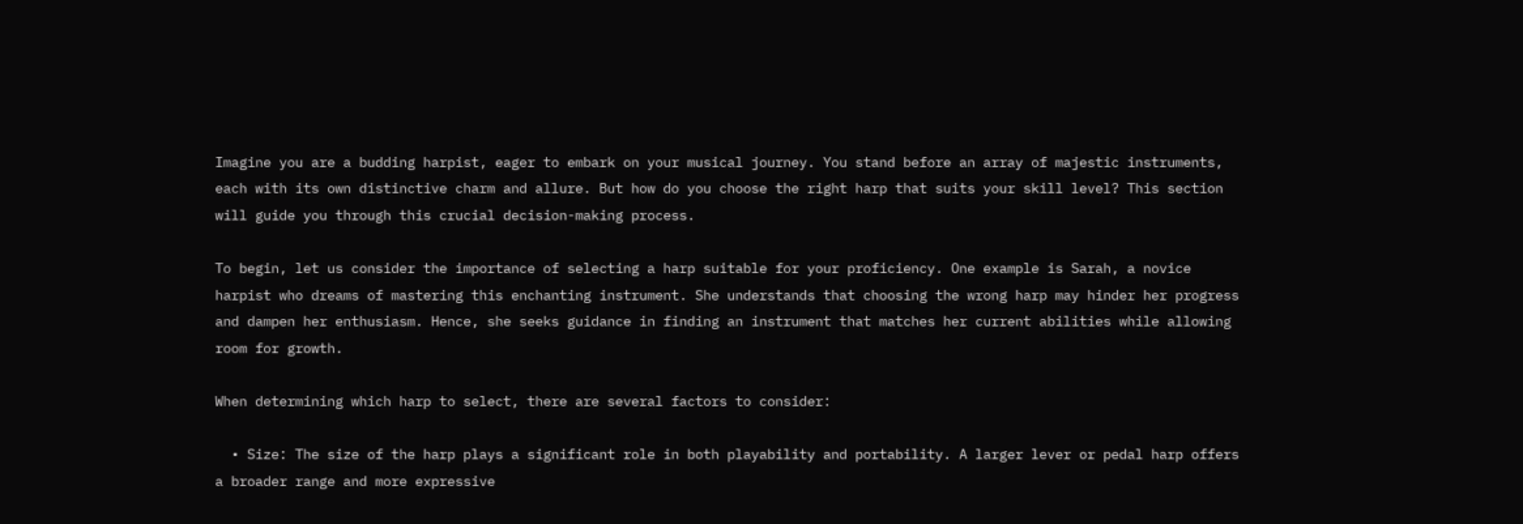Imagine you are a budding harpist, eager to embark on your musical journey. You stand before an array of majestic instruments, each with its own distinctive charm and allure. But how do you choose the right harp that suits your skill level? This section will guide you through this crucial decision-making process.

To begin, let us consider the importance of selecting a harp suitable for your proficiency. One example is Sarah, a novice harpist who dreams of mastering this enchanting instrument. She understands that choosing the wrong harp may hinder her progress and dampen her enthusiasm. Hence, she seeks guidance in finding an instrument that matches her current abilities while allowing room for growth.

When determining which harp to select, there are several factors to consider:

  • Size: The size of the harp plays a significant role in both playability and portability. A larger lever or pedal harp offers a broader range and more expressive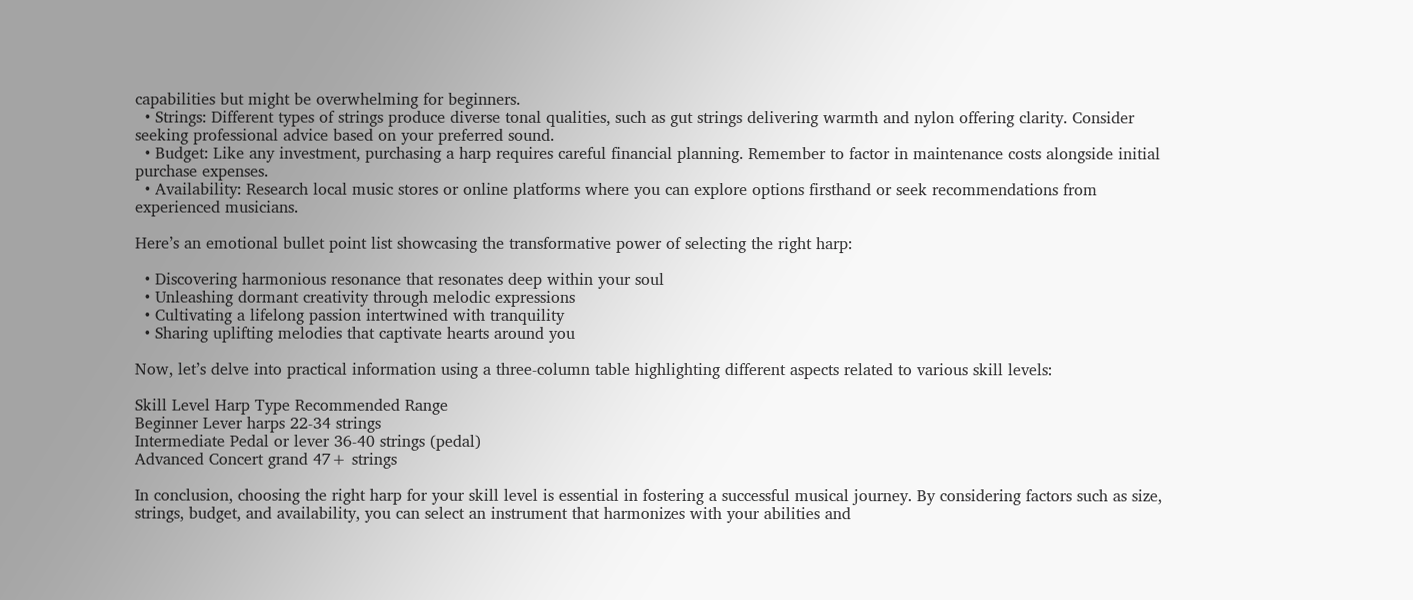capabilities but might be overwhelming for beginners.
  • Strings: Different types of strings produce diverse tonal qualities, such as gut strings delivering warmth and nylon offering clarity. Consider seeking professional advice based on your preferred sound.
  • Budget: Like any investment, purchasing a harp requires careful financial planning. Remember to factor in maintenance costs alongside initial purchase expenses.
  • Availability: Research local music stores or online platforms where you can explore options firsthand or seek recommendations from experienced musicians.

Here’s an emotional bullet point list showcasing the transformative power of selecting the right harp:

  • Discovering harmonious resonance that resonates deep within your soul
  • Unleashing dormant creativity through melodic expressions
  • Cultivating a lifelong passion intertwined with tranquility
  • Sharing uplifting melodies that captivate hearts around you

Now, let’s delve into practical information using a three-column table highlighting different aspects related to various skill levels:

Skill Level Harp Type Recommended Range
Beginner Lever harps 22-34 strings
Intermediate Pedal or lever 36-40 strings (pedal)
Advanced Concert grand 47+ strings

In conclusion, choosing the right harp for your skill level is essential in fostering a successful musical journey. By considering factors such as size, strings, budget, and availability, you can select an instrument that harmonizes with your abilities and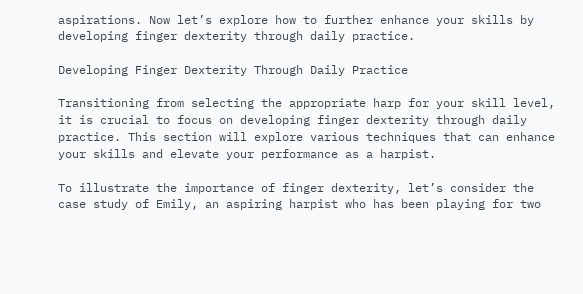aspirations. Now let’s explore how to further enhance your skills by developing finger dexterity through daily practice.

Developing Finger Dexterity Through Daily Practice

Transitioning from selecting the appropriate harp for your skill level, it is crucial to focus on developing finger dexterity through daily practice. This section will explore various techniques that can enhance your skills and elevate your performance as a harpist.

To illustrate the importance of finger dexterity, let’s consider the case study of Emily, an aspiring harpist who has been playing for two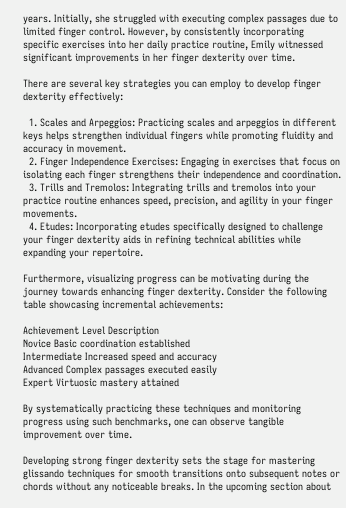years. Initially, she struggled with executing complex passages due to limited finger control. However, by consistently incorporating specific exercises into her daily practice routine, Emily witnessed significant improvements in her finger dexterity over time.

There are several key strategies you can employ to develop finger dexterity effectively:

  1. Scales and Arpeggios: Practicing scales and arpeggios in different keys helps strengthen individual fingers while promoting fluidity and accuracy in movement.
  2. Finger Independence Exercises: Engaging in exercises that focus on isolating each finger strengthens their independence and coordination.
  3. Trills and Tremolos: Integrating trills and tremolos into your practice routine enhances speed, precision, and agility in your finger movements.
  4. Etudes: Incorporating etudes specifically designed to challenge your finger dexterity aids in refining technical abilities while expanding your repertoire.

Furthermore, visualizing progress can be motivating during the journey towards enhancing finger dexterity. Consider the following table showcasing incremental achievements:

Achievement Level Description
Novice Basic coordination established
Intermediate Increased speed and accuracy
Advanced Complex passages executed easily
Expert Virtuosic mastery attained

By systematically practicing these techniques and monitoring progress using such benchmarks, one can observe tangible improvement over time.

Developing strong finger dexterity sets the stage for mastering glissando techniques for smooth transitions onto subsequent notes or chords without any noticeable breaks. In the upcoming section about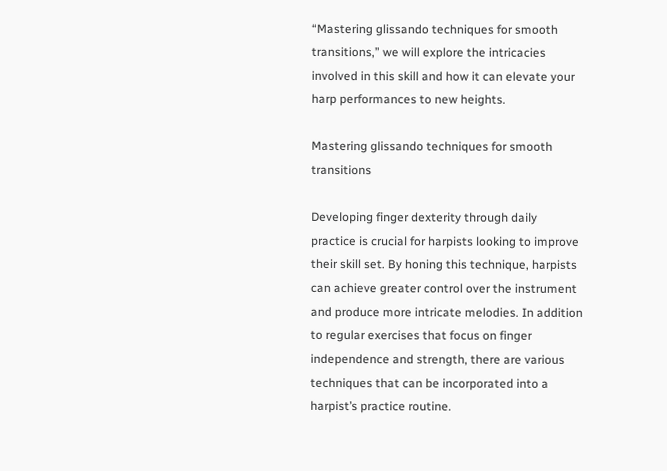“Mastering glissando techniques for smooth transitions,” we will explore the intricacies involved in this skill and how it can elevate your harp performances to new heights.

Mastering glissando techniques for smooth transitions

Developing finger dexterity through daily practice is crucial for harpists looking to improve their skill set. By honing this technique, harpists can achieve greater control over the instrument and produce more intricate melodies. In addition to regular exercises that focus on finger independence and strength, there are various techniques that can be incorporated into a harpist’s practice routine.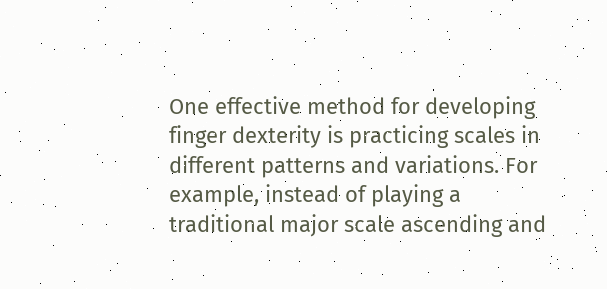One effective method for developing finger dexterity is practicing scales in different patterns and variations. For example, instead of playing a traditional major scale ascending and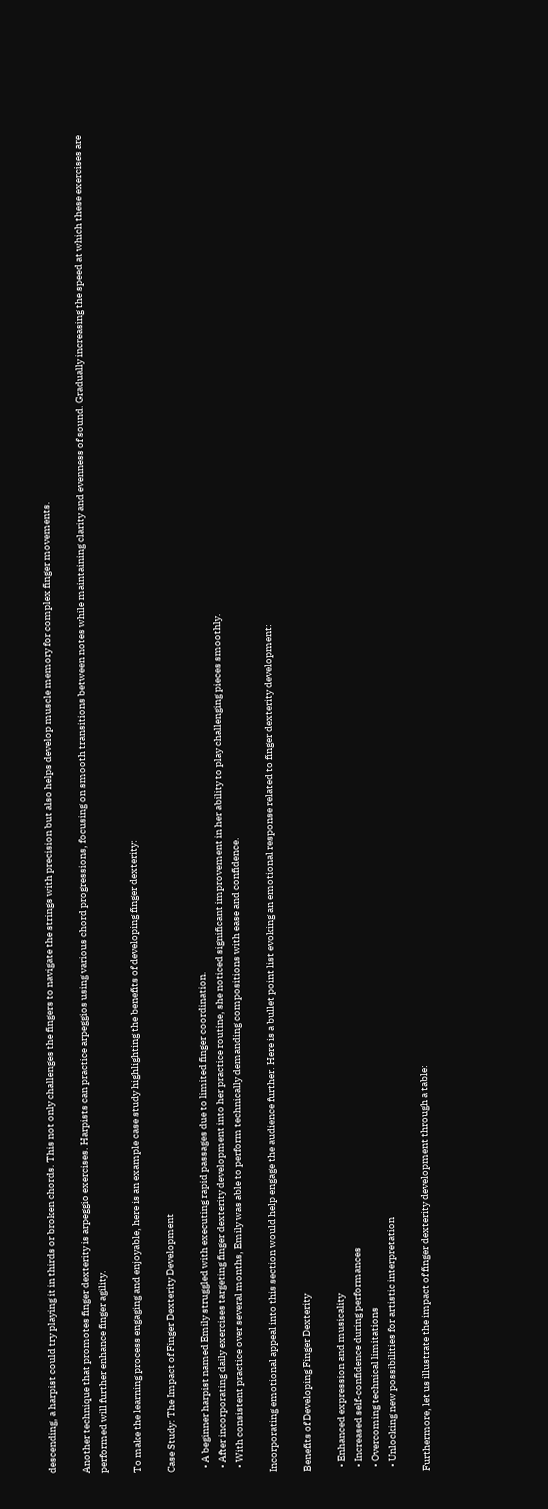descending, a harpist could try playing it in thirds or broken chords. This not only challenges the fingers to navigate the strings with precision but also helps develop muscle memory for complex finger movements.

Another technique that promotes finger dexterity is arpeggio exercises. Harpists can practice arpeggios using various chord progressions, focusing on smooth transitions between notes while maintaining clarity and evenness of sound. Gradually increasing the speed at which these exercises are performed will further enhance finger agility.

To make the learning process engaging and enjoyable, here is an example case study highlighting the benefits of developing finger dexterity:

Case Study: The Impact of Finger Dexterity Development

  • A beginner harpist named Emily struggled with executing rapid passages due to limited finger coordination.
  • After incorporating daily exercises targeting finger dexterity development into her practice routine, she noticed significant improvement in her ability to play challenging pieces smoothly.
  • With consistent practice over several months, Emily was able to perform technically demanding compositions with ease and confidence.

Incorporating emotional appeal into this section would help engage the audience further. Here is a bullet point list evoking an emotional response related to finger dexterity development:

Benefits of Developing Finger Dexterity

  • Enhanced expression and musicality
  • Increased self-confidence during performances
  • Overcoming technical limitations
  • Unlocking new possibilities for artistic interpretation

Furthermore, let us illustrate the impact of finger dexterity development through a table: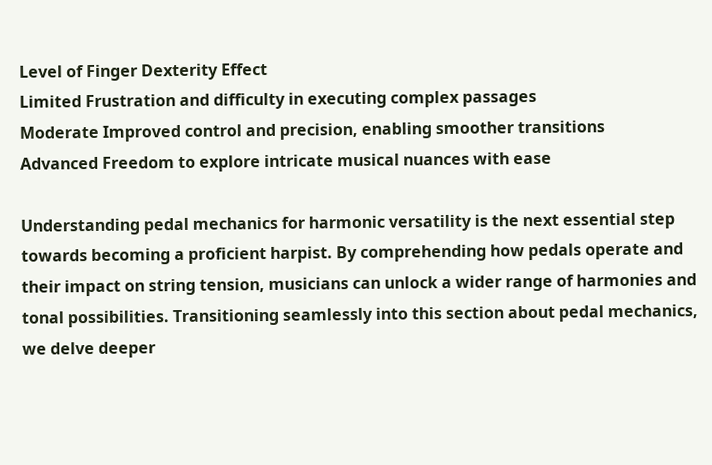Level of Finger Dexterity Effect
Limited Frustration and difficulty in executing complex passages
Moderate Improved control and precision, enabling smoother transitions
Advanced Freedom to explore intricate musical nuances with ease

Understanding pedal mechanics for harmonic versatility is the next essential step towards becoming a proficient harpist. By comprehending how pedals operate and their impact on string tension, musicians can unlock a wider range of harmonies and tonal possibilities. Transitioning seamlessly into this section about pedal mechanics, we delve deeper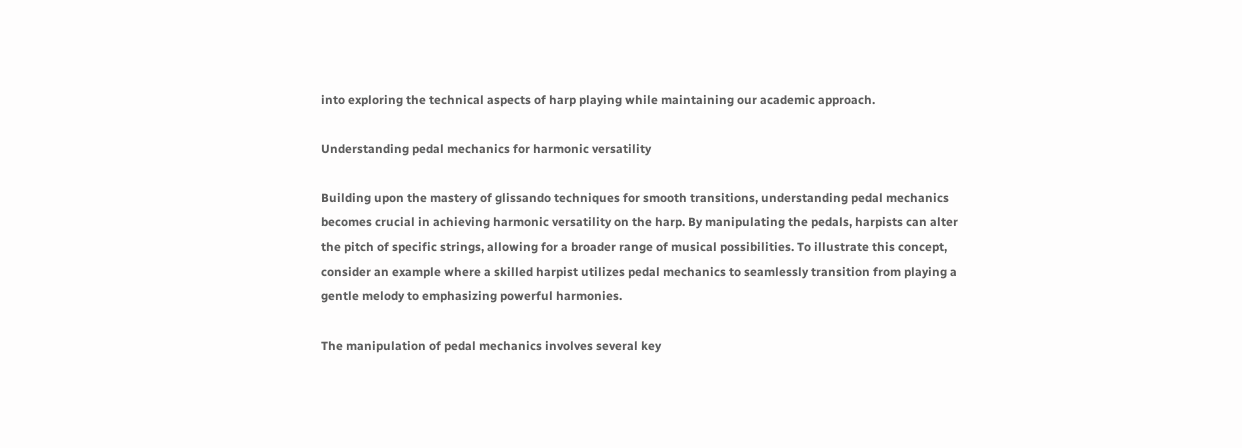into exploring the technical aspects of harp playing while maintaining our academic approach.

Understanding pedal mechanics for harmonic versatility

Building upon the mastery of glissando techniques for smooth transitions, understanding pedal mechanics becomes crucial in achieving harmonic versatility on the harp. By manipulating the pedals, harpists can alter the pitch of specific strings, allowing for a broader range of musical possibilities. To illustrate this concept, consider an example where a skilled harpist utilizes pedal mechanics to seamlessly transition from playing a gentle melody to emphasizing powerful harmonies.

The manipulation of pedal mechanics involves several key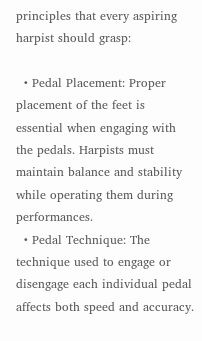principles that every aspiring harpist should grasp:

  • Pedal Placement: Proper placement of the feet is essential when engaging with the pedals. Harpists must maintain balance and stability while operating them during performances.
  • Pedal Technique: The technique used to engage or disengage each individual pedal affects both speed and accuracy.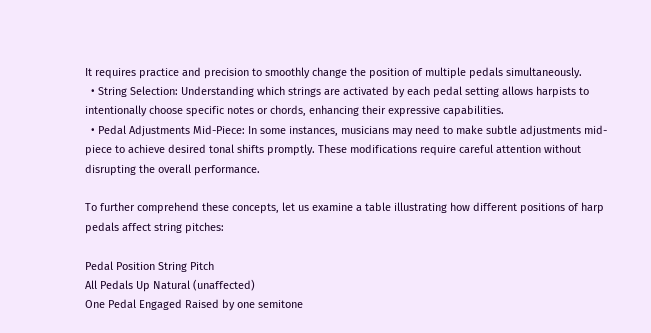It requires practice and precision to smoothly change the position of multiple pedals simultaneously.
  • String Selection: Understanding which strings are activated by each pedal setting allows harpists to intentionally choose specific notes or chords, enhancing their expressive capabilities.
  • Pedal Adjustments Mid-Piece: In some instances, musicians may need to make subtle adjustments mid-piece to achieve desired tonal shifts promptly. These modifications require careful attention without disrupting the overall performance.

To further comprehend these concepts, let us examine a table illustrating how different positions of harp pedals affect string pitches:

Pedal Position String Pitch
All Pedals Up Natural (unaffected)
One Pedal Engaged Raised by one semitone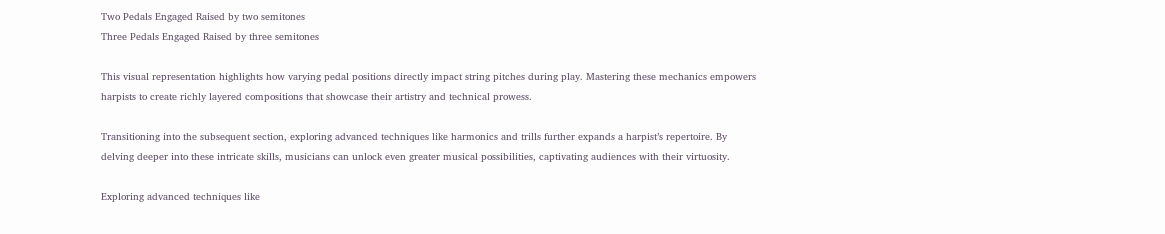Two Pedals Engaged Raised by two semitones
Three Pedals Engaged Raised by three semitones

This visual representation highlights how varying pedal positions directly impact string pitches during play. Mastering these mechanics empowers harpists to create richly layered compositions that showcase their artistry and technical prowess.

Transitioning into the subsequent section, exploring advanced techniques like harmonics and trills further expands a harpist’s repertoire. By delving deeper into these intricate skills, musicians can unlock even greater musical possibilities, captivating audiences with their virtuosity.

Exploring advanced techniques like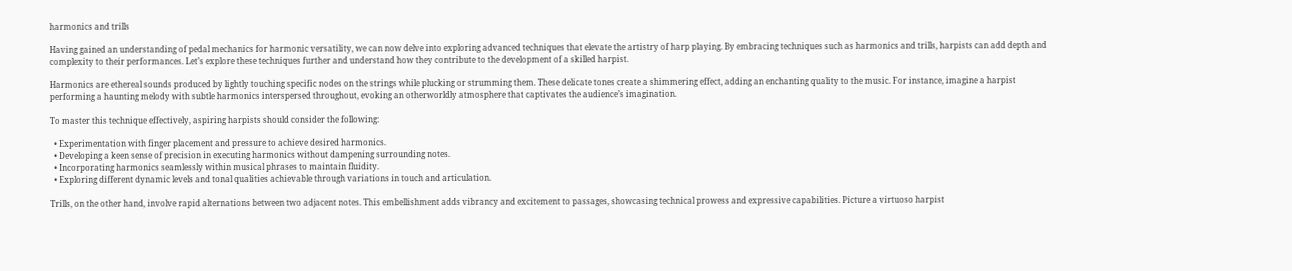harmonics and trills

Having gained an understanding of pedal mechanics for harmonic versatility, we can now delve into exploring advanced techniques that elevate the artistry of harp playing. By embracing techniques such as harmonics and trills, harpists can add depth and complexity to their performances. Let’s explore these techniques further and understand how they contribute to the development of a skilled harpist.

Harmonics are ethereal sounds produced by lightly touching specific nodes on the strings while plucking or strumming them. These delicate tones create a shimmering effect, adding an enchanting quality to the music. For instance, imagine a harpist performing a haunting melody with subtle harmonics interspersed throughout, evoking an otherworldly atmosphere that captivates the audience’s imagination.

To master this technique effectively, aspiring harpists should consider the following:

  • Experimentation with finger placement and pressure to achieve desired harmonics.
  • Developing a keen sense of precision in executing harmonics without dampening surrounding notes.
  • Incorporating harmonics seamlessly within musical phrases to maintain fluidity.
  • Exploring different dynamic levels and tonal qualities achievable through variations in touch and articulation.

Trills, on the other hand, involve rapid alternations between two adjacent notes. This embellishment adds vibrancy and excitement to passages, showcasing technical prowess and expressive capabilities. Picture a virtuoso harpist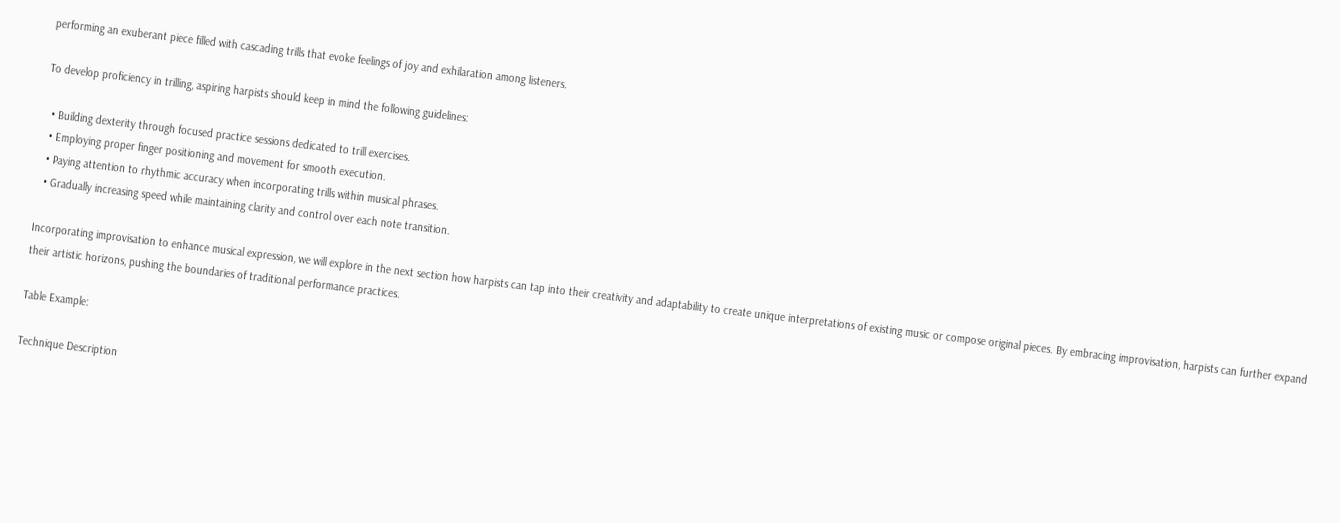performing an exuberant piece filled with cascading trills that evoke feelings of joy and exhilaration among listeners.

To develop proficiency in trilling, aspiring harpists should keep in mind the following guidelines:

  • Building dexterity through focused practice sessions dedicated to trill exercises.
  • Employing proper finger positioning and movement for smooth execution.
  • Paying attention to rhythmic accuracy when incorporating trills within musical phrases.
  • Gradually increasing speed while maintaining clarity and control over each note transition.

Incorporating improvisation to enhance musical expression, we will explore in the next section how harpists can tap into their creativity and adaptability to create unique interpretations of existing music or compose original pieces. By embracing improvisation, harpists can further expand their artistic horizons, pushing the boundaries of traditional performance practices.

Table Example:

Technique Description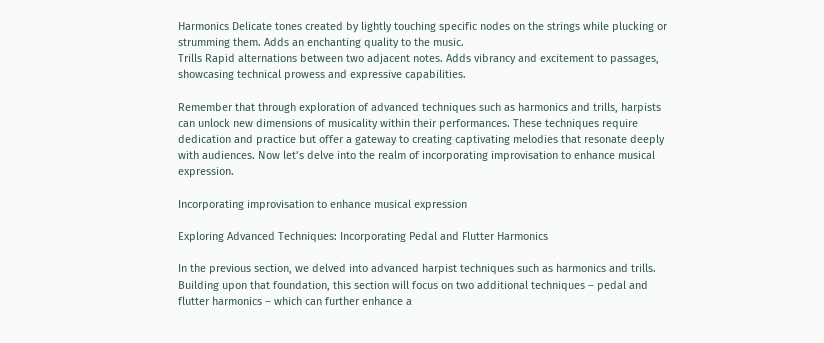Harmonics Delicate tones created by lightly touching specific nodes on the strings while plucking or strumming them. Adds an enchanting quality to the music.
Trills Rapid alternations between two adjacent notes. Adds vibrancy and excitement to passages, showcasing technical prowess and expressive capabilities.

Remember that through exploration of advanced techniques such as harmonics and trills, harpists can unlock new dimensions of musicality within their performances. These techniques require dedication and practice but offer a gateway to creating captivating melodies that resonate deeply with audiences. Now let’s delve into the realm of incorporating improvisation to enhance musical expression.

Incorporating improvisation to enhance musical expression

Exploring Advanced Techniques: Incorporating Pedal and Flutter Harmonics

In the previous section, we delved into advanced harpist techniques such as harmonics and trills. Building upon that foundation, this section will focus on two additional techniques – pedal and flutter harmonics – which can further enhance a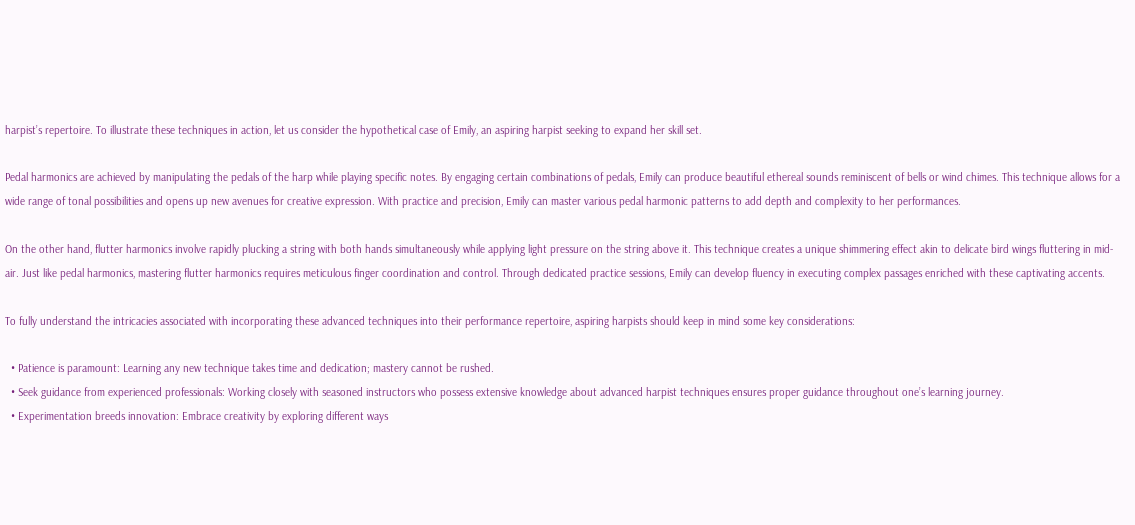harpist’s repertoire. To illustrate these techniques in action, let us consider the hypothetical case of Emily, an aspiring harpist seeking to expand her skill set.

Pedal harmonics are achieved by manipulating the pedals of the harp while playing specific notes. By engaging certain combinations of pedals, Emily can produce beautiful ethereal sounds reminiscent of bells or wind chimes. This technique allows for a wide range of tonal possibilities and opens up new avenues for creative expression. With practice and precision, Emily can master various pedal harmonic patterns to add depth and complexity to her performances.

On the other hand, flutter harmonics involve rapidly plucking a string with both hands simultaneously while applying light pressure on the string above it. This technique creates a unique shimmering effect akin to delicate bird wings fluttering in mid-air. Just like pedal harmonics, mastering flutter harmonics requires meticulous finger coordination and control. Through dedicated practice sessions, Emily can develop fluency in executing complex passages enriched with these captivating accents.

To fully understand the intricacies associated with incorporating these advanced techniques into their performance repertoire, aspiring harpists should keep in mind some key considerations:

  • Patience is paramount: Learning any new technique takes time and dedication; mastery cannot be rushed.
  • Seek guidance from experienced professionals: Working closely with seasoned instructors who possess extensive knowledge about advanced harpist techniques ensures proper guidance throughout one’s learning journey.
  • Experimentation breeds innovation: Embrace creativity by exploring different ways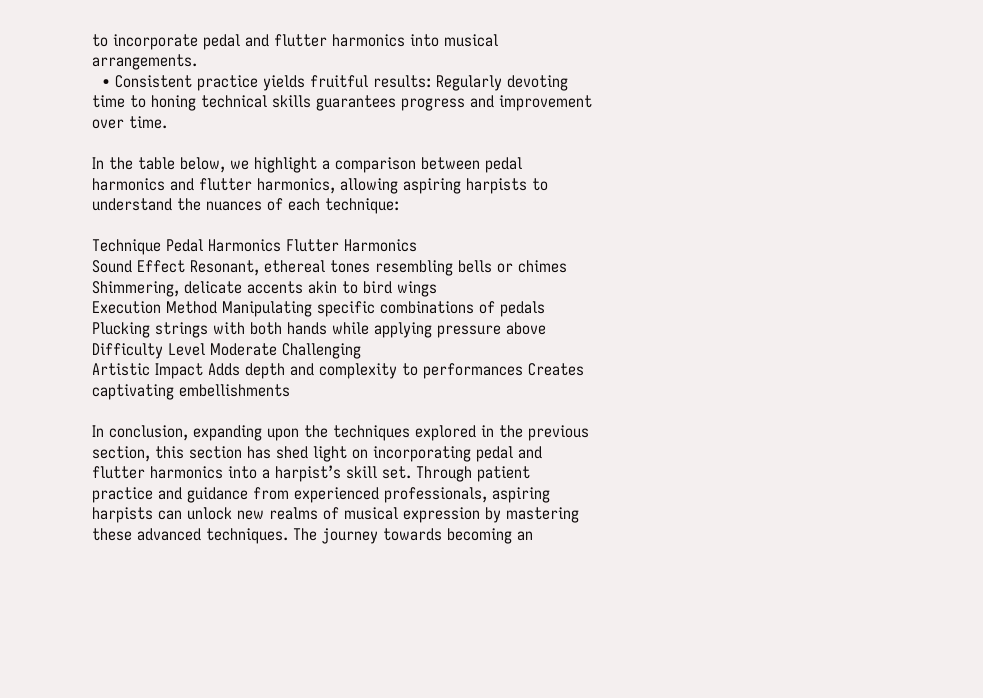to incorporate pedal and flutter harmonics into musical arrangements.
  • Consistent practice yields fruitful results: Regularly devoting time to honing technical skills guarantees progress and improvement over time.

In the table below, we highlight a comparison between pedal harmonics and flutter harmonics, allowing aspiring harpists to understand the nuances of each technique:

Technique Pedal Harmonics Flutter Harmonics
Sound Effect Resonant, ethereal tones resembling bells or chimes Shimmering, delicate accents akin to bird wings
Execution Method Manipulating specific combinations of pedals Plucking strings with both hands while applying pressure above
Difficulty Level Moderate Challenging
Artistic Impact Adds depth and complexity to performances Creates captivating embellishments

In conclusion, expanding upon the techniques explored in the previous section, this section has shed light on incorporating pedal and flutter harmonics into a harpist’s skill set. Through patient practice and guidance from experienced professionals, aspiring harpists can unlock new realms of musical expression by mastering these advanced techniques. The journey towards becoming an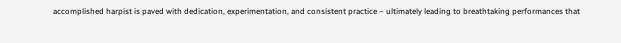accomplished harpist is paved with dedication, experimentation, and consistent practice – ultimately leading to breathtaking performances that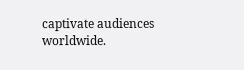captivate audiences worldwide.